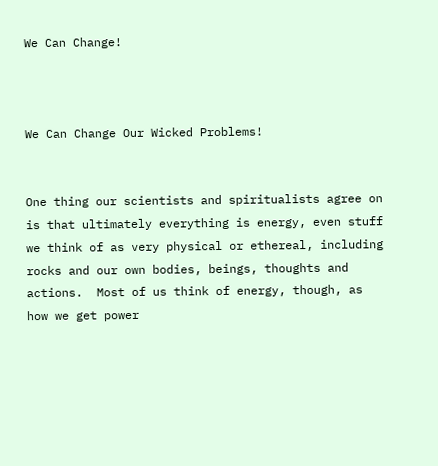We Can Change!



We Can Change Our Wicked Problems!


One thing our scientists and spiritualists agree on is that ultimately everything is energy, even stuff we think of as very physical or ethereal, including rocks and our own bodies, beings, thoughts and actions.  Most of us think of energy, though, as how we get power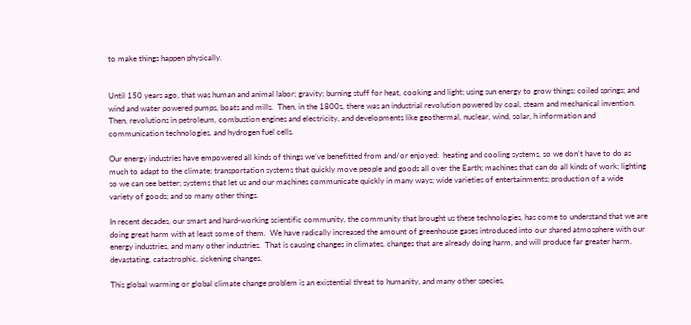to make things happen physically.


Until 150 years ago, that was human and animal labor; gravity; burning stuff for heat, cooking and light; using sun energy to grow things; coiled springs; and wind and water powered pumps, boats and mills.  Then, in the 1800s, there was an industrial revolution powered by coal, steam and mechanical invention.  Then, revolutions in petroleum, combustion engines and electricity, and developments like geothermal, nuclear, wind, solar, h information and communication technologies, and hydrogen fuel cells.

Our energy industries have empowered all kinds of things we’ve benefitted from and/or enjoyed:  heating and cooling systems, so we don’t have to do as much to adapt to the climate; transportation systems that quickly move people and goods all over the Earth; machines that can do all kinds of work; lighting so we can see better; systems that let us and our machines communicate quickly in many ways; wide varieties of entertainments; production of a wide variety of goods; and so many other things.

In recent decades, our smart and hard-working scientific community, the community that brought us these technologies, has come to understand that we are doing great harm with at least some of them.  We have radically increased the amount of greenhouse gases introduced into our shared atmosphere with our energy industries, and many other industries.  That is causing changes in climates, changes that are already doing harm, and will produce far greater harm, devastating, catastrophic, sickening changes.

This global warming or global climate change problem is an existential threat to humanity, and many other species,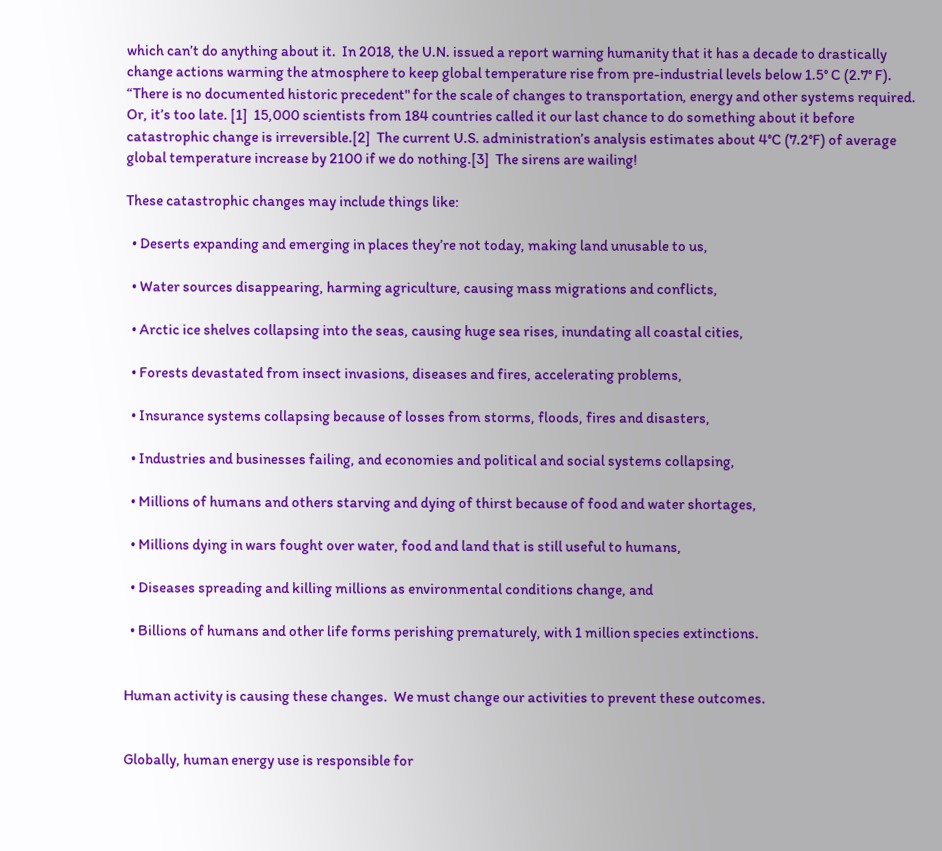which can’t do anything about it.  In 2018, the U.N. issued a report warning humanity that it has a decade to drastically change actions warming the atmosphere to keep global temperature rise from pre-industrial levels below 1.5° C (2.7° F).  “There is no documented historic precedent" for the scale of changes to transportation, energy and other systems required.  Or, it’s too late. [1]  15,000 scientists from 184 countries called it our last chance to do something about it before catastrophic change is irreversible.[2]  The current U.S. administration’s analysis estimates about 4°C (7.2°F) of average global temperature increase by 2100 if we do nothing.[3]  The sirens are wailing!

These catastrophic changes may include things like:

  • Deserts expanding and emerging in places they’re not today, making land unusable to us,

  • Water sources disappearing, harming agriculture, causing mass migrations and conflicts,

  • Arctic ice shelves collapsing into the seas, causing huge sea rises, inundating all coastal cities,

  • Forests devastated from insect invasions, diseases and fires, accelerating problems,

  • Insurance systems collapsing because of losses from storms, floods, fires and disasters,

  • Industries and businesses failing, and economies and political and social systems collapsing,

  • Millions of humans and others starving and dying of thirst because of food and water shortages,

  • Millions dying in wars fought over water, food and land that is still useful to humans,

  • Diseases spreading and killing millions as environmental conditions change, and

  • Billions of humans and other life forms perishing prematurely, with 1 million species extinctions.


Human activity is causing these changes.  We must change our activities to prevent these outcomes.


Globally, human energy use is responsible for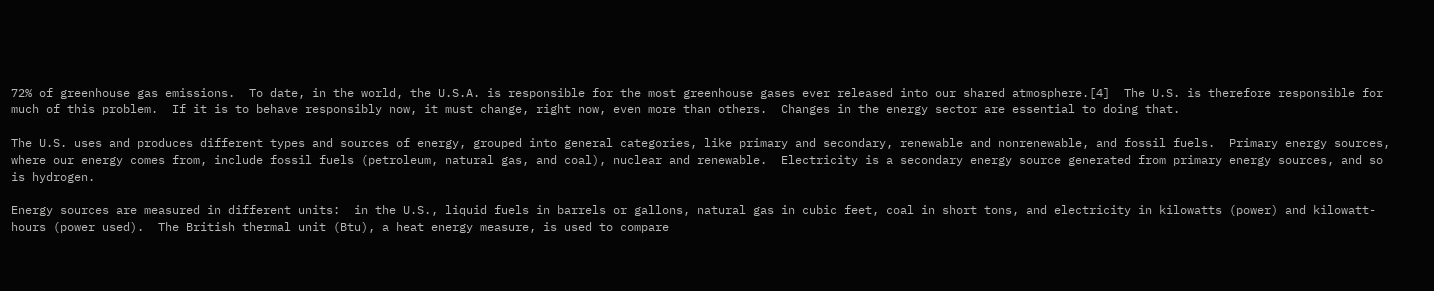72% of greenhouse gas emissions.  To date, in the world, the U.S.A. is responsible for the most greenhouse gases ever released into our shared atmosphere.[4]  The U.S. is therefore responsible for much of this problem.  If it is to behave responsibly now, it must change, right now, even more than others.  Changes in the energy sector are essential to doing that.

The U.S. uses and produces different types and sources of energy, grouped into general categories, like primary and secondary, renewable and nonrenewable, and fossil fuels.  Primary energy sources, where our energy comes from, include fossil fuels (petroleum, natural gas, and coal), nuclear and renewable.  Electricity is a secondary energy source generated from primary energy sources, and so is hydrogen.

Energy sources are measured in different units:  in the U.S., liquid fuels in barrels or gallons, natural gas in cubic feet, coal in short tons, and electricity in kilowatts (power) and kilowatt-hours (power used).  The British thermal unit (Btu), a heat energy measure, is used to compare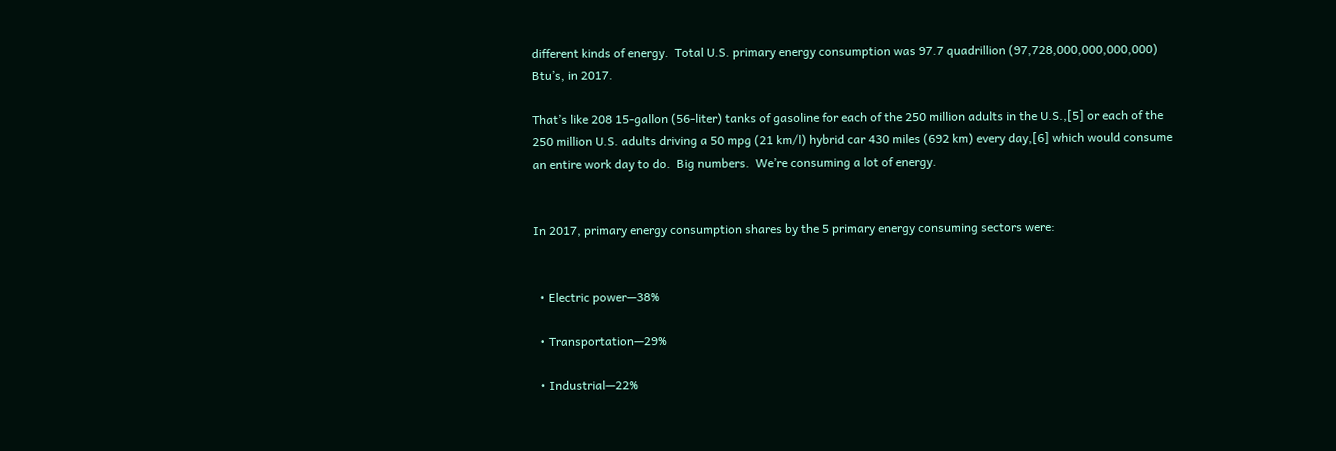different kinds of energy.  Total U.S. primary energy consumption was 97.7 quadrillion (97,728,000,000,000,000) Btu’s, in 2017.

That’s like 208 15-gallon (56-liter) tanks of gasoline for each of the 250 million adults in the U.S.,[5] or each of the 250 million U.S. adults driving a 50 mpg (21 km/l) hybrid car 430 miles (692 km) every day,[6] which would consume an entire work day to do.  Big numbers.  We’re consuming a lot of energy.


In 2017, primary energy consumption shares by the 5 primary energy consuming sectors were:


  • Electric power—38%

  • Transportation—29%

  • Industrial—22%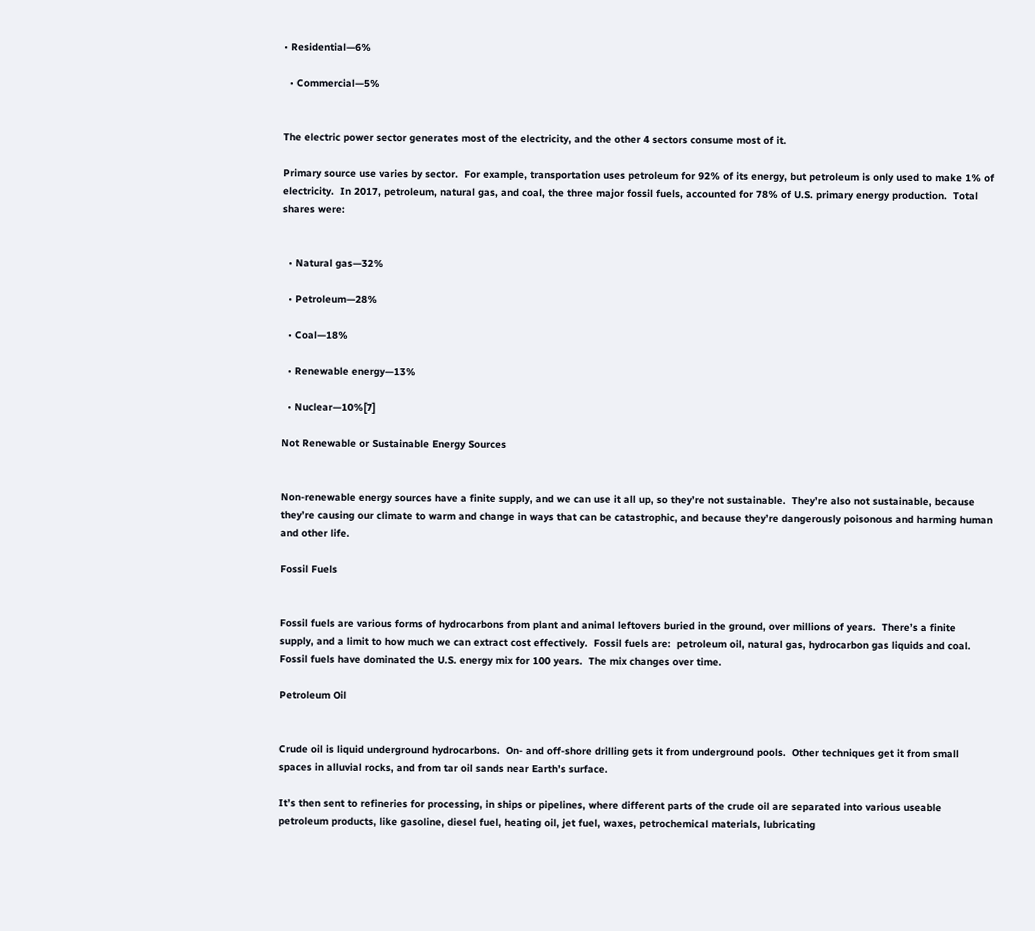• Residential—6%

  • Commercial—5%


The electric power sector generates most of the electricity, and the other 4 sectors consume most of it.

Primary source use varies by sector.  For example, transportation uses petroleum for 92% of its energy, but petroleum is only used to make 1% of electricity.  In 2017, petroleum, natural gas, and coal, the three major fossil fuels, accounted for 78% of U.S. primary energy production.  Total shares were:


  • Natural gas—32%

  • Petroleum—28%

  • Coal—18%

  • Renewable energy—13%

  • Nuclear—10%[7]

Not Renewable or Sustainable Energy Sources


Non-renewable energy sources have a finite supply, and we can use it all up, so they’re not sustainable.  They’re also not sustainable, because they’re causing our climate to warm and change in ways that can be catastrophic, and because they’re dangerously poisonous and harming human and other life.

Fossil Fuels


Fossil fuels are various forms of hydrocarbons from plant and animal leftovers buried in the ground, over millions of years.  There’s a finite supply, and a limit to how much we can extract cost effectively.  Fossil fuels are:  petroleum oil, natural gas, hydrocarbon gas liquids and coal.  Fossil fuels have dominated the U.S. energy mix for 100 years.  The mix changes over time.

Petroleum Oil


Crude oil is liquid underground hydrocarbons.  On- and off-shore drilling gets it from underground pools.  Other techniques get it from small spaces in alluvial rocks, and from tar oil sands near Earth’s surface.

It’s then sent to refineries for processing, in ships or pipelines, where different parts of the crude oil are separated into various useable petroleum products, like gasoline, diesel fuel, heating oil, jet fuel, waxes, petrochemical materials, lubricating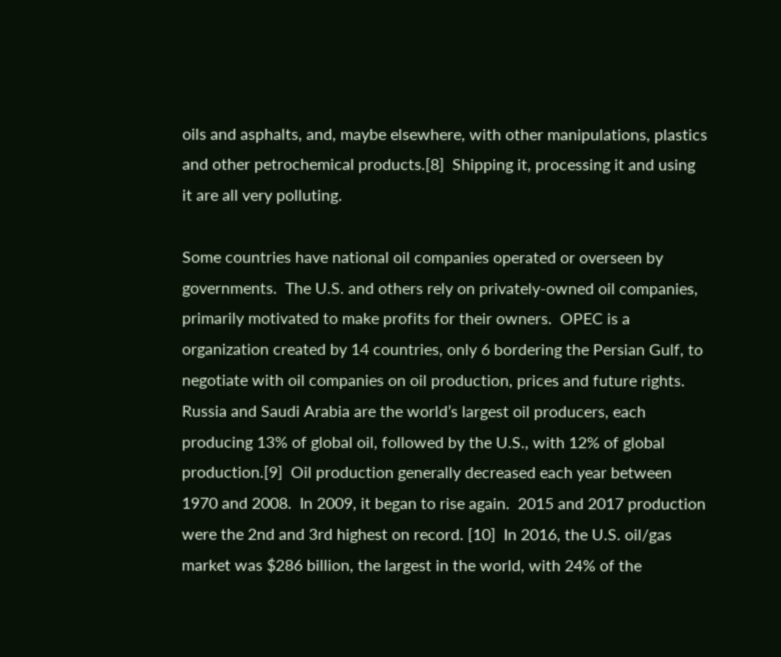oils and asphalts, and, maybe elsewhere, with other manipulations, plastics and other petrochemical products.[8]  Shipping it, processing it and using it are all very polluting.

Some countries have national oil companies operated or overseen by governments.  The U.S. and others rely on privately-owned oil companies, primarily motivated to make profits for their owners.  OPEC is a organization created by 14 countries, only 6 bordering the Persian Gulf, to negotiate with oil companies on oil production, prices and future rights.  Russia and Saudi Arabia are the world’s largest oil producers, each producing 13% of global oil, followed by the U.S., with 12% of global production.[9]  Oil production generally decreased each year between 1970 and 2008.  In 2009, it began to rise again.  2015 and 2017 production were the 2nd and 3rd highest on record. [10]  In 2016, the U.S. oil/gas market was $286 billion, the largest in the world, with 24% of the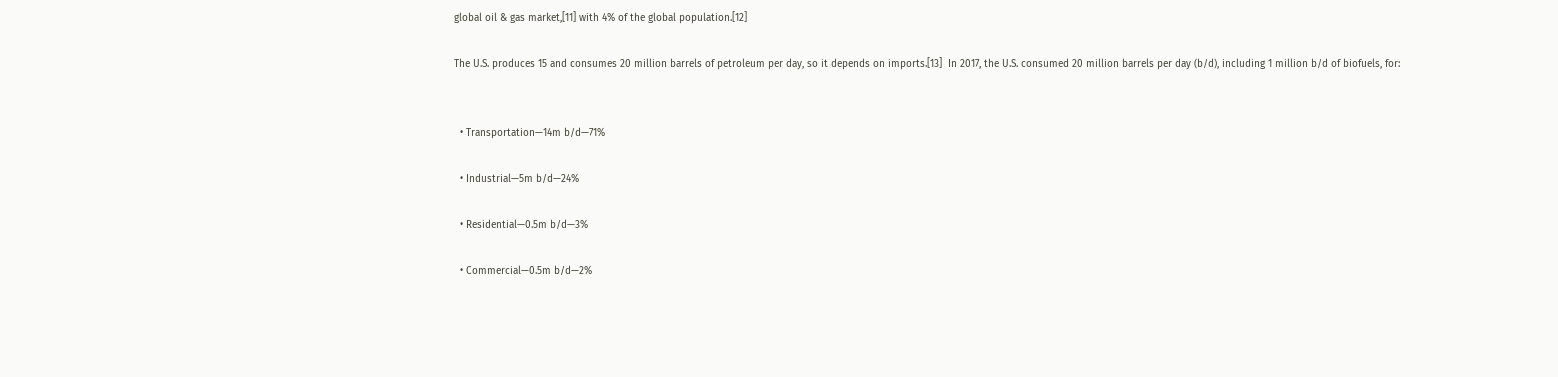global oil & gas market,[11] with 4% of the global population.[12]

The U.S. produces 15 and consumes 20 million barrels of petroleum per day, so it depends on imports.[13]  In 2017, the U.S. consumed 20 million barrels per day (b/d), including 1 million b/d of biofuels, for:


  • Transportation—14m b/d—71%

  • Industrial—5m b/d—24%

  • Residential—0.5m b/d—3%

  • Commercial—0.5m b/d—2%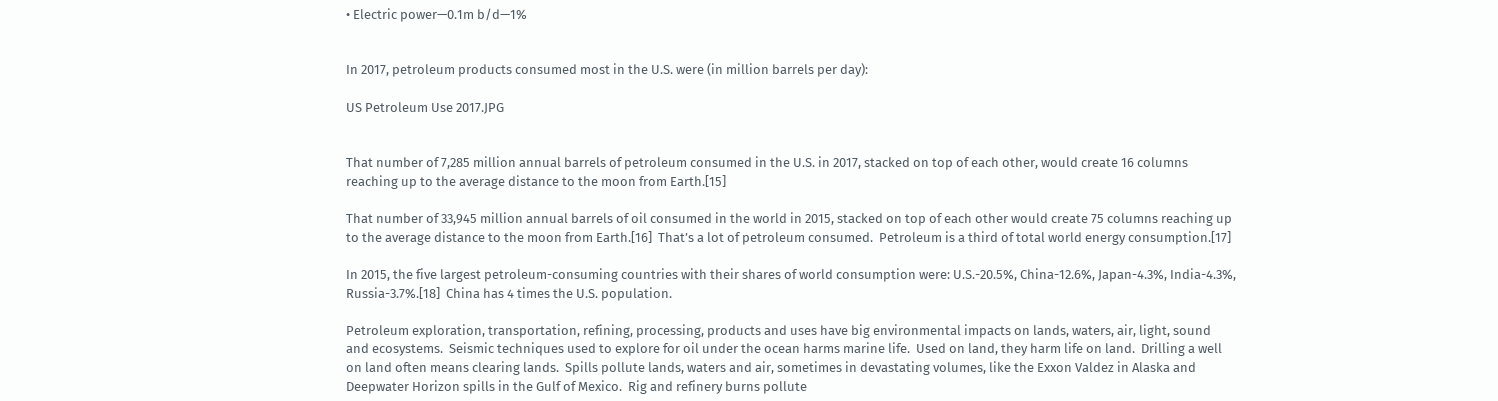• Electric power—0.1m b/d—1%


In 2017, petroleum products consumed most in the U.S. were (in million barrels per day):

US Petroleum Use 2017.JPG


That number of 7,285 million annual barrels of petroleum consumed in the U.S. in 2017, stacked on top of each other, would create 16 columns reaching up to the average distance to the moon from Earth.[15]

That number of 33,945 million annual barrels of oil consumed in the world in 2015, stacked on top of each other would create 75 columns reaching up to the average distance to the moon from Earth.[16]  That’s a lot of petroleum consumed.  Petroleum is a third of total world energy consumption.[17]

In 2015, the five largest petroleum-consuming countries with their shares of world consumption were: U.S.-20.5%, China-12.6%, Japan-4.3%, India-4.3%, Russia-3.7%.[18]  China has 4 times the U.S. population.

Petroleum exploration, transportation, refining, processing, products and uses have big environmental impacts on lands, waters, air, light, sound and ecosystems.  Seismic techniques used to explore for oil under the ocean harms marine life.  Used on land, they harm life on land.  Drilling a well on land often means clearing lands.  Spills pollute lands, waters and air, sometimes in devastating volumes, like the Exxon Valdez in Alaska and Deepwater Horizon spills in the Gulf of Mexico.  Rig and refinery burns pollute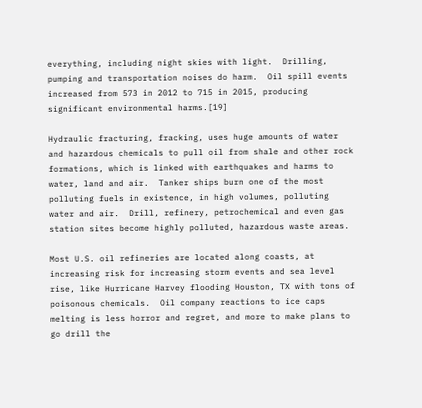everything, including night skies with light.  Drilling, pumping and transportation noises do harm.  Oil spill events increased from 573 in 2012 to 715 in 2015, producing significant environmental harms.[19]

Hydraulic fracturing, fracking, uses huge amounts of water and hazardous chemicals to pull oil from shale and other rock formations, which is linked with earthquakes and harms to water, land and air.  Tanker ships burn one of the most polluting fuels in existence, in high volumes, polluting water and air.  Drill, refinery, petrochemical and even gas station sites become highly polluted, hazardous waste areas.

Most U.S. oil refineries are located along coasts, at increasing risk for increasing storm events and sea level rise, like Hurricane Harvey flooding Houston, TX with tons of poisonous chemicals.  Oil company reactions to ice caps melting is less horror and regret, and more to make plans to go drill the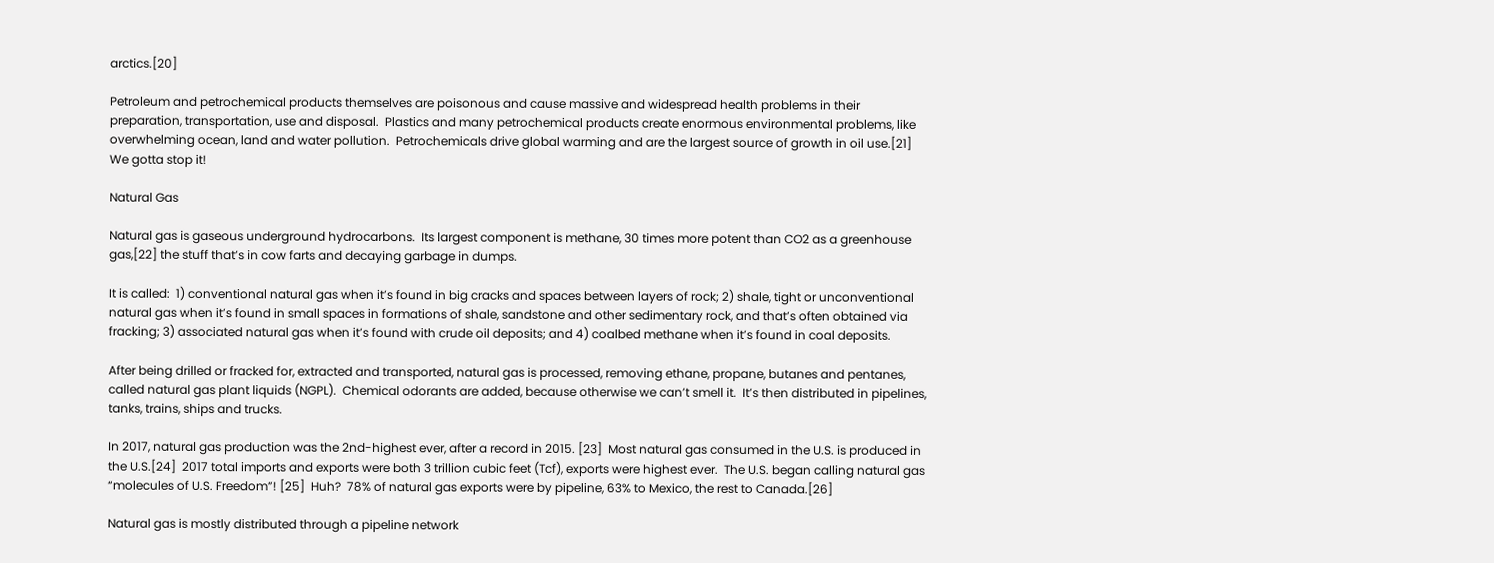arctics.[20]

Petroleum and petrochemical products themselves are poisonous and cause massive and widespread health problems in their preparation, transportation, use and disposal.  Plastics and many petrochemical products create enormous environmental problems, like overwhelming ocean, land and water pollution.  Petrochemicals drive global warming and are the largest source of growth in oil use.[21]  We gotta stop it!

Natural Gas

Natural gas is gaseous underground hydrocarbons.  Its largest component is methane, 30 times more potent than CO2 as a greenhouse gas,[22] the stuff that’s in cow farts and decaying garbage in dumps.

It is called:  1) conventional natural gas when it’s found in big cracks and spaces between layers of rock; 2) shale, tight or unconventional natural gas when it’s found in small spaces in formations of shale, sandstone and other sedimentary rock, and that’s often obtained via fracking; 3) associated natural gas when it’s found with crude oil deposits; and 4) coalbed methane when it’s found in coal deposits.

After being drilled or fracked for, extracted and transported, natural gas is processed, removing ethane, propane, butanes and pentanes, called natural gas plant liquids (NGPL).  Chemical odorants are added, because otherwise we can’t smell it.  It’s then distributed in pipelines, tanks, trains, ships and trucks.

In 2017, natural gas production was the 2nd-highest ever, after a record in 2015. [23]  Most natural gas consumed in the U.S. is produced in the U.S.[24]  2017 total imports and exports were both 3 trillion cubic feet (Tcf), exports were highest ever.  The U.S. began calling natural gas “molecules of U.S. Freedom”! [25]  Huh?  78% of natural gas exports were by pipeline, 63% to Mexico, the rest to Canada.[26]

Natural gas is mostly distributed through a pipeline network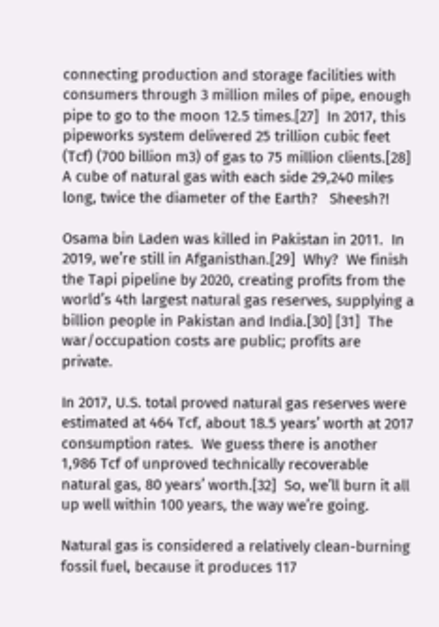connecting production and storage facilities with consumers through 3 million miles of pipe, enough pipe to go to the moon 12.5 times.[27]  In 2017, this pipeworks system delivered 25 trillion cubic feet (Tcf) (700 billion m3) of gas to 75 million clients.[28]  A cube of natural gas with each side 29,240 miles long, twice the diameter of the Earth?   Sheesh?!

Osama bin Laden was killed in Pakistan in 2011.  In 2019, we’re still in Afganisthan.[29]  Why?  We finish the Tapi pipeline by 2020, creating profits from the world’s 4th largest natural gas reserves, supplying a billion people in Pakistan and India.[30] [31]  The war/occupation costs are public; profits are private.

In 2017, U.S. total proved natural gas reserves were estimated at 464 Tcf, about 18.5 years’ worth at 2017 consumption rates.  We guess there is another 1,986 Tcf of unproved technically recoverable natural gas, 80 years’ worth.[32]  So, we’ll burn it all up well within 100 years, the way we’re going.

Natural gas is considered a relatively clean-burning fossil fuel, because it produces 117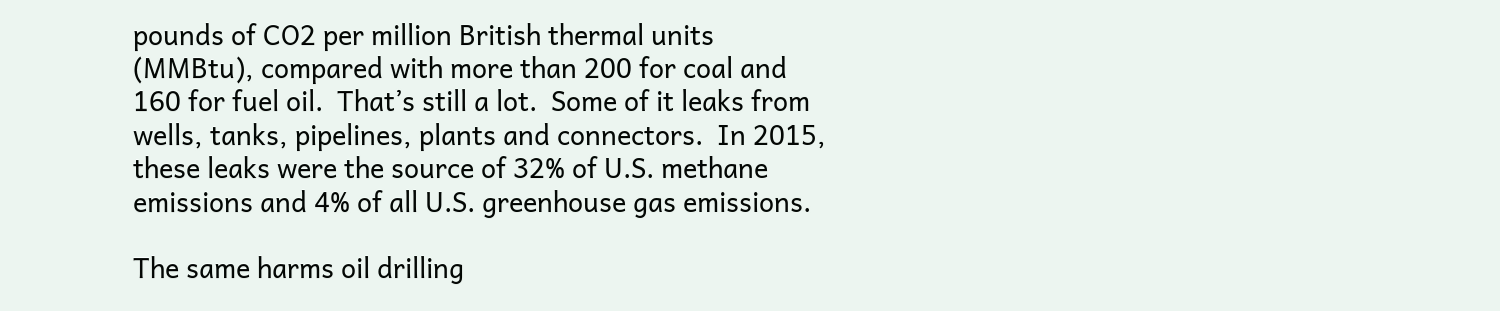pounds of CO2 per million British thermal units (MMBtu), compared with more than 200 for coal and 160 for fuel oil.  That’s still a lot.  Some of it leaks from wells, tanks, pipelines, plants and connectors.  In 2015, these leaks were the source of 32% of U.S. methane emissions and 4% of all U.S. greenhouse gas emissions.

The same harms oil drilling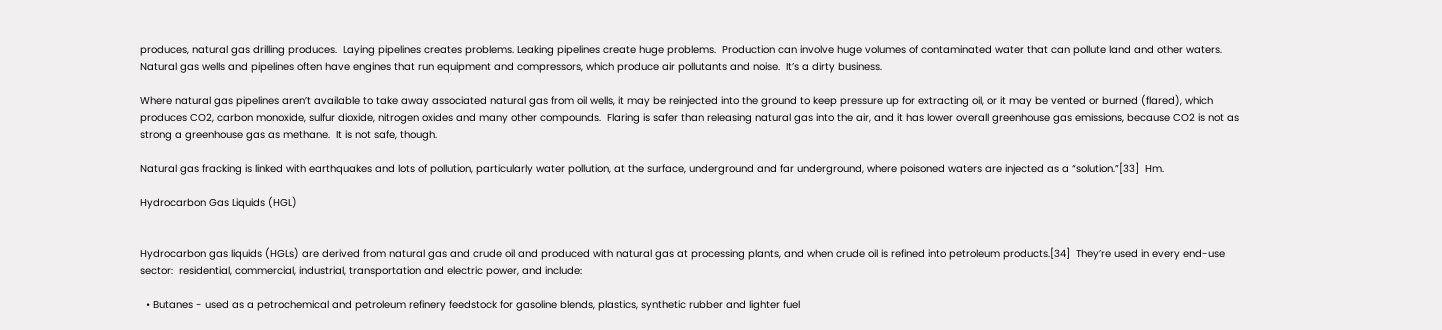produces, natural gas drilling produces.  Laying pipelines creates problems. Leaking pipelines create huge problems.  Production can involve huge volumes of contaminated water that can pollute land and other waters.  Natural gas wells and pipelines often have engines that run equipment and compressors, which produce air pollutants and noise.  It’s a dirty business.

Where natural gas pipelines aren’t available to take away associated natural gas from oil wells, it may be reinjected into the ground to keep pressure up for extracting oil, or it may be vented or burned (flared), which produces CO2, carbon monoxide, sulfur dioxide, nitrogen oxides and many other compounds.  Flaring is safer than releasing natural gas into the air, and it has lower overall greenhouse gas emissions, because CO2 is not as strong a greenhouse gas as methane.  It is not safe, though.

Natural gas fracking is linked with earthquakes and lots of pollution, particularly water pollution, at the surface, underground and far underground, where poisoned waters are injected as a “solution.”[33]  Hm.

Hydrocarbon Gas Liquids (HGL)


Hydrocarbon gas liquids (HGLs) are derived from natural gas and crude oil and produced with natural gas at processing plants, and when crude oil is refined into petroleum products.[34]  They’re used in every end-use sector:  residential, commercial, industrial, transportation and electric power, and include:

  • Butanes - used as a petrochemical and petroleum refinery feedstock for gasoline blends, plastics, synthetic rubber and lighter fuel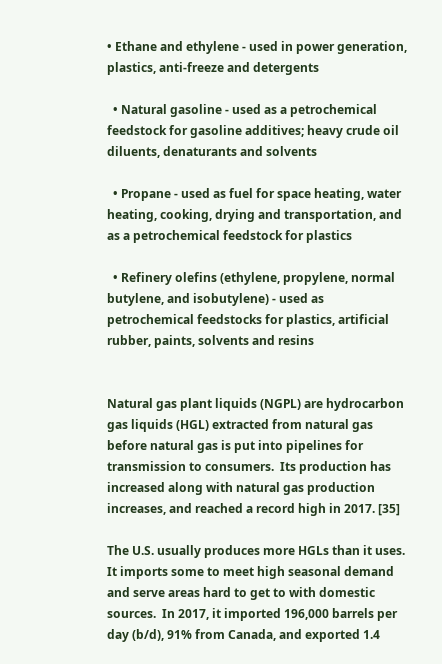• Ethane and ethylene - used in power generation, plastics, anti-freeze and detergents

  • Natural gasoline - used as a petrochemical feedstock for gasoline additives; heavy crude oil diluents, denaturants and solvents

  • Propane - used as fuel for space heating, water heating, cooking, drying and transportation, and as a petrochemical feedstock for plastics

  • Refinery olefins (ethylene, propylene, normal butylene, and isobutylene) - used as petrochemical feedstocks for plastics, artificial rubber, paints, solvents and resins


Natural gas plant liquids (NGPL) are hydrocarbon gas liquids (HGL) extracted from natural gas before natural gas is put into pipelines for transmission to consumers.  Its production has increased along with natural gas production increases, and reached a record high in 2017. [35]

The U.S. usually produces more HGLs than it uses.  It imports some to meet high seasonal demand and serve areas hard to get to with domestic sources.  In 2017, it imported 196,000 barrels per day (b/d), 91% from Canada, and exported 1.4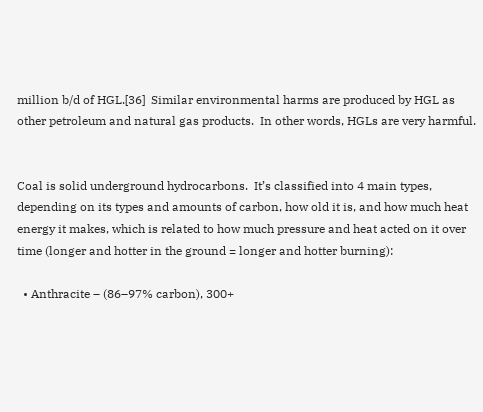million b/d of HGL.[36]  Similar environmental harms are produced by HGL as other petroleum and natural gas products.  In other words, HGLs are very harmful.


Coal is solid underground hydrocarbons.  It’s classified into 4 main types, depending on its types and amounts of carbon, how old it is, and how much heat energy it makes, which is related to how much pressure and heat acted on it over time (longer and hotter in the ground = longer and hotter burning):

  • Anthracite – (86–97% carbon), 300+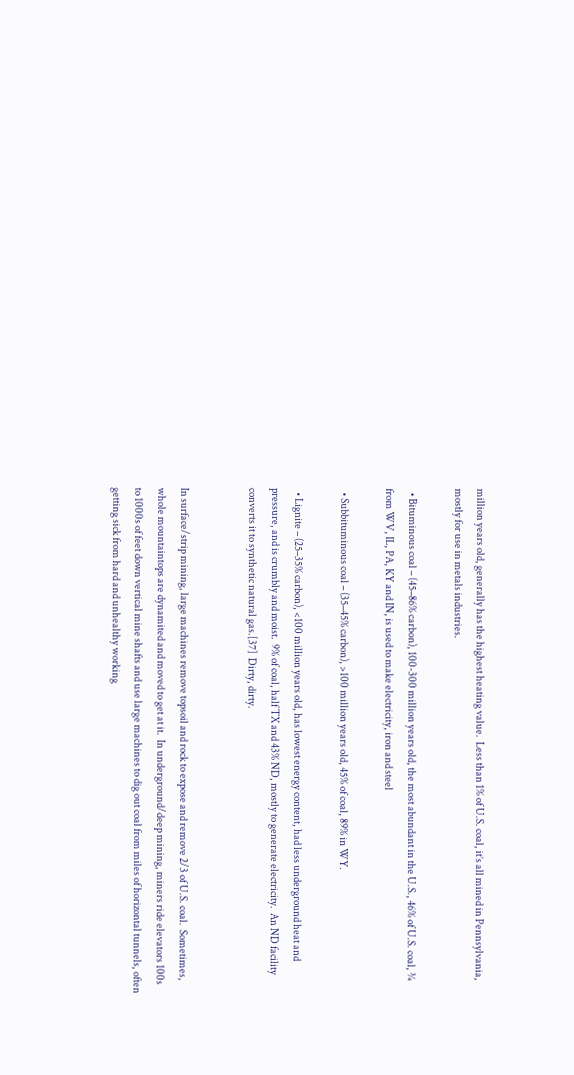million years old, generally has the highest heating value.  Less than 1% of U.S. coal, it’s all mined in Pennsylvania, mostly for use in metals industries.

  • Bituminous coal – (45–86% carbon), 100-300 million years old, the most abundant in the U.S., 46% of U.S. coal, ¾ from WV, IL, PA, KY and IN, is used to make electricity, iron and steel

  • Subbituminous coal – (35–45% carbon), >100 million years old, 45% of coal, 89% in WY.

  • Lignite – (25–35% carbon), <100 million years old, has lowest energy content, had less underground heat and pressure, and is crumbly and moist.  9% of coal, half TX and 43% ND, mostly to generate electricity.  An ND facility converts it to synthetic natural gas.[37]  Dirty, dirty.


In surface/strip mining, large machines remove topsoil and rock to expose and remove 2/3 of U.S. coal.  Sometimes, whole mountaintops are dynamited and moved to get at it.  In underground/deep mining, miners ride elevators 100s to 1000s of feet down vertical mine shafts and use large machines to dig out coal from miles of horizontal tunnels, often getting sick from hard and unhealthy working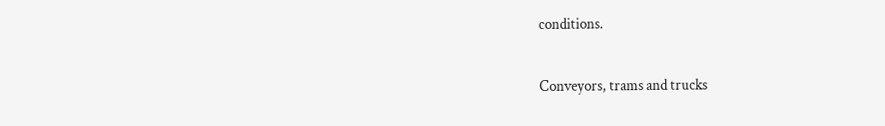conditions.

Conveyors, trams and trucks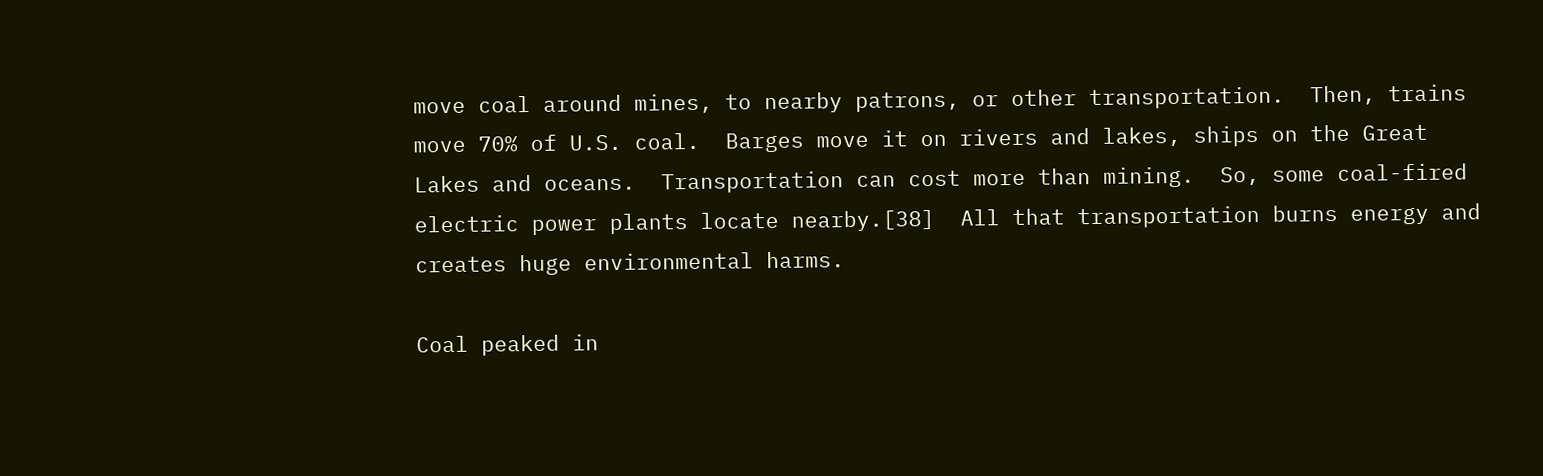move coal around mines, to nearby patrons, or other transportation.  Then, trains move 70% of U.S. coal.  Barges move it on rivers and lakes, ships on the Great Lakes and oceans.  Transportation can cost more than mining.  So, some coal-fired electric power plants locate nearby.[38]  All that transportation burns energy and creates huge environmental harms.

Coal peaked in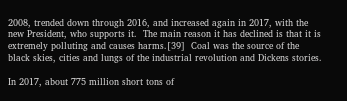2008, trended down through 2016, and increased again in 2017, with the new President, who supports it.  The main reason it has declined is that it is extremely polluting and causes harms.[39]  Coal was the source of the black skies, cities and lungs of the industrial revolution and Dickens stories.

In 2017, about 775 million short tons of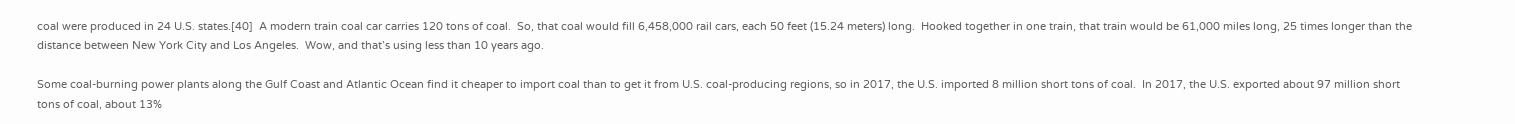coal were produced in 24 U.S. states.[40]  A modern train coal car carries 120 tons of coal.  So, that coal would fill 6,458,000 rail cars, each 50 feet (15.24 meters) long.  Hooked together in one train, that train would be 61,000 miles long, 25 times longer than the distance between New York City and Los Angeles.  Wow, and that’s using less than 10 years ago.

Some coal-burning power plants along the Gulf Coast and Atlantic Ocean find it cheaper to import coal than to get it from U.S. coal-producing regions, so in 2017, the U.S. imported 8 million short tons of coal.  In 2017, the U.S. exported about 97 million short tons of coal, about 13%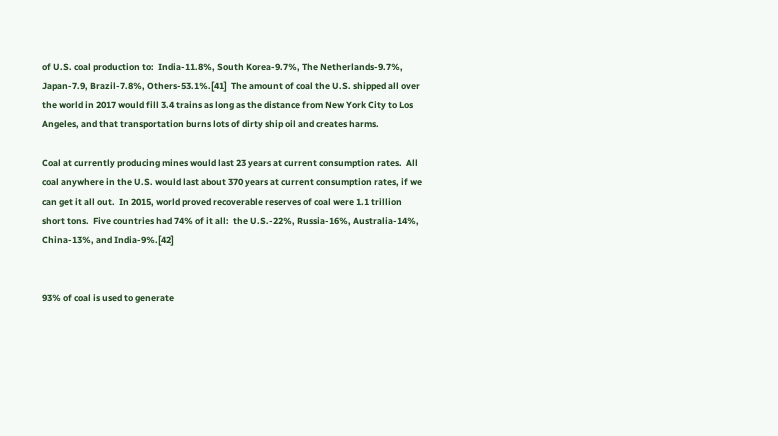of U.S. coal production to:  India-11.8%, South Korea-9.7%, The Netherlands-9.7%, Japan-7.9, Brazil-7.8%, Others-53.1%.[41]  The amount of coal the U.S. shipped all over the world in 2017 would fill 3.4 trains as long as the distance from New York City to Los Angeles, and that transportation burns lots of dirty ship oil and creates harms.

Coal at currently producing mines would last 23 years at current consumption rates.  All coal anywhere in the U.S. would last about 370 years at current consumption rates, if we can get it all out.  In 2015, world proved recoverable reserves of coal were 1.1 trillion short tons.  Five countries had 74% of it all:  the U.S.-22%, Russia-16%, Australia-14%, China-13%, and India-9%.[42]


93% of coal is used to generate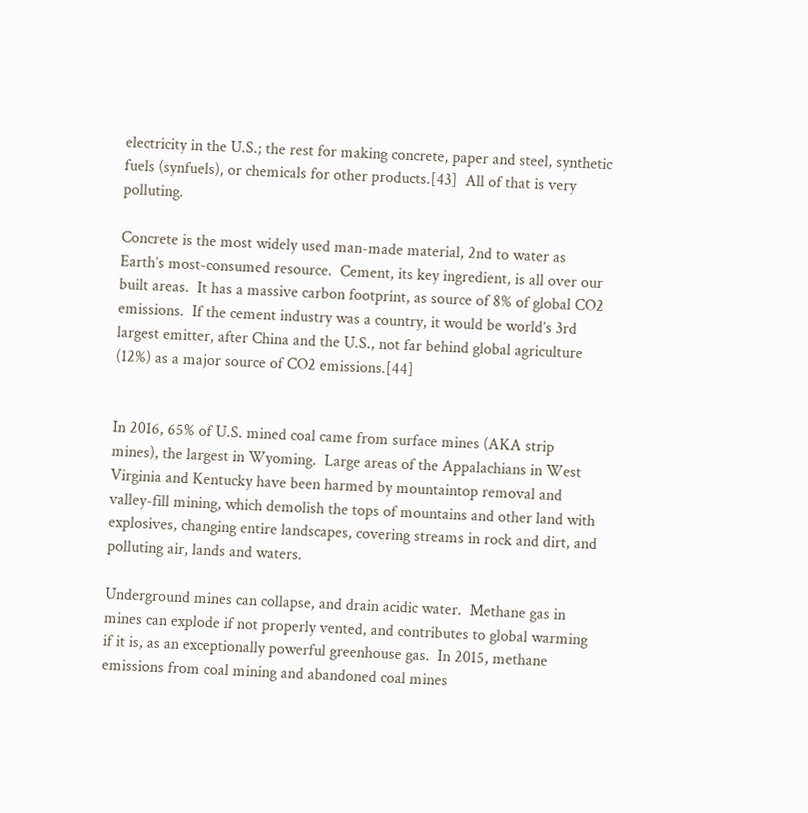electricity in the U.S.; the rest for making concrete, paper and steel, synthetic fuels (synfuels), or chemicals for other products.[43]  All of that is very polluting.

Concrete is the most widely used man-made material, 2nd to water as Earth’s most-consumed resource.  Cement, its key ingredient, is all over our built areas.  It has a massive carbon footprint, as source of 8% of global CO2 emissions.  If the cement industry was a country, it would be world’s 3rd largest emitter, after China and the U.S., not far behind global agriculture (12%) as a major source of CO2 emissions.[44]


In 2016, 65% of U.S. mined coal came from surface mines (AKA strip mines), the largest in Wyoming.  Large areas of the Appalachians in West Virginia and Kentucky have been harmed by mountaintop removal and valley-fill mining, which demolish the tops of mountains and other land with explosives, changing entire landscapes, covering streams in rock and dirt, and polluting air, lands and waters.

Underground mines can collapse, and drain acidic water.  Methane gas in mines can explode if not properly vented, and contributes to global warming if it is, as an exceptionally powerful greenhouse gas.  In 2015, methane emissions from coal mining and abandoned coal mines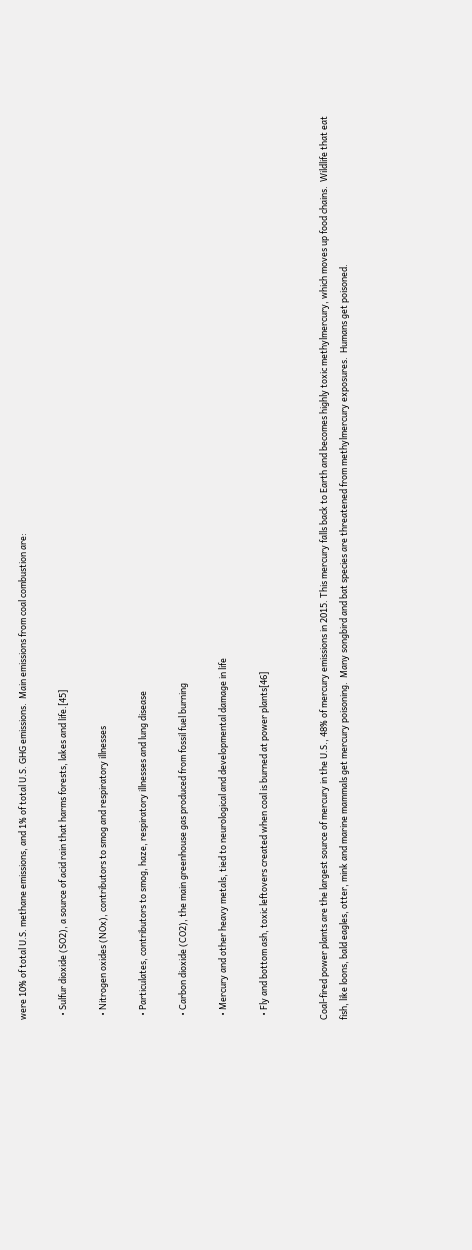were 10% of total U.S. methane emissions, and 1% of total U.S. GHG emissions.  Main emissions from coal combustion are:

  • Sulfur dioxide (SO2), a source of acid rain that harms forests, lakes and life.[45]

  • Nitrogen oxides (NOx), contributors to smog and respiratory illnesses

  • Particulates, contributors to smog, haze, respiratory illnesses and lung disease

  • Carbon dioxide (CO2), the main greenhouse gas produced from fossil fuel burning

  • Mercury and other heavy metals, tied to neurological and developmental damage in life

  • Fly and bottom ash, toxic leftovers created when coal is burned at power plants[46]


Coal-fired power plants are the largest source of mercury in the U.S., 48% of mercury emissions in 2015. This mercury falls back to Earth and becomes highly toxic methylmercury, which moves up food chains.  Wildlife that eat fish, like loons, bald eagles, otter, mink and marine mammals get mercury poisoning.  Many songbird and bat species are threatened from methylmercury exposures.  Humans get poisoned.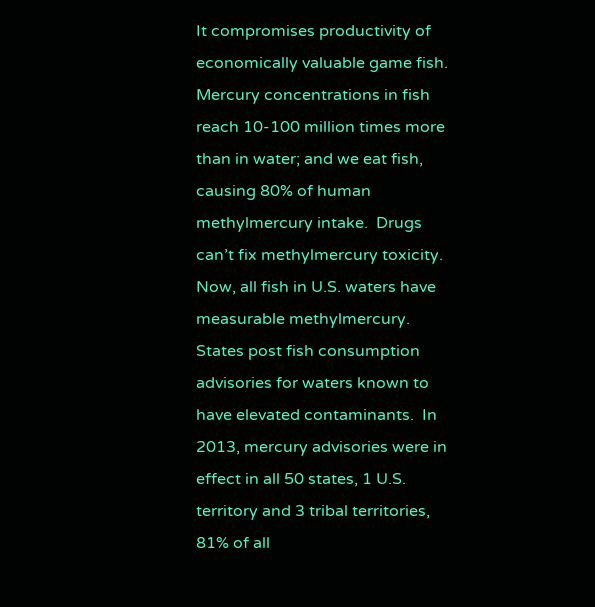It compromises productivity of economically valuable game fish.  Mercury concentrations in fish reach 10-100 million times more than in water; and we eat fish, causing 80% of human methylmercury intake.  Drugs can’t fix methylmercury toxicity.  Now, all fish in U.S. waters have measurable methylmercury.  States post fish consumption advisories for waters known to have elevated contaminants.  In 2013, mercury advisories were in effect in all 50 states, 1 U.S. territory and 3 tribal territories, 81% of all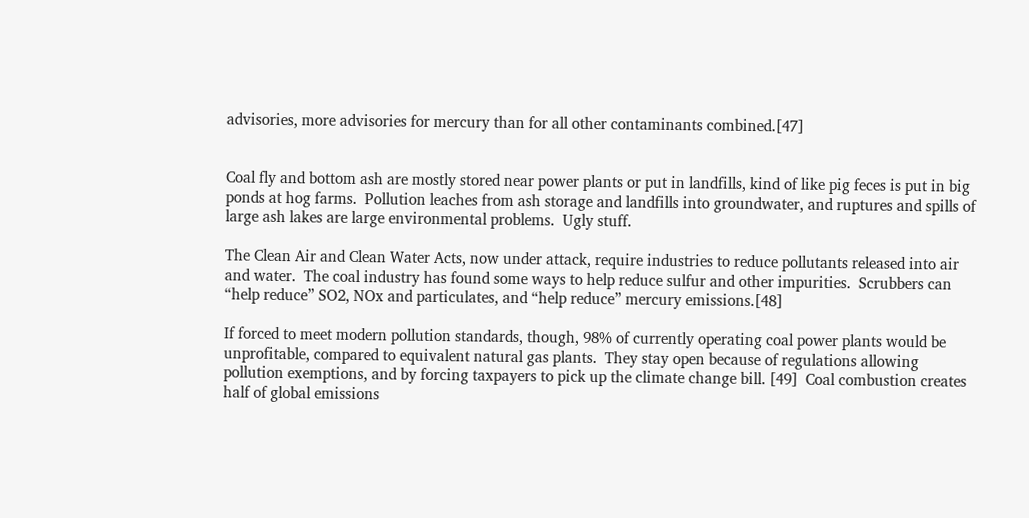advisories, more advisories for mercury than for all other contaminants combined.[47]


Coal fly and bottom ash are mostly stored near power plants or put in landfills, kind of like pig feces is put in big ponds at hog farms.  Pollution leaches from ash storage and landfills into groundwater, and ruptures and spills of large ash lakes are large environmental problems.  Ugly stuff.

The Clean Air and Clean Water Acts, now under attack, require industries to reduce pollutants released into air and water.  The coal industry has found some ways to help reduce sulfur and other impurities.  Scrubbers can “help reduce” SO2, NOx and particulates, and “help reduce” mercury emissions.[48]

If forced to meet modern pollution standards, though, 98% of currently operating coal power plants would be unprofitable, compared to equivalent natural gas plants.  They stay open because of regulations allowing pollution exemptions, and by forcing taxpayers to pick up the climate change bill. [49]  Coal combustion creates half of global emissions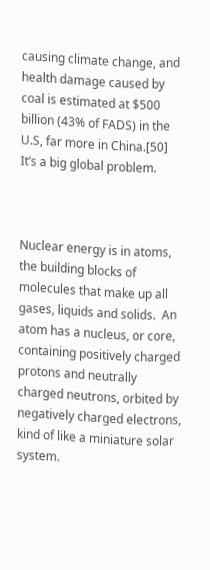causing climate change, and health damage caused by coal is estimated at $500 billion (43% of FADS) in the U.S, far more in China.[50]  It’s a big global problem.



Nuclear energy is in atoms, the building blocks of molecules that make up all gases, liquids and solids.  An atom has a nucleus, or core, containing positively charged protons and neutrally charged neutrons, orbited by negatively charged electrons, kind of like a miniature solar system.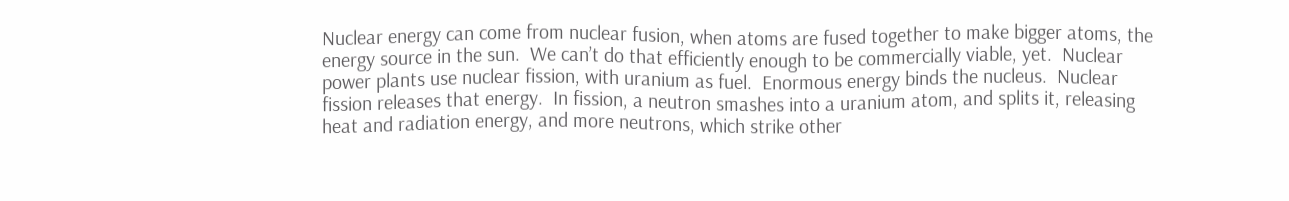Nuclear energy can come from nuclear fusion, when atoms are fused together to make bigger atoms, the energy source in the sun.  We can’t do that efficiently enough to be commercially viable, yet.  Nuclear power plants use nuclear fission, with uranium as fuel.  Enormous energy binds the nucleus.  Nuclear fission releases that energy.  In fission, a neutron smashes into a uranium atom, and splits it, releasing heat and radiation energy, and more neutrons, which strike other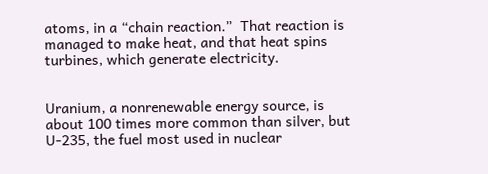atoms, in a “chain reaction.”  That reaction is managed to make heat, and that heat spins turbines, which generate electricity.


Uranium, a nonrenewable energy source, is about 100 times more common than silver, but U-235, the fuel most used in nuclear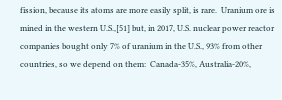fission, because its atoms are more easily split, is rare.  Uranium ore is mined in the western U.S.,[51] but, in 2017, U.S. nuclear power reactor companies bought only 7% of uranium in the U.S., 93% from other countries, so we depend on them:  Canada-35%, Australia-20%,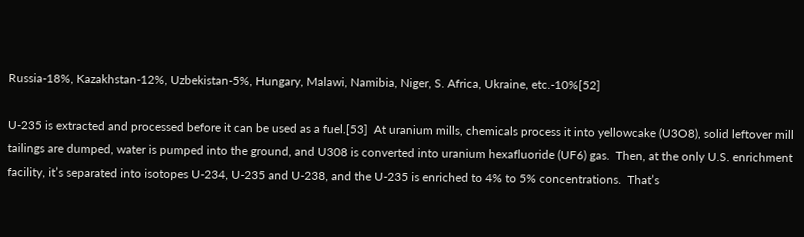Russia-18%, Kazakhstan-12%, Uzbekistan-5%, Hungary, Malawi, Namibia, Niger, S. Africa, Ukraine, etc.-10%[52]

U-235 is extracted and processed before it can be used as a fuel.[53]  At uranium mills, chemicals process it into yellowcake (U3O8), solid leftover mill tailings are dumped, water is pumped into the ground, and U308 is converted into uranium hexafluoride (UF6) gas.  Then, at the only U.S. enrichment facility, it’s separated into isotopes U-234, U-235 and U-238, and the U-235 is enriched to 4% to 5% concentrations.  That’s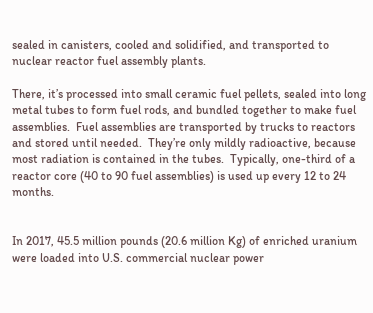sealed in canisters, cooled and solidified, and transported to nuclear reactor fuel assembly plants.

There, it’s processed into small ceramic fuel pellets, sealed into long metal tubes to form fuel rods, and bundled together to make fuel assemblies.  Fuel assemblies are transported by trucks to reactors and stored until needed.  They’re only mildly radioactive, because most radiation is contained in the tubes.  Typically, one-third of a reactor core (40 to 90 fuel assemblies) is used up every 12 to 24 months.


In 2017, 45.5 million pounds (20.6 million Kg) of enriched uranium were loaded into U.S. commercial nuclear power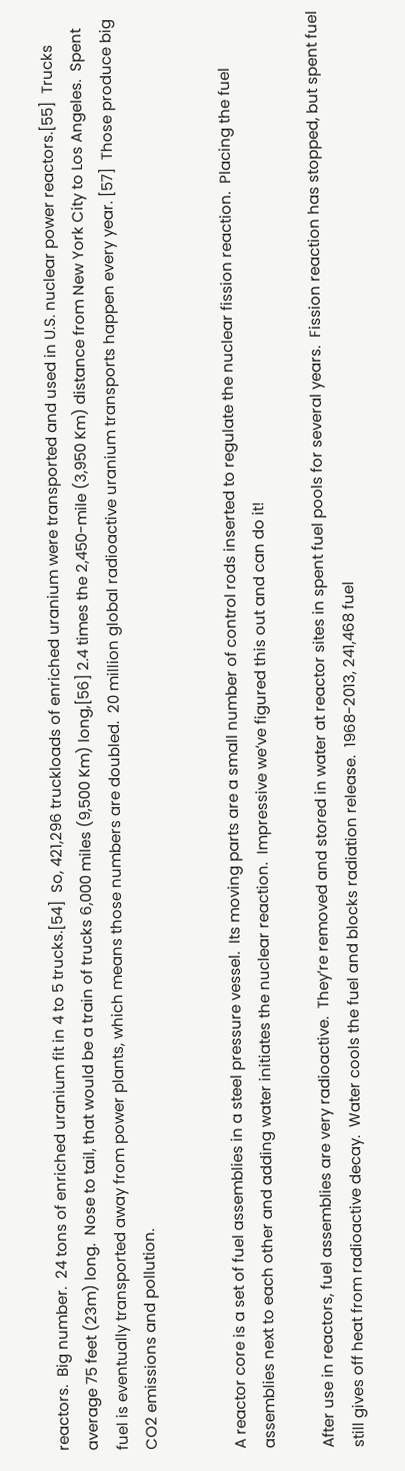reactors.  Big number.  24 tons of enriched uranium fit in 4 to 5 trucks.[54]  So, 421,296 truckloads of enriched uranium were transported and used in U.S. nuclear power reactors.[55]  Trucks average 75 feet (23m) long.  Nose to tail, that would be a train of trucks 6,000 miles (9,500 Km) long,[56] 2.4 times the 2,450-mile (3,950 Km) distance from New York City to Los Angeles.  Spent fuel is eventually transported away from power plants, which means those numbers are doubled.  20 million global radioactive uranium transports happen every year. [57]  Those produce big CO2 emissions and pollution.


A reactor core is a set of fuel assemblies in a steel pressure vessel.  Its moving parts are a small number of control rods inserted to regulate the nuclear fission reaction.  Placing the fuel assemblies next to each other and adding water initiates the nuclear reaction.  Impressive we’ve figured this out and can do it!

After use in reactors, fuel assemblies are very radioactive.  They’re removed and stored in water at reactor sites in spent fuel pools for several years.  Fission reaction has stopped, but spent fuel still gives off heat from radioactive decay.  Water cools the fuel and blocks radiation release.  1968-2013, 241,468 fuel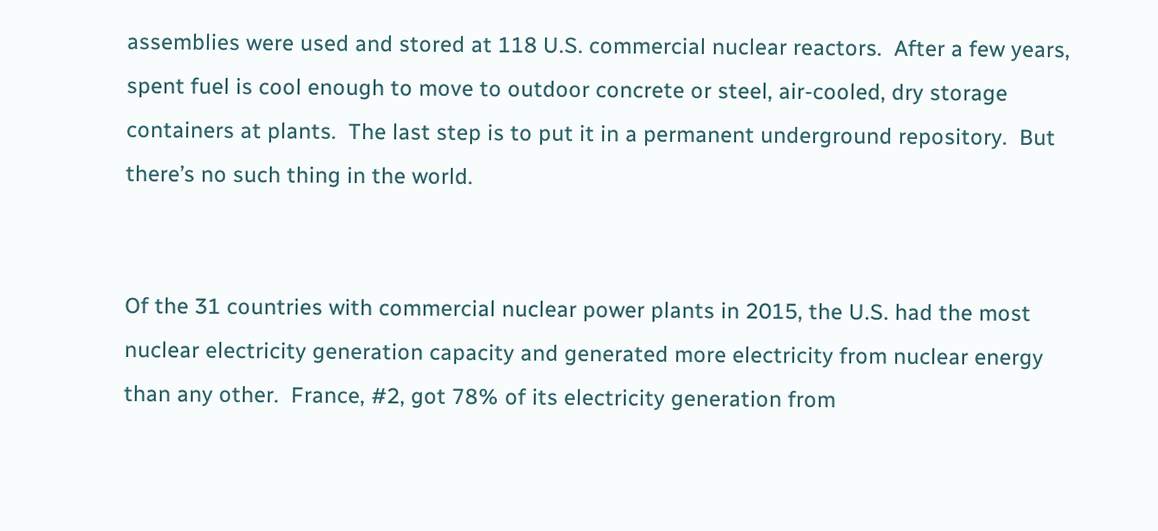assemblies were used and stored at 118 U.S. commercial nuclear reactors.  After a few years, spent fuel is cool enough to move to outdoor concrete or steel, air-cooled, dry storage containers at plants.  The last step is to put it in a permanent underground repository.  But there’s no such thing in the world.


Of the 31 countries with commercial nuclear power plants in 2015, the U.S. had the most nuclear electricity generation capacity and generated more electricity from nuclear energy than any other.  France, #2, got 78% of its electricity generation from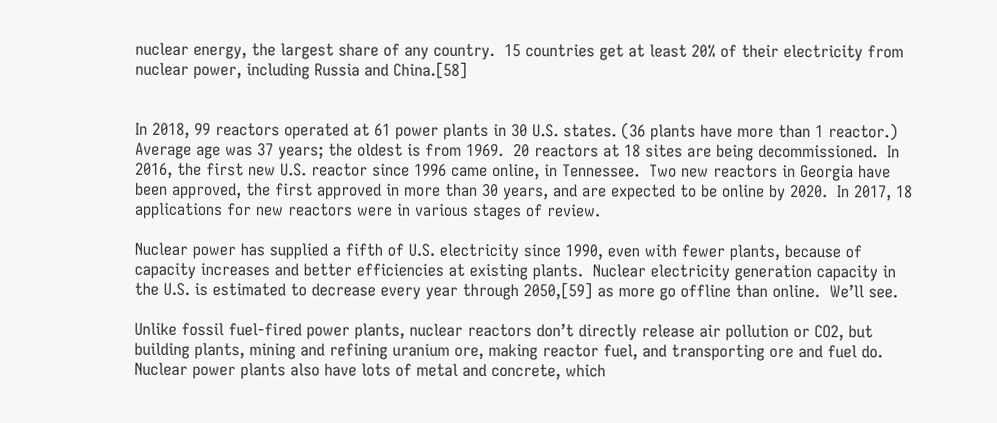nuclear energy, the largest share of any country.  15 countries get at least 20% of their electricity from nuclear power, including Russia and China.[58]


In 2018, 99 reactors operated at 61 power plants in 30 U.S. states. (36 plants have more than 1 reactor.)  Average age was 37 years; the oldest is from 1969.  20 reactors at 18 sites are being decommissioned.  In 2016, the first new U.S. reactor since 1996 came online, in Tennessee.  Two new reactors in Georgia have been approved, the first approved in more than 30 years, and are expected to be online by 2020.  In 2017, 18 applications for new reactors were in various stages of review.

Nuclear power has supplied a fifth of U.S. electricity since 1990, even with fewer plants, because of capacity increases and better efficiencies at existing plants.  Nuclear electricity generation capacity in the U.S. is estimated to decrease every year through 2050,[59] as more go offline than online.  We’ll see.

Unlike fossil fuel-fired power plants, nuclear reactors don’t directly release air pollution or CO2, but building plants, mining and refining uranium ore, making reactor fuel, and transporting ore and fuel do.  Nuclear power plants also have lots of metal and concrete, which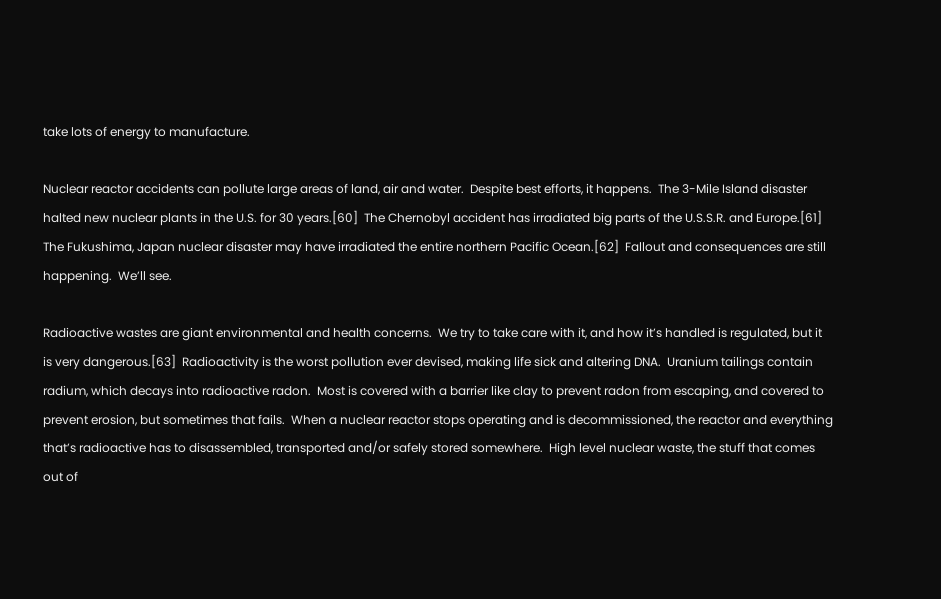take lots of energy to manufacture.

Nuclear reactor accidents can pollute large areas of land, air and water.  Despite best efforts, it happens.  The 3-Mile Island disaster halted new nuclear plants in the U.S. for 30 years.[60]  The Chernobyl accident has irradiated big parts of the U.S.S.R. and Europe.[61]  The Fukushima, Japan nuclear disaster may have irradiated the entire northern Pacific Ocean.[62]  Fallout and consequences are still happening.  We’ll see.

Radioactive wastes are giant environmental and health concerns.  We try to take care with it, and how it’s handled is regulated, but it is very dangerous.[63]  Radioactivity is the worst pollution ever devised, making life sick and altering DNA.  Uranium tailings contain radium, which decays into radioactive radon.  Most is covered with a barrier like clay to prevent radon from escaping, and covered to prevent erosion, but sometimes that fails.  When a nuclear reactor stops operating and is decommissioned, the reactor and everything that’s radioactive has to disassembled, transported and/or safely stored somewhere.  High level nuclear waste, the stuff that comes out of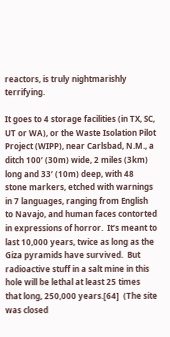reactors, is truly nightmarishly terrifying.

It goes to 4 storage facilities (in TX, SC, UT or WA), or the Waste Isolation Pilot Project (WIPP), near Carlsbad, N.M., a ditch 100’ (30m) wide, 2 miles (3km) long and 33’ (10m) deep, with 48 stone markers, etched with warnings in 7 languages, ranging from English to Navajo, and human faces contorted in expressions of horror.  It’s meant to last 10,000 years, twice as long as the Giza pyramids have survived.  But radioactive stuff in a salt mine in this hole will be lethal at least 25 times that long, 250,000 years.[64]  (The site was closed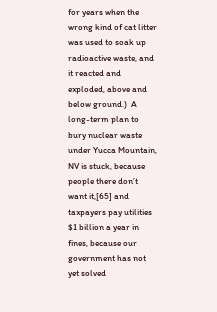for years when the wrong kind of cat litter was used to soak up radioactive waste, and it reacted and exploded, above and below ground.)  A long-term plan to bury nuclear waste under Yucca Mountain, NV is stuck, because people there don’t want it,[65] and taxpayers pay utilities $1 billion a year in fines, because our government has not yet solved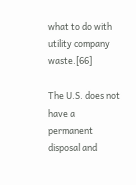what to do with utility company waste.[66]

The U.S. does not have a permanent disposal and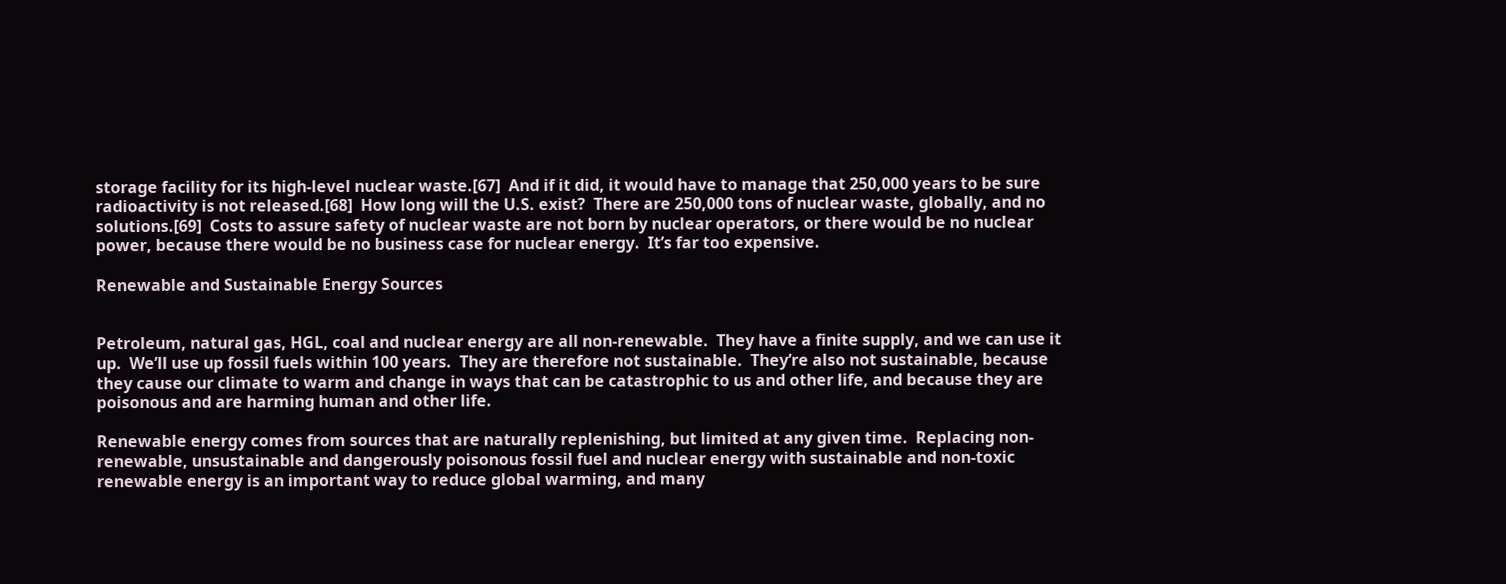storage facility for its high-level nuclear waste.[67]  And if it did, it would have to manage that 250,000 years to be sure radioactivity is not released.[68]  How long will the U.S. exist?  There are 250,000 tons of nuclear waste, globally, and no solutions.[69]  Costs to assure safety of nuclear waste are not born by nuclear operators, or there would be no nuclear power, because there would be no business case for nuclear energy.  It’s far too expensive.

Renewable and Sustainable Energy Sources


Petroleum, natural gas, HGL, coal and nuclear energy are all non-renewable.  They have a finite supply, and we can use it up.  We’ll use up fossil fuels within 100 years.  They are therefore not sustainable.  They’re also not sustainable, because they cause our climate to warm and change in ways that can be catastrophic to us and other life, and because they are poisonous and are harming human and other life.

Renewable energy comes from sources that are naturally replenishing, but limited at any given time.  Replacing non-renewable, unsustainable and dangerously poisonous fossil fuel and nuclear energy with sustainable and non-toxic renewable energy is an important way to reduce global warming, and many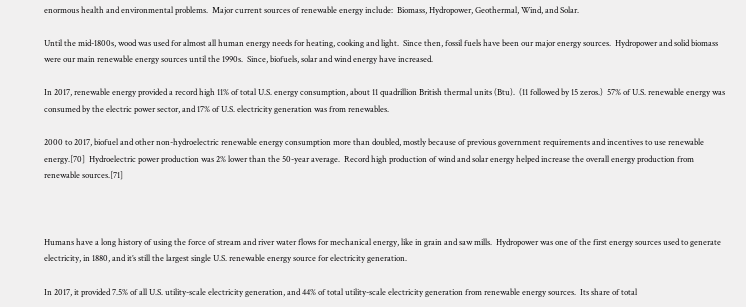enormous health and environmental problems.  Major current sources of renewable energy include:  Biomass, Hydropower, Geothermal, Wind, and Solar.

Until the mid-1800s, wood was used for almost all human energy needs for heating, cooking and light.  Since then, fossil fuels have been our major energy sources.  Hydropower and solid biomass were our main renewable energy sources until the 1990s.  Since, biofuels, solar and wind energy have increased.

In 2017, renewable energy provided a record high 11% of total U.S. energy consumption, about 11 quadrillion British thermal units (Btu).  (11 followed by 15 zeros.)  57% of U.S. renewable energy was consumed by the electric power sector, and 17% of U.S. electricity generation was from renewables.

2000 to 2017, biofuel and other non-hydroelectric renewable energy consumption more than doubled, mostly because of previous government requirements and incentives to use renewable energy.[70]  Hydroelectric power production was 2% lower than the 50-year average.  Record high production of wind and solar energy helped increase the overall energy production from renewable sources.[71]



Humans have a long history of using the force of stream and river water flows for mechanical energy, like in grain and saw mills.  Hydropower was one of the first energy sources used to generate electricity, in 1880, and it’s still the largest single U.S. renewable energy source for electricity generation.

In 2017, it provided 7.5% of all U.S. utility-scale electricity generation, and 44% of total utility-scale electricity generation from renewable energy sources.  Its share of total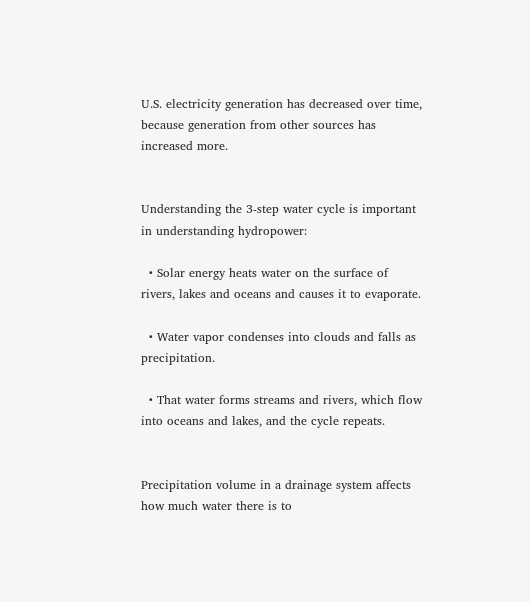U.S. electricity generation has decreased over time, because generation from other sources has increased more.


Understanding the 3-step water cycle is important in understanding hydropower:

  • Solar energy heats water on the surface of rivers, lakes and oceans and causes it to evaporate.

  • Water vapor condenses into clouds and falls as precipitation.

  • That water forms streams and rivers, which flow into oceans and lakes, and the cycle repeats.


Precipitation volume in a drainage system affects how much water there is to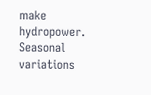make hydropower. Seasonal variations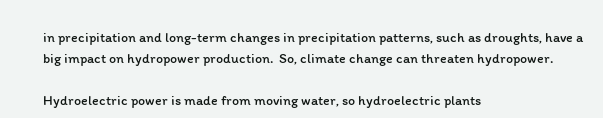in precipitation and long-term changes in precipitation patterns, such as droughts, have a big impact on hydropower production.  So, climate change can threaten hydropower.

Hydroelectric power is made from moving water, so hydroelectric plants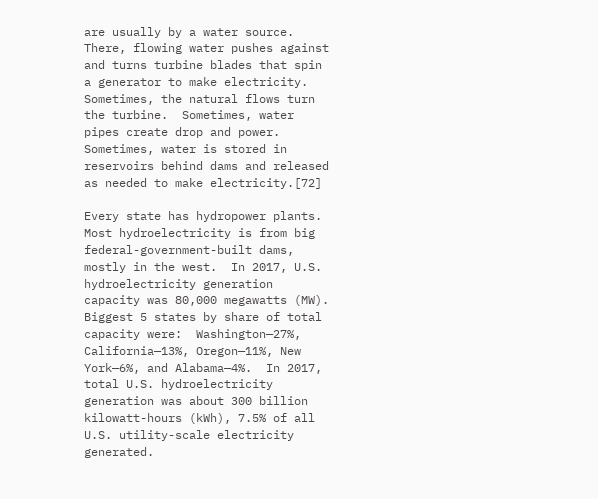are usually by a water source.   There, flowing water pushes against and turns turbine blades that spin a generator to make electricity.  Sometimes, the natural flows turn the turbine.  Sometimes, water pipes create drop and power.  Sometimes, water is stored in reservoirs behind dams and released as needed to make electricity.[72]

Every state has hydropower plants.  Most hydroelectricity is from big federal-government-built dams, mostly in the west.  In 2017, U.S. hydroelectricity generation capacity was 80,000 megawatts (MW).  Biggest 5 states by share of total capacity were:  Washington—27%, California—13%, Oregon—11%, New York—6%, and Alabama—4%.  In 2017, total U.S. hydroelectricity generation was about 300 billion kilowatt-hours (kWh), 7.5% of all U.S. utility-scale electricity generated.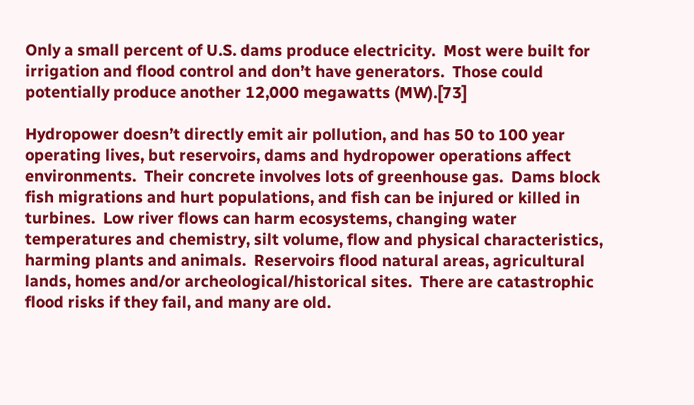Only a small percent of U.S. dams produce electricity.  Most were built for irrigation and flood control and don’t have generators.  Those could potentially produce another 12,000 megawatts (MW).[73]

Hydropower doesn’t directly emit air pollution, and has 50 to 100 year operating lives, but reservoirs, dams and hydropower operations affect environments.  Their concrete involves lots of greenhouse gas.  Dams block fish migrations and hurt populations, and fish can be injured or killed in turbines.  Low river flows can harm ecosystems, changing water temperatures and chemistry, silt volume, flow and physical characteristics, harming plants and animals.  Reservoirs flood natural areas, agricultural lands, homes and/or archeological/historical sites.  There are catastrophic flood risks if they fail, and many are old.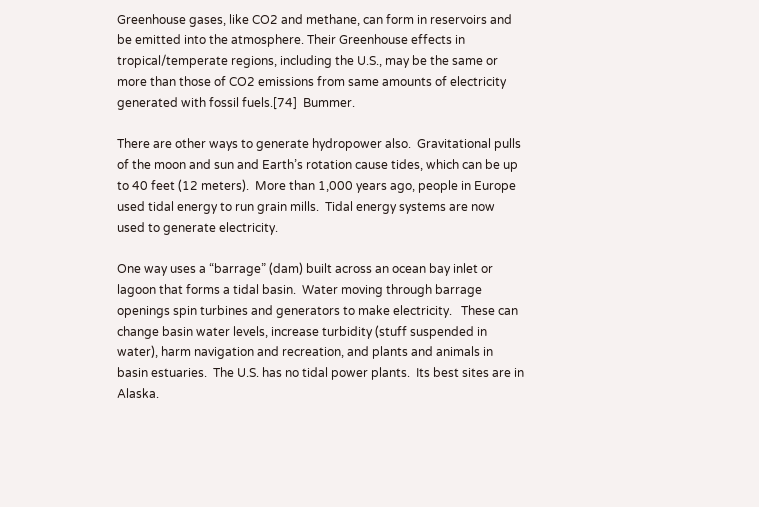Greenhouse gases, like CO2 and methane, can form in reservoirs and be emitted into the atmosphere. Their Greenhouse effects in tropical/temperate regions, including the U.S., may be the same or more than those of CO2 emissions from same amounts of electricity generated with fossil fuels.[74]  Bummer.

There are other ways to generate hydropower also.  Gravitational pulls of the moon and sun and Earth’s rotation cause tides, which can be up to 40 feet (12 meters).  More than 1,000 years ago, people in Europe used tidal energy to run grain mills.  Tidal energy systems are now used to generate electricity.

One way uses a “barrage” (dam) built across an ocean bay inlet or lagoon that forms a tidal basin.  Water moving through barrage openings spin turbines and generators to make electricity.   These can change basin water levels, increase turbidity (stuff suspended in water), harm navigation and recreation, and plants and animals in basin estuaries.  The U.S. has no tidal power plants.  Its best sites are in Alaska.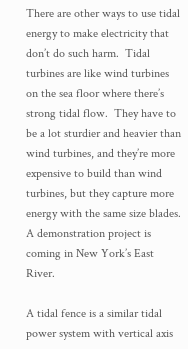There are other ways to use tidal energy to make electricity that don’t do such harm.  Tidal turbines are like wind turbines on the sea floor where there’s strong tidal flow.  They have to be a lot sturdier and heavier than wind turbines, and they’re more expensive to build than wind turbines, but they capture more energy with the same size blades.  A demonstration project is coming in New York’s East River.

A tidal fence is a similar tidal power system with vertical axis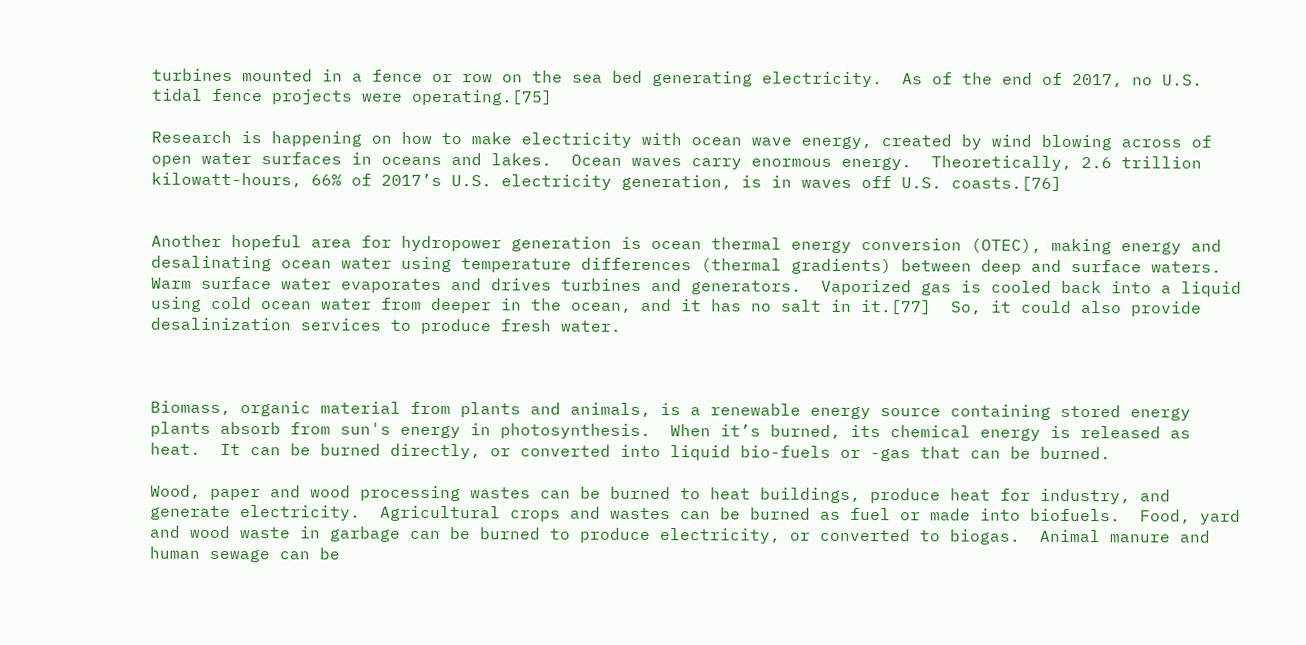turbines mounted in a fence or row on the sea bed generating electricity.  As of the end of 2017, no U.S. tidal fence projects were operating.[75]

Research is happening on how to make electricity with ocean wave energy, created by wind blowing across of open water surfaces in oceans and lakes.  Ocean waves carry enormous energy.  Theoretically, 2.6 trillion kilowatt-hours, 66% of 2017’s U.S. electricity generation, is in waves off U.S. coasts.[76]


Another hopeful area for hydropower generation is ocean thermal energy conversion (OTEC), making energy and desalinating ocean water using temperature differences (thermal gradients) between deep and surface waters.  Warm surface water evaporates and drives turbines and generators.  Vaporized gas is cooled back into a liquid using cold ocean water from deeper in the ocean, and it has no salt in it.[77]  So, it could also provide desalinization services to produce fresh water.



Biomass, organic material from plants and animals, is a renewable energy source containing stored energy plants absorb from sun's energy in photosynthesis.  When it’s burned, its chemical energy is released as heat.  It can be burned directly, or converted into liquid bio-fuels or -gas that can be burned.

Wood, paper and wood processing wastes can be burned to heat buildings, produce heat for industry, and generate electricity.  Agricultural crops and wastes can be burned as fuel or made into biofuels.  Food, yard and wood waste in garbage can be burned to produce electricity, or converted to biogas.  Animal manure and human sewage can be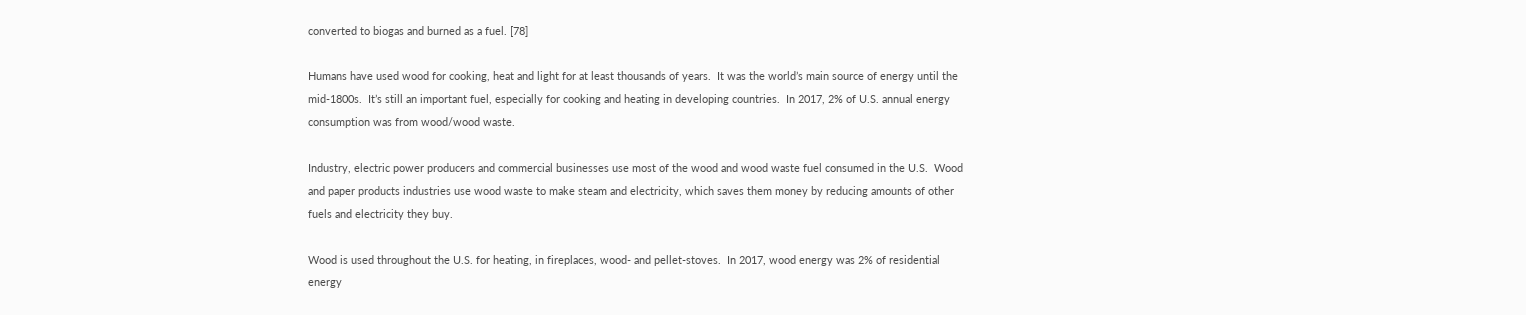converted to biogas and burned as a fuel. [78]

Humans have used wood for cooking, heat and light for at least thousands of years.  It was the world’s main source of energy until the mid-1800s.  It’s still an important fuel, especially for cooking and heating in developing countries.  In 2017, 2% of U.S. annual energy consumption was from wood/wood waste.

Industry, electric power producers and commercial businesses use most of the wood and wood waste fuel consumed in the U.S.  Wood and paper products industries use wood waste to make steam and electricity, which saves them money by reducing amounts of other fuels and electricity they buy.

Wood is used throughout the U.S. for heating, in fireplaces, wood- and pellet-stoves.  In 2017, wood energy was 2% of residential energy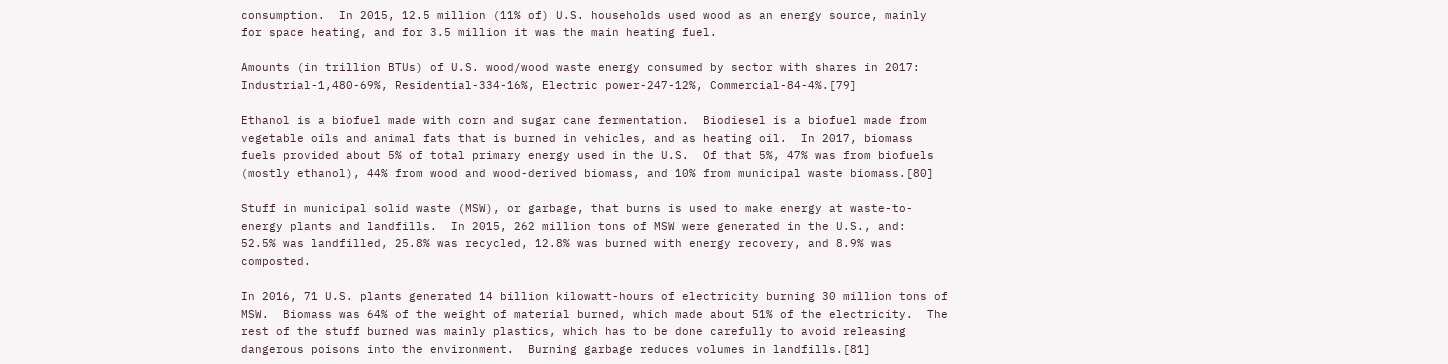consumption.  In 2015, 12.5 million (11% of) U.S. households used wood as an energy source, mainly for space heating, and for 3.5 million it was the main heating fuel.

Amounts (in trillion BTUs) of U.S. wood/wood waste energy consumed by sector with shares in 2017:  Industrial-1,480-69%, Residential-334-16%, Electric power-247-12%, Commercial-84-4%.[79]

Ethanol is a biofuel made with corn and sugar cane fermentation.  Biodiesel is a biofuel made from vegetable oils and animal fats that is burned in vehicles, and as heating oil.  In 2017, biomass fuels provided about 5% of total primary energy used in the U.S.  Of that 5%, 47% was from biofuels (mostly ethanol), 44% from wood and wood-derived biomass, and 10% from municipal waste biomass.[80]

Stuff in municipal solid waste (MSW), or garbage, that burns is used to make energy at waste-to-energy plants and landfills.  In 2015, 262 million tons of MSW were generated in the U.S., and:  52.5% was landfilled, 25.8% was recycled, 12.8% was burned with energy recovery, and 8.9% was composted.

In 2016, 71 U.S. plants generated 14 billion kilowatt-hours of electricity burning 30 million tons of MSW.  Biomass was 64% of the weight of material burned, which made about 51% of the electricity.  The rest of the stuff burned was mainly plastics, which has to be done carefully to avoid releasing dangerous poisons into the environment.  Burning garbage reduces volumes in landfills.[81]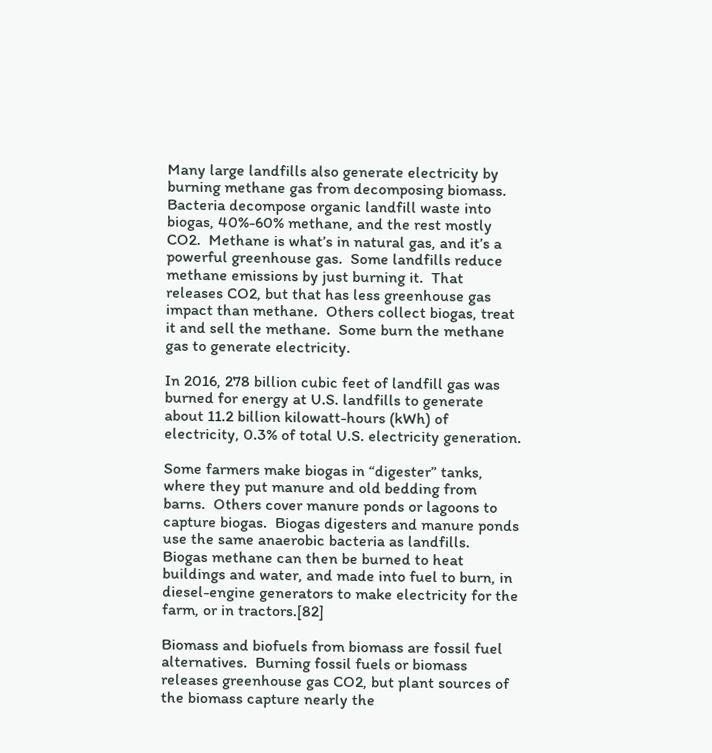Many large landfills also generate electricity by burning methane gas from decomposing biomass.  Bacteria decompose organic landfill waste into biogas, 40%-60% methane, and the rest mostly CO2.  Methane is what’s in natural gas, and it’s a powerful greenhouse gas.  Some landfills reduce methane emissions by just burning it.  That releases CO2, but that has less greenhouse gas impact than methane.  Others collect biogas, treat it and sell the methane.  Some burn the methane gas to generate electricity.

In 2016, 278 billion cubic feet of landfill gas was burned for energy at U.S. landfills to generate about 11.2 billion kilowatt-hours (kWh) of electricity, 0.3% of total U.S. electricity generation.

Some farmers make biogas in “digester” tanks, where they put manure and old bedding from barns.  Others cover manure ponds or lagoons to capture biogas.  Biogas digesters and manure ponds use the same anaerobic bacteria as landfills.  Biogas methane can then be burned to heat buildings and water, and made into fuel to burn, in diesel-engine generators to make electricity for the farm, or in tractors.[82]

Biomass and biofuels from biomass are fossil fuel alternatives.  Burning fossil fuels or biomass releases greenhouse gas CO2, but plant sources of the biomass capture nearly the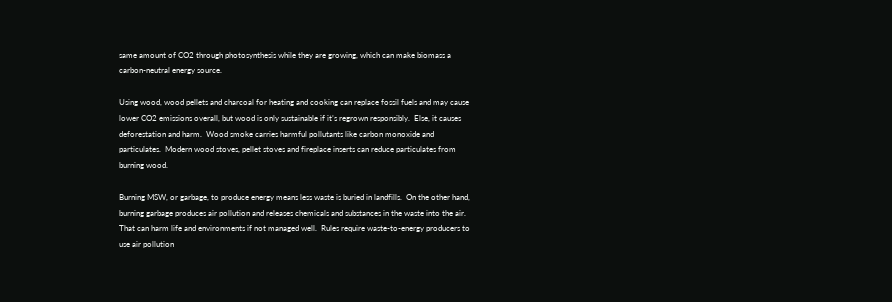same amount of CO2 through photosynthesis while they are growing, which can make biomass a carbon-neutral energy source.

Using wood, wood pellets and charcoal for heating and cooking can replace fossil fuels and may cause lower CO2 emissions overall, but wood is only sustainable if it’s regrown responsibly.  Else, it causes deforestation and harm.  Wood smoke carries harmful pollutants like carbon monoxide and particulates.  Modern wood stoves, pellet stoves and fireplace inserts can reduce particulates from burning wood.

Burning MSW, or garbage, to produce energy means less waste is buried in landfills.  On the other hand, burning garbage produces air pollution and releases chemicals and substances in the waste into the air. That can harm life and environments if not managed well.  Rules require waste-to-energy producers to use air pollution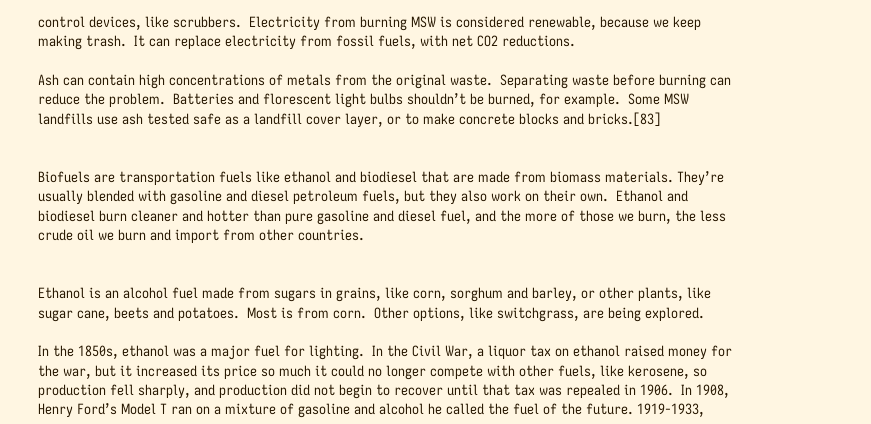control devices, like scrubbers.  Electricity from burning MSW is considered renewable, because we keep making trash.  It can replace electricity from fossil fuels, with net CO2 reductions.

Ash can contain high concentrations of metals from the original waste.  Separating waste before burning can reduce the problem.  Batteries and florescent light bulbs shouldn’t be burned, for example.  Some MSW landfills use ash tested safe as a landfill cover layer, or to make concrete blocks and bricks.[83]


Biofuels are transportation fuels like ethanol and biodiesel that are made from biomass materials. They’re usually blended with gasoline and diesel petroleum fuels, but they also work on their own.  Ethanol and biodiesel burn cleaner and hotter than pure gasoline and diesel fuel, and the more of those we burn, the less crude oil we burn and import from other countries.


Ethanol is an alcohol fuel made from sugars in grains, like corn, sorghum and barley, or other plants, like sugar cane, beets and potatoes.  Most is from corn.  Other options, like switchgrass, are being explored.

In the 1850s, ethanol was a major fuel for lighting.  In the Civil War, a liquor tax on ethanol raised money for the war, but it increased its price so much it could no longer compete with other fuels, like kerosene, so production fell sharply, and production did not begin to recover until that tax was repealed in 1906.  In 1908, Henry Ford’s Model T ran on a mixture of gasoline and alcohol he called the fuel of the future. 1919-1933,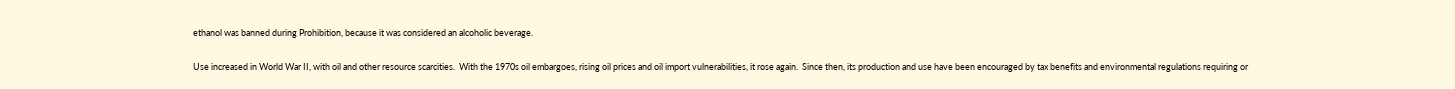ethanol was banned during Prohibition, because it was considered an alcoholic beverage.

Use increased in World War II, with oil and other resource scarcities.  With the 1970s oil embargoes, rising oil prices and oil import vulnerabilities, it rose again.  Since then, its production and use have been encouraged by tax benefits and environmental regulations requiring or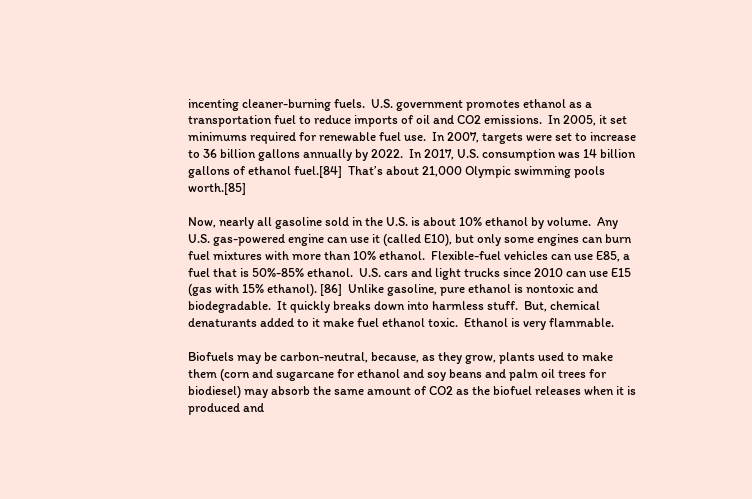incenting cleaner-burning fuels.  U.S. government promotes ethanol as a transportation fuel to reduce imports of oil and CO2 emissions.  In 2005, it set minimums required for renewable fuel use.  In 2007, targets were set to increase to 36 billion gallons annually by 2022.  In 2017, U.S. consumption was 14 billion gallons of ethanol fuel.[84]  That’s about 21,000 Olympic swimming pools worth.[85]

Now, nearly all gasoline sold in the U.S. is about 10% ethanol by volume.  Any U.S. gas-powered engine can use it (called E10), but only some engines can burn fuel mixtures with more than 10% ethanol.  Flexible-fuel vehicles can use E85, a fuel that is 50%-85% ethanol.  U.S. cars and light trucks since 2010 can use E15 (gas with 15% ethanol). [86]  Unlike gasoline, pure ethanol is nontoxic and biodegradable.  It quickly breaks down into harmless stuff.  But, chemical denaturants added to it make fuel ethanol toxic.  Ethanol is very flammable.

Biofuels may be carbon-neutral, because, as they grow, plants used to make them (corn and sugarcane for ethanol and soy beans and palm oil trees for biodiesel) may absorb the same amount of CO2 as the biofuel releases when it is produced and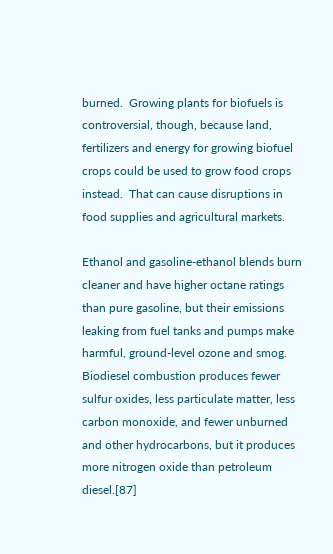burned.  Growing plants for biofuels is controversial, though, because land, fertilizers and energy for growing biofuel crops could be used to grow food crops instead.  That can cause disruptions in food supplies and agricultural markets.

Ethanol and gasoline-ethanol blends burn cleaner and have higher octane ratings than pure gasoline, but their emissions leaking from fuel tanks and pumps make harmful, ground-level ozone and smog.  Biodiesel combustion produces fewer sulfur oxides, less particulate matter, less carbon monoxide, and fewer unburned and other hydrocarbons, but it produces more nitrogen oxide than petroleum diesel.[87]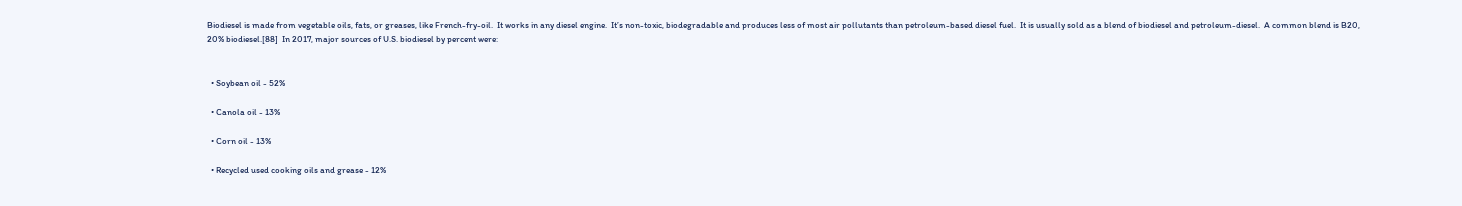Biodiesel is made from vegetable oils, fats, or greases, like French-fry-oil.  It works in any diesel engine.  It’s non-toxic, biodegradable and produces less of most air pollutants than petroleum-based diesel fuel.  It is usually sold as a blend of biodiesel and petroleum-diesel.  A common blend is B20, 20% biodiesel.[88]  In 2017, major sources of U.S. biodiesel by percent were:


  • Soybean oil - 52%

  • Canola oil - 13%

  • Corn oil - 13%

  • Recycled used cooking oils and grease - 12%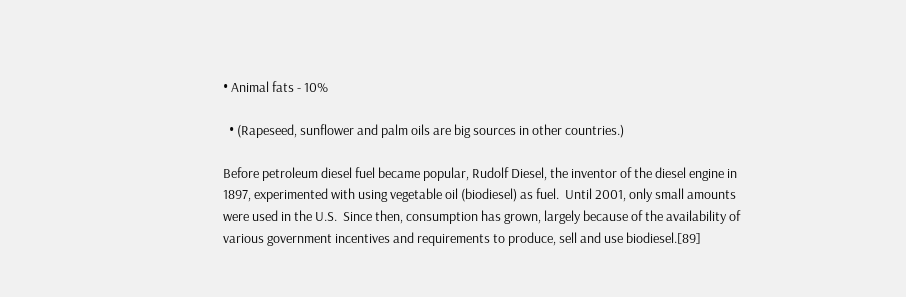• Animal fats - 10%

  • (Rapeseed, sunflower and palm oils are big sources in other countries.)

Before petroleum diesel fuel became popular, Rudolf Diesel, the inventor of the diesel engine in 1897, experimented with using vegetable oil (biodiesel) as fuel.  Until 2001, only small amounts were used in the U.S.  Since then, consumption has grown, largely because of the availability of various government incentives and requirements to produce, sell and use biodiesel.[89]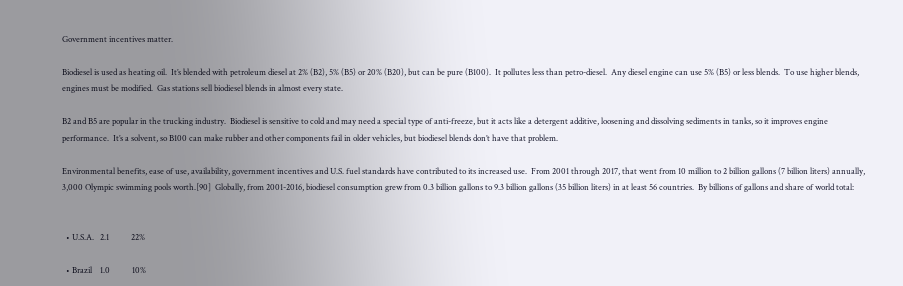Government incentives matter.

Biodiesel is used as heating oil.  It’s blended with petroleum diesel at 2% (B2), 5% (B5) or 20% (B20), but can be pure (B100).  It pollutes less than petro-diesel.  Any diesel engine can use 5% (B5) or less blends.  To use higher blends, engines must be modified.  Gas stations sell biodiesel blends in almost every state.

B2 and B5 are popular in the trucking industry.  Biodiesel is sensitive to cold and may need a special type of anti-freeze, but it acts like a detergent additive, loosening and dissolving sediments in tanks, so it improves engine performance.  It’s a solvent, so B100 can make rubber and other components fail in older vehicles, but biodiesel blends don’t have that problem.

Environmental benefits, ease of use, availability, government incentives and U.S. fuel standards have contributed to its increased use.  From 2001 through 2017, that went from 10 million to 2 billion gallons (7 billion liters) annually, 3,000 Olympic swimming pools worth.[90]  Globally, from 2001-2016, biodiesel consumption grew from 0.3 billion gallons to 9.3 billion gallons (35 billion liters) in at least 56 countries.  By billions of gallons and share of world total:


  • U.S.A.   2.1           22%

  • Brazil    1.0           10%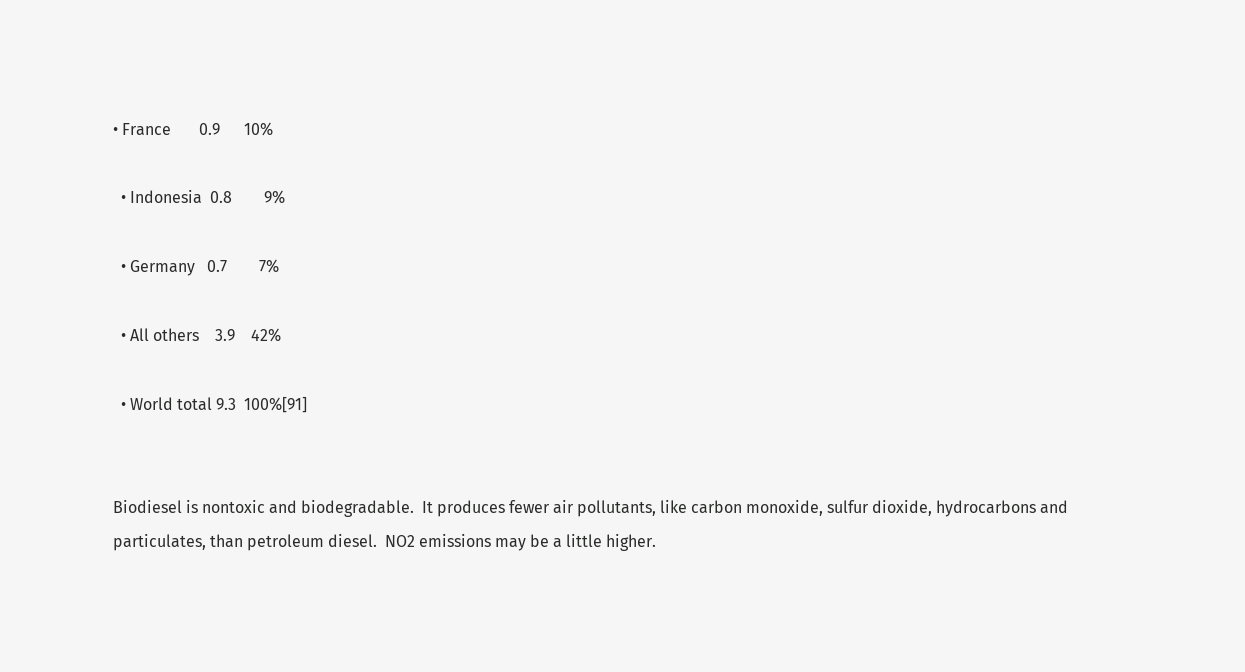• France       0.9      10%

  • Indonesia  0.8        9%

  • Germany   0.7        7%

  • All others    3.9    42%

  • World total 9.3  100%[91]


Biodiesel is nontoxic and biodegradable.  It produces fewer air pollutants, like carbon monoxide, sulfur dioxide, hydrocarbons and particulates, than petroleum diesel.  NO2 emissions may be a little higher.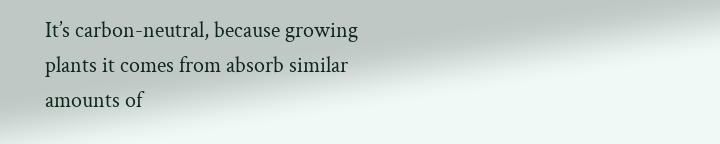It’s carbon-neutral, because growing plants it comes from absorb similar amounts of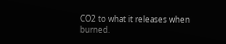CO2 to what it releases when burned.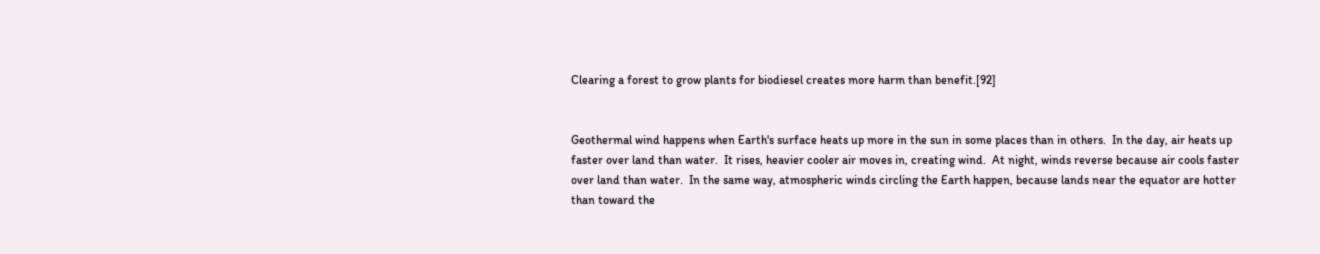Clearing a forest to grow plants for biodiesel creates more harm than benefit.[92]


Geothermal wind happens when Earth's surface heats up more in the sun in some places than in others.  In the day, air heats up faster over land than water.  It rises, heavier cooler air moves in, creating wind.  At night, winds reverse because air cools faster over land than water.  In the same way, atmospheric winds circling the Earth happen, because lands near the equator are hotter than toward the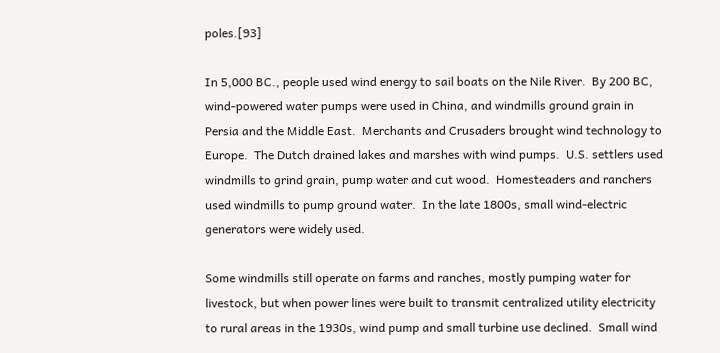poles.[93]

In 5,000 BC., people used wind energy to sail boats on the Nile River.  By 200 BC, wind-powered water pumps were used in China, and windmills ground grain in Persia and the Middle East.  Merchants and Crusaders brought wind technology to Europe.  The Dutch drained lakes and marshes with wind pumps.  U.S. settlers used windmills to grind grain, pump water and cut wood.  Homesteaders and ranchers used windmills to pump ground water.  In the late 1800s, small wind-electric generators were widely used.

Some windmills still operate on farms and ranches, mostly pumping water for livestock, but when power lines were built to transmit centralized utility electricity to rural areas in the 1930s, wind pump and small turbine use declined.  Small wind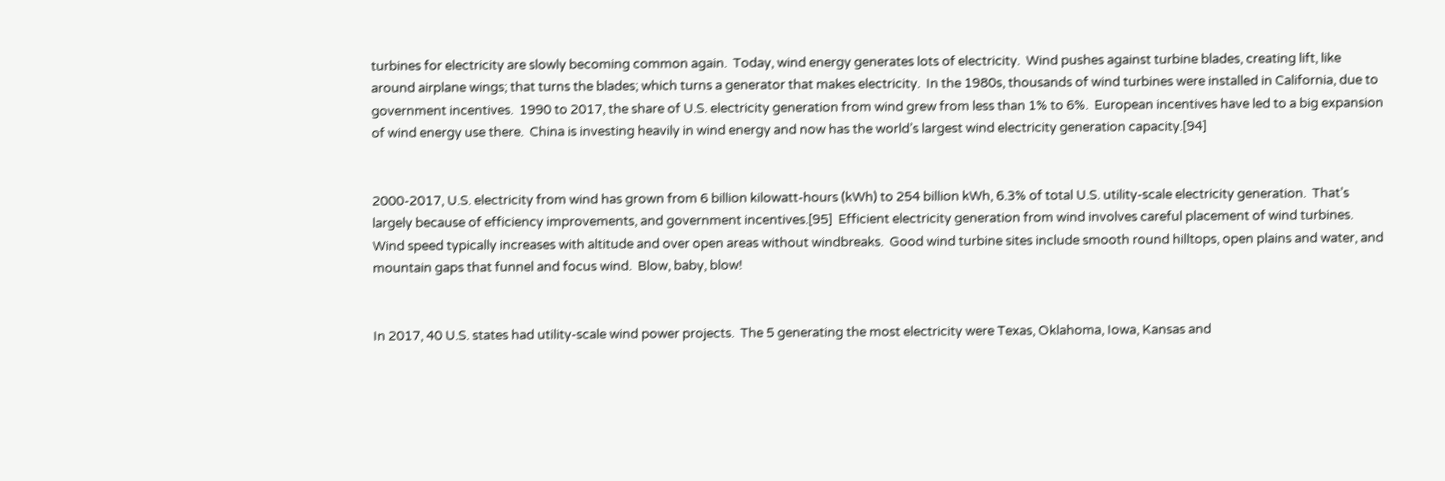turbines for electricity are slowly becoming common again.  Today, wind energy generates lots of electricity.  Wind pushes against turbine blades, creating lift, like around airplane wings; that turns the blades; which turns a generator that makes electricity.  In the 1980s, thousands of wind turbines were installed in California, due to government incentives.  1990 to 2017, the share of U.S. electricity generation from wind grew from less than 1% to 6%.  European incentives have led to a big expansion of wind energy use there.  China is investing heavily in wind energy and now has the world’s largest wind electricity generation capacity.[94]


2000-2017, U.S. electricity from wind has grown from 6 billion kilowatt-hours (kWh) to 254 billion kWh, 6.3% of total U.S. utility-scale electricity generation.  That’s largely because of efficiency improvements, and government incentives.[95]  Efficient electricity generation from wind involves careful placement of wind turbines.  Wind speed typically increases with altitude and over open areas without windbreaks.  Good wind turbine sites include smooth round hilltops, open plains and water, and mountain gaps that funnel and focus wind.  Blow, baby, blow!


In 2017, 40 U.S. states had utility-scale wind power projects.  The 5 generating the most electricity were Texas, Oklahoma, Iowa, Kansas and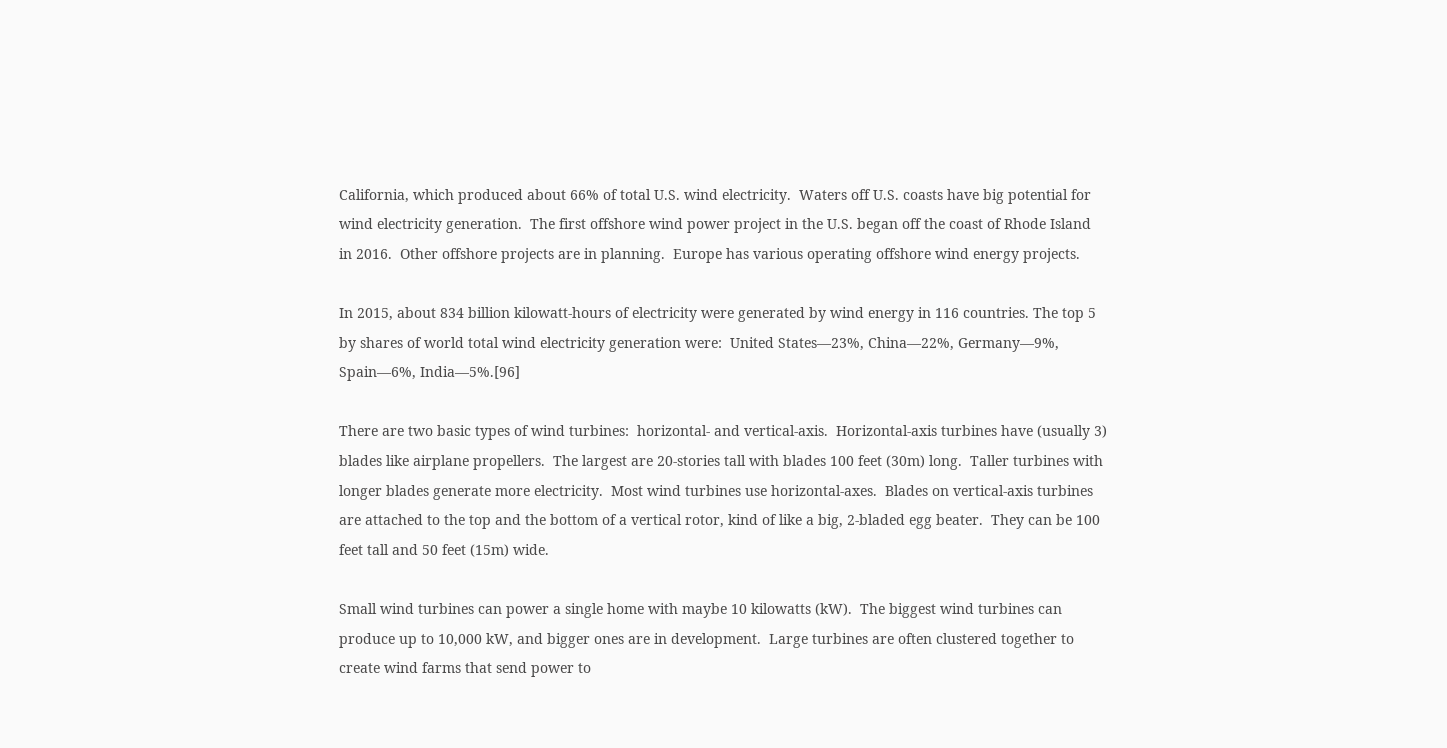California, which produced about 66% of total U.S. wind electricity.  Waters off U.S. coasts have big potential for wind electricity generation.  The first offshore wind power project in the U.S. began off the coast of Rhode Island in 2016.  Other offshore projects are in planning.  Europe has various operating offshore wind energy projects.

In 2015, about 834 billion kilowatt-hours of electricity were generated by wind energy in 116 countries. The top 5 by shares of world total wind electricity generation were:  United States—23%, China—22%, Germany—9%, Spain—6%, India—5%.[96]

There are two basic types of wind turbines:  horizontal- and vertical-axis.  Horizontal-axis turbines have (usually 3) blades like airplane propellers.  The largest are 20-stories tall with blades 100 feet (30m) long.  Taller turbines with longer blades generate more electricity.  Most wind turbines use horizontal-axes.  Blades on vertical-axis turbines are attached to the top and the bottom of a vertical rotor, kind of like a big, 2-bladed egg beater.  They can be 100 feet tall and 50 feet (15m) wide.

Small wind turbines can power a single home with maybe 10 kilowatts (kW).  The biggest wind turbines can produce up to 10,000 kW, and bigger ones are in development.  Large turbines are often clustered together to create wind farms that send power to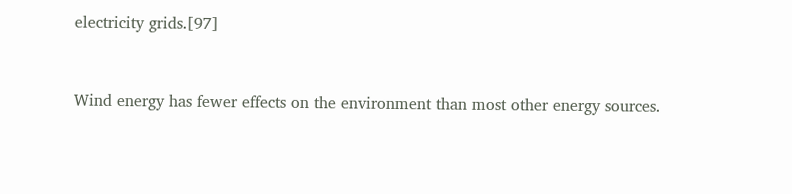electricity grids.[97]


Wind energy has fewer effects on the environment than most other energy sources.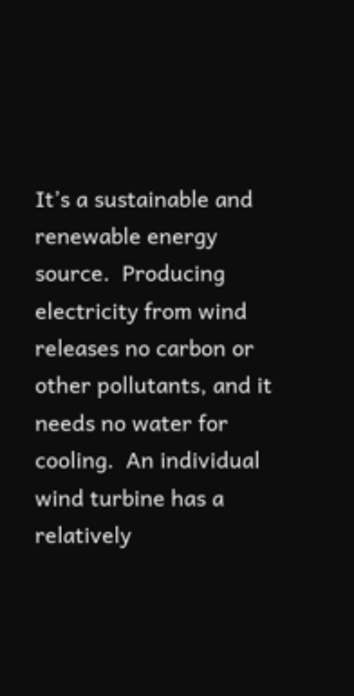It’s a sustainable and renewable energy source.  Producing electricity from wind releases no carbon or other pollutants, and it needs no water for cooling.  An individual wind turbine has a relatively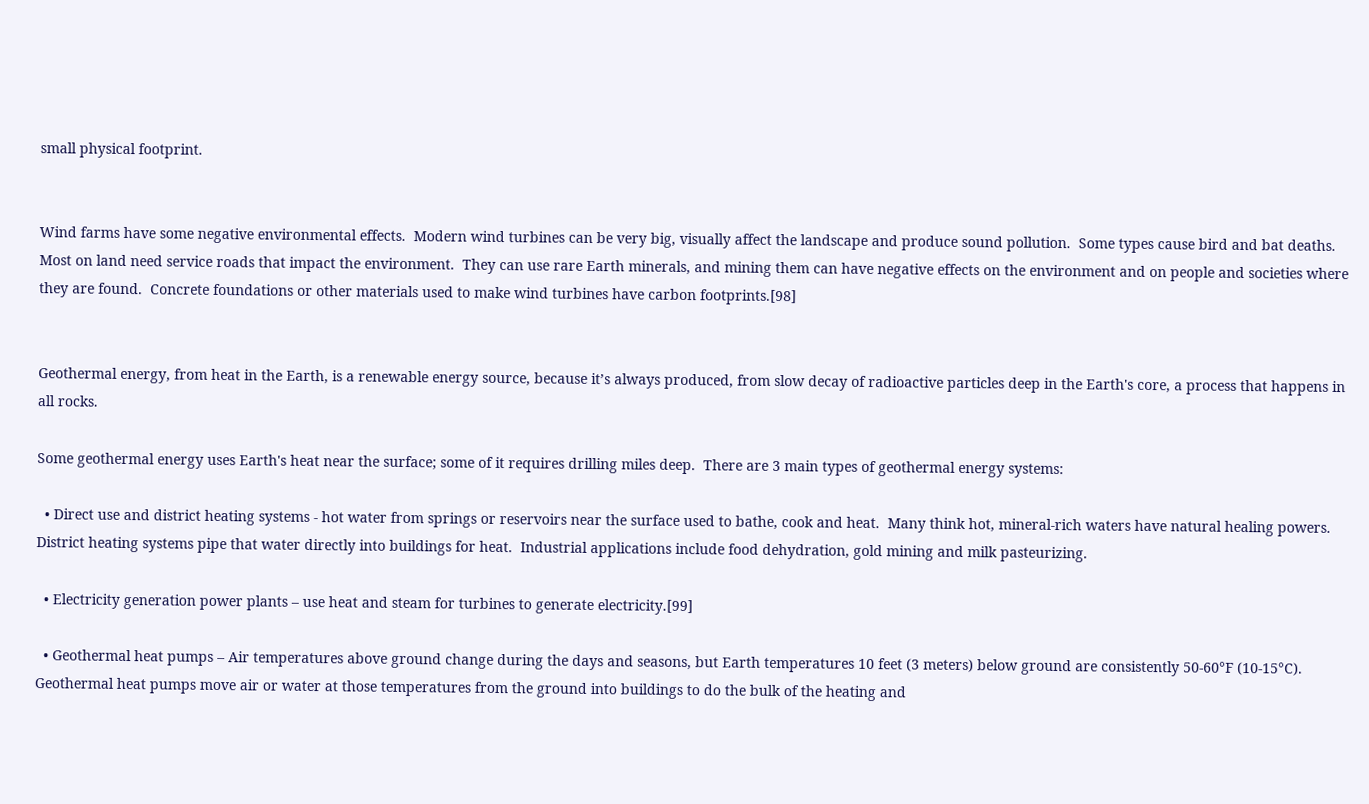small physical footprint.


Wind farms have some negative environmental effects.  Modern wind turbines can be very big, visually affect the landscape and produce sound pollution.  Some types cause bird and bat deaths.  Most on land need service roads that impact the environment.  They can use rare Earth minerals, and mining them can have negative effects on the environment and on people and societies where they are found.  Concrete foundations or other materials used to make wind turbines have carbon footprints.[98]


Geothermal energy, from heat in the Earth, is a renewable energy source, because it’s always produced, from slow decay of radioactive particles deep in the Earth's core, a process that happens in all rocks.

Some geothermal energy uses Earth's heat near the surface; some of it requires drilling miles deep.  There are 3 main types of geothermal energy systems:

  • Direct use and district heating systems - hot water from springs or reservoirs near the surface used to bathe, cook and heat.  Many think hot, mineral-rich waters have natural healing powers.  District heating systems pipe that water directly into buildings for heat.  Industrial applications include food dehydration, gold mining and milk pasteurizing.

  • Electricity generation power plants – use heat and steam for turbines to generate electricity.[99]

  • Geothermal heat pumps – Air temperatures above ground change during the days and seasons, but Earth temperatures 10 feet (3 meters) below ground are consistently 50-60°F (10-15°C).  Geothermal heat pumps move air or water at those temperatures from the ground into buildings to do the bulk of the heating and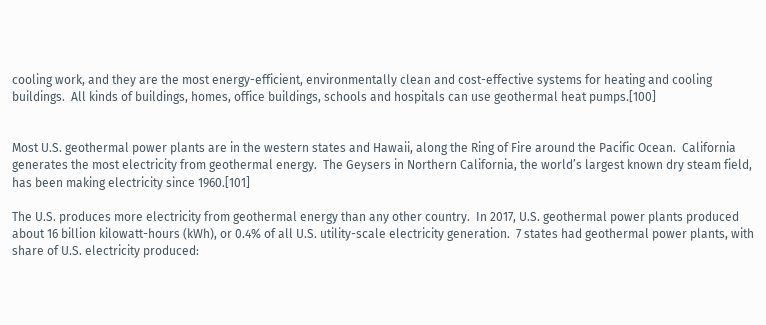cooling work, and they are the most energy-efficient, environmentally clean and cost-effective systems for heating and cooling buildings.  All kinds of buildings, homes, office buildings, schools and hospitals can use geothermal heat pumps.[100]


Most U.S. geothermal power plants are in the western states and Hawaii, along the Ring of Fire around the Pacific Ocean.  California generates the most electricity from geothermal energy.  The Geysers in Northern California, the world’s largest known dry steam field, has been making electricity since 1960.[101]

The U.S. produces more electricity from geothermal energy than any other country.  In 2017, U.S. geothermal power plants produced about 16 billion kilowatt-hours (kWh), or 0.4% of all U.S. utility-scale electricity generation.  7 states had geothermal power plants, with share of U.S. electricity produced: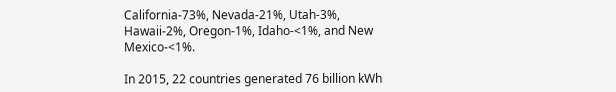California-73%, Nevada-21%, Utah-3%, Hawaii-2%, Oregon-1%, Idaho-<1%, and New Mexico-<1%.

In 2015, 22 countries generated 76 billion kWh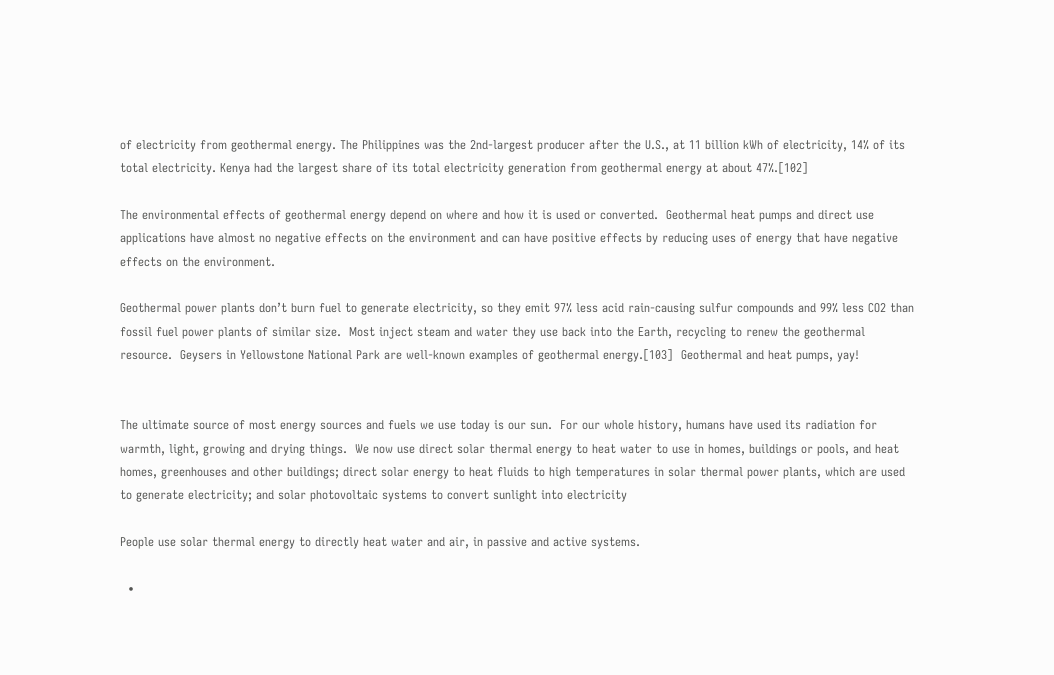of electricity from geothermal energy. The Philippines was the 2nd-largest producer after the U.S., at 11 billion kWh of electricity, 14% of its total electricity. Kenya had the largest share of its total electricity generation from geothermal energy at about 47%.[102]

The environmental effects of geothermal energy depend on where and how it is used or converted.  Geothermal heat pumps and direct use applications have almost no negative effects on the environment and can have positive effects by reducing uses of energy that have negative effects on the environment.

Geothermal power plants don’t burn fuel to generate electricity, so they emit 97% less acid rain-causing sulfur compounds and 99% less CO2 than fossil fuel power plants of similar size.  Most inject steam and water they use back into the Earth, recycling to renew the geothermal resource.  Geysers in Yellowstone National Park are well-known examples of geothermal energy.[103]  Geothermal and heat pumps, yay!


The ultimate source of most energy sources and fuels we use today is our sun.  For our whole history, humans have used its radiation for warmth, light, growing and drying things.  We now use direct solar thermal energy to heat water to use in homes, buildings or pools, and heat homes, greenhouses and other buildings; direct solar energy to heat fluids to high temperatures in solar thermal power plants, which are used to generate electricity; and solar photovoltaic systems to convert sunlight into electricity

People use solar thermal energy to directly heat water and air, in passive and active systems.

  •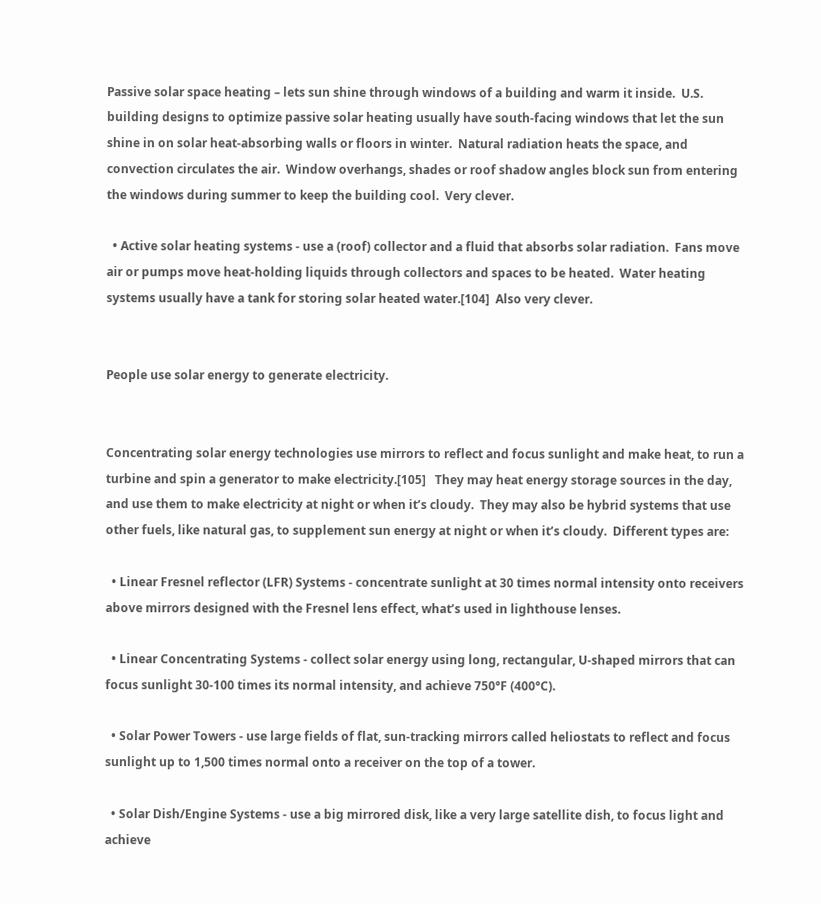Passive solar space heating – lets sun shine through windows of a building and warm it inside.  U.S. building designs to optimize passive solar heating usually have south-facing windows that let the sun shine in on solar heat-absorbing walls or floors in winter.  Natural radiation heats the space, and convection circulates the air.  Window overhangs, shades or roof shadow angles block sun from entering the windows during summer to keep the building cool.  Very clever.

  • Active solar heating systems - use a (roof) collector and a fluid that absorbs solar radiation.  Fans move air or pumps move heat-holding liquids through collectors and spaces to be heated.  Water heating systems usually have a tank for storing solar heated water.[104]  Also very clever.


People use solar energy to generate electricity.


Concentrating solar energy technologies use mirrors to reflect and focus sunlight and make heat, to run a turbine and spin a generator to make electricity.[105]   They may heat energy storage sources in the day, and use them to make electricity at night or when it’s cloudy.  They may also be hybrid systems that use other fuels, like natural gas, to supplement sun energy at night or when it’s cloudy.  Different types are:

  • Linear Fresnel reflector (LFR) Systems - concentrate sunlight at 30 times normal intensity onto receivers above mirrors designed with the Fresnel lens effect, what’s used in lighthouse lenses.

  • Linear Concentrating Systems - collect solar energy using long, rectangular, U-shaped mirrors that can focus sunlight 30-100 times its normal intensity, and achieve 750°F (400°C).

  • Solar Power Towers - use large fields of flat, sun-tracking mirrors called heliostats to reflect and focus sunlight up to 1,500 times normal onto a receiver on the top of a tower.

  • Solar Dish/Engine Systems - use a big mirrored disk, like a very large satellite dish, to focus light and achieve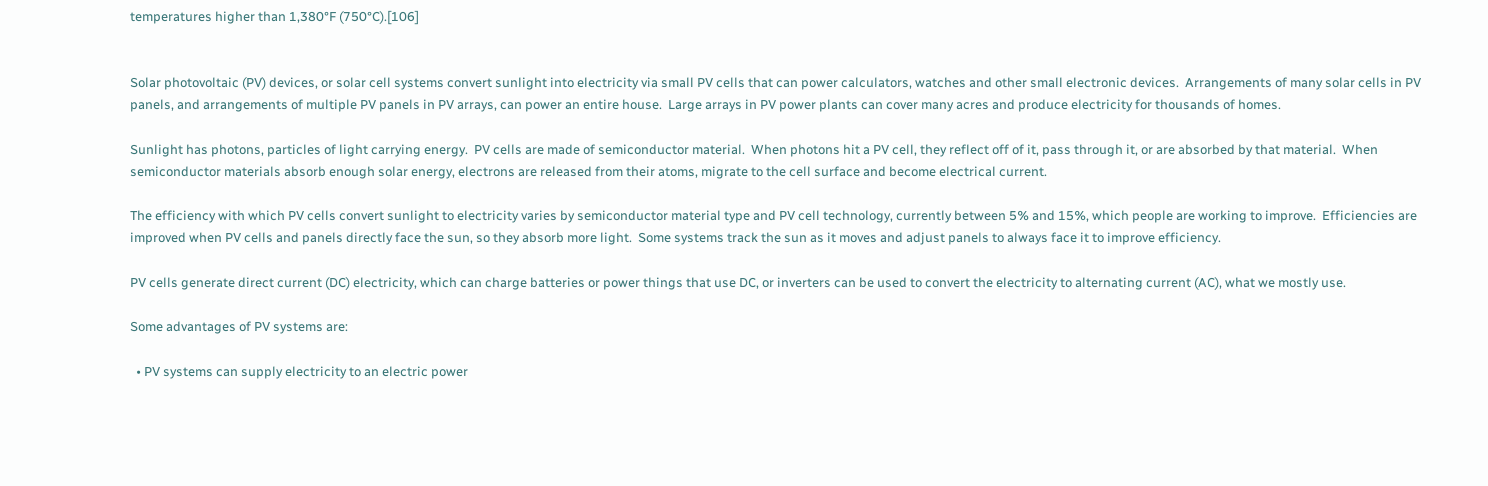temperatures higher than 1,380°F (750°C).[106]


Solar photovoltaic (PV) devices, or solar cell systems convert sunlight into electricity via small PV cells that can power calculators, watches and other small electronic devices.  Arrangements of many solar cells in PV panels, and arrangements of multiple PV panels in PV arrays, can power an entire house.  Large arrays in PV power plants can cover many acres and produce electricity for thousands of homes.

Sunlight has photons, particles of light carrying energy.  PV cells are made of semiconductor material.  When photons hit a PV cell, they reflect off of it, pass through it, or are absorbed by that material.  When semiconductor materials absorb enough solar energy, electrons are released from their atoms, migrate to the cell surface and become electrical current.

The efficiency with which PV cells convert sunlight to electricity varies by semiconductor material type and PV cell technology, currently between 5% and 15%, which people are working to improve.  Efficiencies are improved when PV cells and panels directly face the sun, so they absorb more light.  Some systems track the sun as it moves and adjust panels to always face it to improve efficiency.

PV cells generate direct current (DC) electricity, which can charge batteries or power things that use DC, or inverters can be used to convert the electricity to alternating current (AC), what we mostly use.

Some advantages of PV systems are:

  • PV systems can supply electricity to an electric power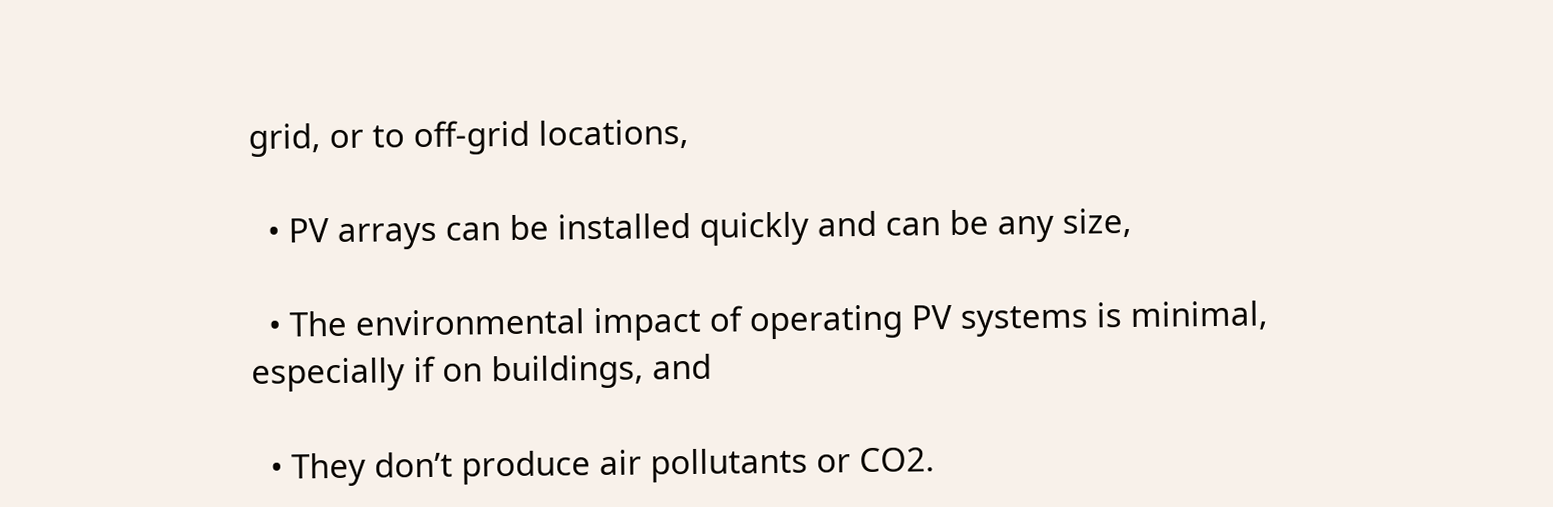grid, or to off-grid locations,

  • PV arrays can be installed quickly and can be any size,

  • The environmental impact of operating PV systems is minimal, especially if on buildings, and

  • They don’t produce air pollutants or CO2.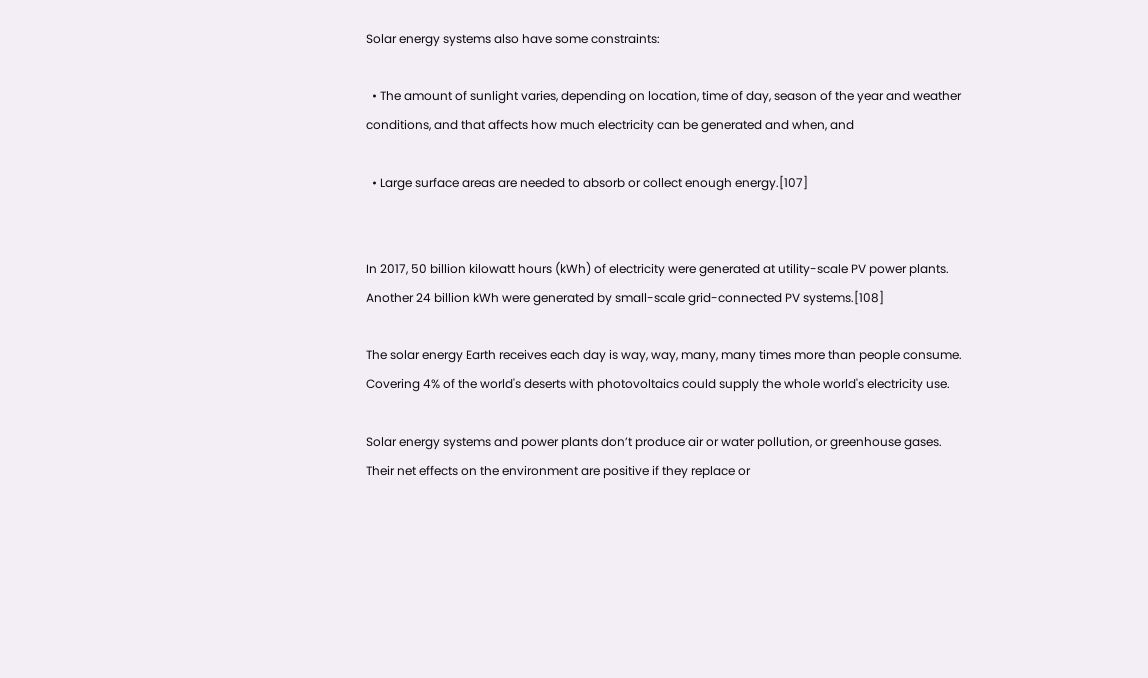Solar energy systems also have some constraints:

  • The amount of sunlight varies, depending on location, time of day, season of the year and weather conditions, and that affects how much electricity can be generated and when, and

  • Large surface areas are needed to absorb or collect enough energy.[107]


In 2017, 50 billion kilowatt hours (kWh) of electricity were generated at utility-scale PV power plants.  Another 24 billion kWh were generated by small-scale grid-connected PV systems.[108]

The solar energy Earth receives each day is way, way, many, many times more than people consume.  Covering 4% of the world's deserts with photovoltaics could supply the whole world's electricity use.

Solar energy systems and power plants don’t produce air or water pollution, or greenhouse gases.  Their net effects on the environment are positive if they replace or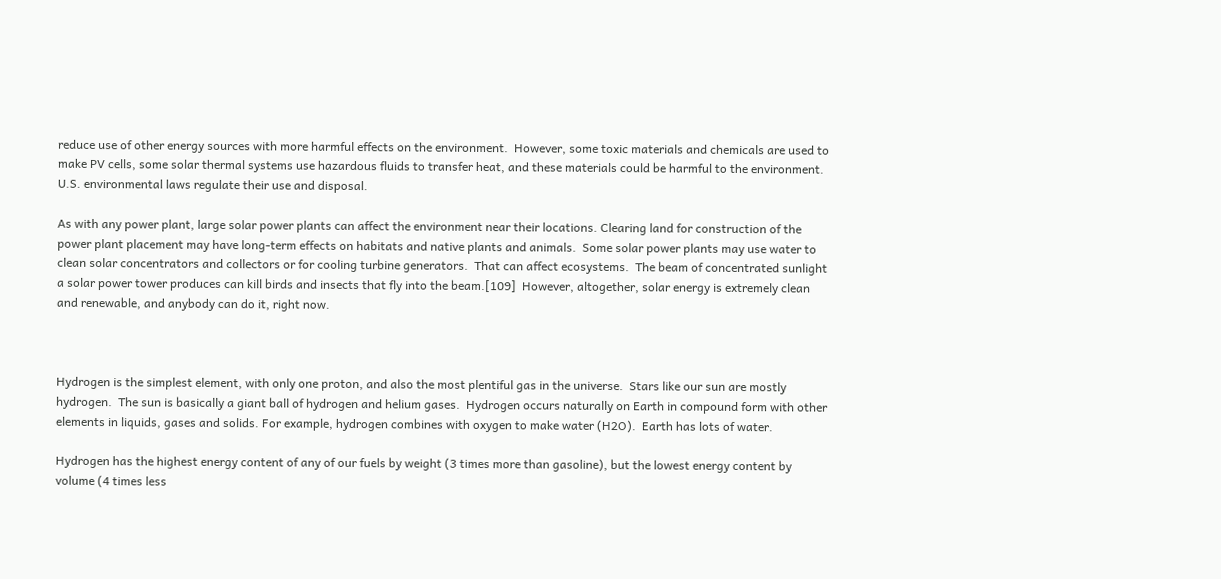reduce use of other energy sources with more harmful effects on the environment.  However, some toxic materials and chemicals are used to make PV cells, some solar thermal systems use hazardous fluids to transfer heat, and these materials could be harmful to the environment.  U.S. environmental laws regulate their use and disposal.

As with any power plant, large solar power plants can affect the environment near their locations. Clearing land for construction of the power plant placement may have long-term effects on habitats and native plants and animals.  Some solar power plants may use water to clean solar concentrators and collectors or for cooling turbine generators.  That can affect ecosystems.  The beam of concentrated sunlight a solar power tower produces can kill birds and insects that fly into the beam.[109]  However, altogether, solar energy is extremely clean and renewable, and anybody can do it, right now.



Hydrogen is the simplest element, with only one proton, and also the most plentiful gas in the universe.  Stars like our sun are mostly hydrogen.  The sun is basically a giant ball of hydrogen and helium gases.  Hydrogen occurs naturally on Earth in compound form with other elements in liquids, gases and solids. For example, hydrogen combines with oxygen to make water (H2O).  Earth has lots of water.

Hydrogen has the highest energy content of any of our fuels by weight (3 times more than gasoline), but the lowest energy content by volume (4 times less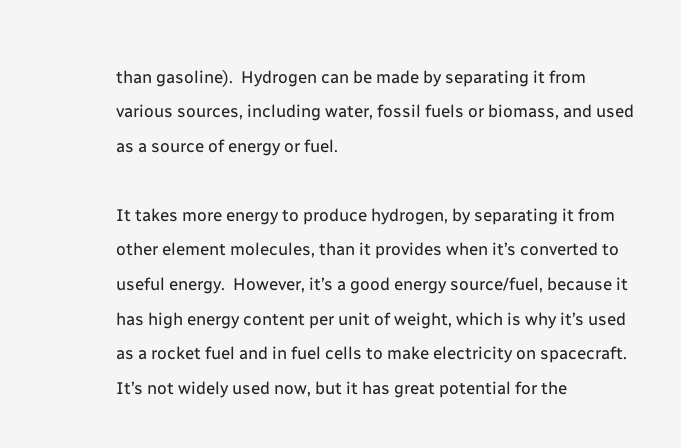than gasoline).  Hydrogen can be made by separating it from various sources, including water, fossil fuels or biomass, and used as a source of energy or fuel.

It takes more energy to produce hydrogen, by separating it from other element molecules, than it provides when it’s converted to useful energy.  However, it’s a good energy source/fuel, because it has high energy content per unit of weight, which is why it’s used as a rocket fuel and in fuel cells to make electricity on spacecraft.  It’s not widely used now, but it has great potential for the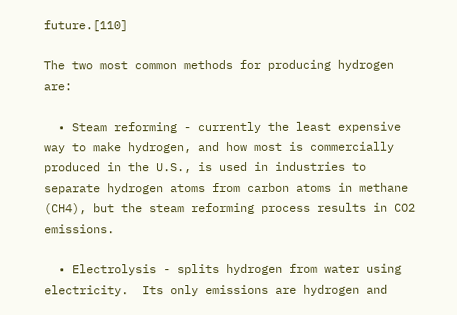future.[110]

The two most common methods for producing hydrogen are:

  • Steam reforming - currently the least expensive way to make hydrogen, and how most is commercially produced in the U.S., is used in industries to separate hydrogen atoms from carbon atoms in methane (CH4), but the steam reforming process results in CO2 emissions.

  • Electrolysis - splits hydrogen from water using electricity.  Its only emissions are hydrogen and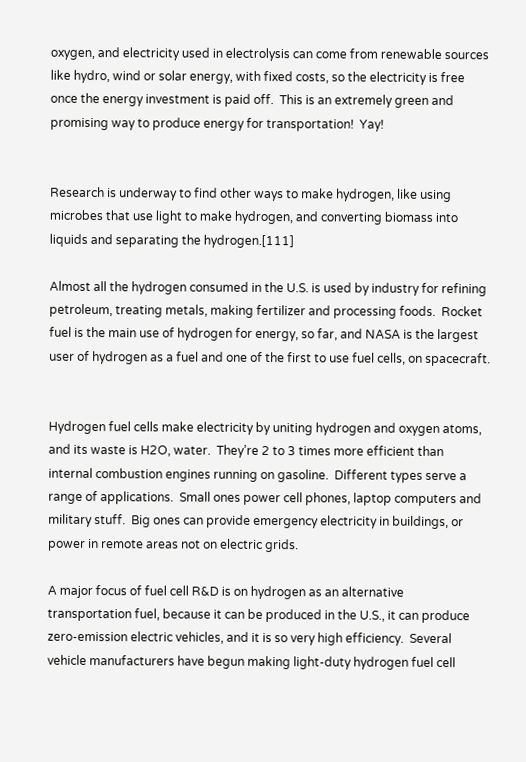oxygen, and electricity used in electrolysis can come from renewable sources like hydro, wind or solar energy, with fixed costs, so the electricity is free once the energy investment is paid off.  This is an extremely green and promising way to produce energy for transportation!  Yay!


Research is underway to find other ways to make hydrogen, like using microbes that use light to make hydrogen, and converting biomass into liquids and separating the hydrogen.[111]

Almost all the hydrogen consumed in the U.S. is used by industry for refining petroleum, treating metals, making fertilizer and processing foods.  Rocket fuel is the main use of hydrogen for energy, so far, and NASA is the largest user of hydrogen as a fuel and one of the first to use fuel cells, on spacecraft.


Hydrogen fuel cells make electricity by uniting hydrogen and oxygen atoms, and its waste is H2O, water.  They’re 2 to 3 times more efficient than internal combustion engines running on gasoline.  Different types serve a range of applications.  Small ones power cell phones, laptop computers and military stuff.  Big ones can provide emergency electricity in buildings, or power in remote areas not on electric grids.

A major focus of fuel cell R&D is on hydrogen as an alternative transportation fuel, because it can be produced in the U.S., it can produce zero-emission electric vehicles, and it is so very high efficiency.  Several vehicle manufacturers have begun making light-duty hydrogen fuel cell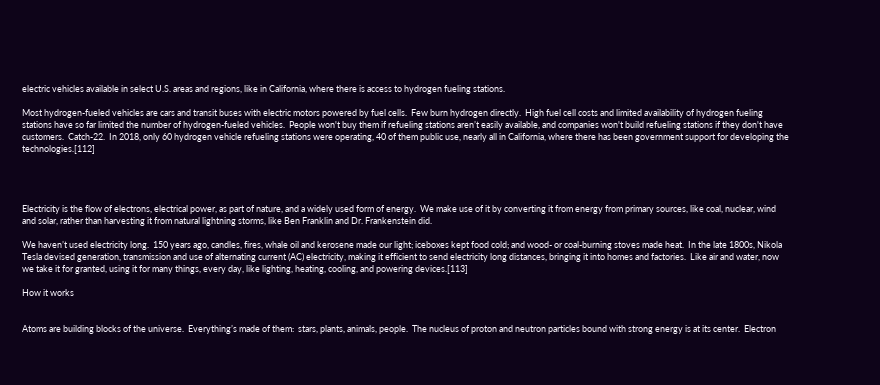electric vehicles available in select U.S. areas and regions, like in California, where there is access to hydrogen fueling stations.

Most hydrogen-fueled vehicles are cars and transit buses with electric motors powered by fuel cells.  Few burn hydrogen directly.  High fuel cell costs and limited availability of hydrogen fueling stations have so far limited the number of hydrogen-fueled vehicles.  People won't buy them if refueling stations aren’t easily available, and companies won't build refueling stations if they don't have customers.  Catch-22.  In 2018, only 60 hydrogen vehicle refueling stations were operating, 40 of them public use, nearly all in California, where there has been government support for developing the technologies.[112]




Electricity is the flow of electrons, electrical power, as part of nature, and a widely used form of energy.  We make use of it by converting it from energy from primary sources, like coal, nuclear, wind and solar, rather than harvesting it from natural lightning storms, like Ben Franklin and Dr. Frankenstein did.

We haven’t used electricity long.  150 years ago, candles, fires, whale oil and kerosene made our light; iceboxes kept food cold; and wood- or coal-burning stoves made heat.  In the late 1800s, Nikola Tesla devised generation, transmission and use of alternating current (AC) electricity, making it efficient to send electricity long distances, bringing it into homes and factories.  Like air and water, now we take it for granted, using it for many things, every day, like lighting, heating, cooling, and powering devices.[113]

How it works


Atoms are building blocks of the universe.  Everything’s made of them:  stars, plants, animals, people.  The nucleus of proton and neutron particles bound with strong energy is at its center.  Electron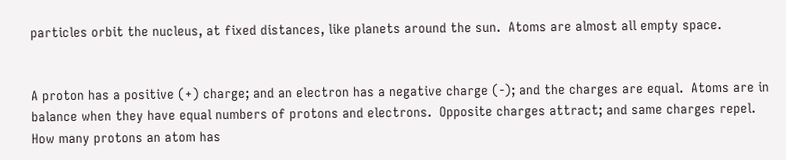particles orbit the nucleus, at fixed distances, like planets around the sun.  Atoms are almost all empty space.


A proton has a positive (+) charge; and an electron has a negative charge (-); and the charges are equal.  Atoms are in balance when they have equal numbers of protons and electrons.  Opposite charges attract; and same charges repel.  How many protons an atom has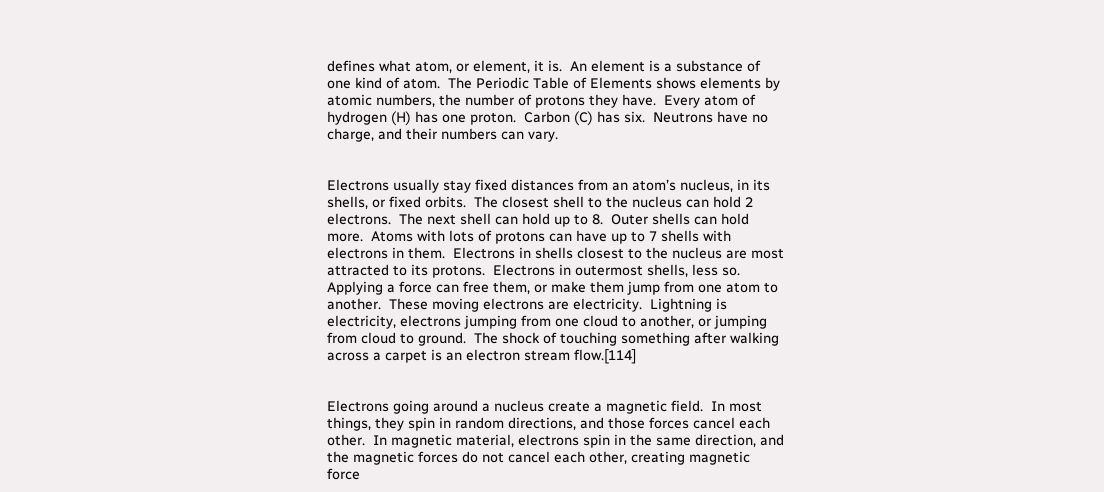defines what atom, or element, it is.  An element is a substance of one kind of atom.  The Periodic Table of Elements shows elements by atomic numbers, the number of protons they have.  Every atom of hydrogen (H) has one proton.  Carbon (C) has six.  Neutrons have no charge, and their numbers can vary.


Electrons usually stay fixed distances from an atom’s nucleus, in its shells, or fixed orbits.  The closest shell to the nucleus can hold 2 electrons.  The next shell can hold up to 8.  Outer shells can hold more.  Atoms with lots of protons can have up to 7 shells with electrons in them.  Electrons in shells closest to the nucleus are most attracted to its protons.  Electrons in outermost shells, less so.  Applying a force can free them, or make them jump from one atom to another.  These moving electrons are electricity.  Lightning is electricity, electrons jumping from one cloud to another, or jumping from cloud to ground.  The shock of touching something after walking across a carpet is an electron stream flow.[114]


Electrons going around a nucleus create a magnetic field.  In most things, they spin in random directions, and those forces cancel each other.  In magnetic material, electrons spin in the same direction, and the magnetic forces do not cancel each other, creating magnetic force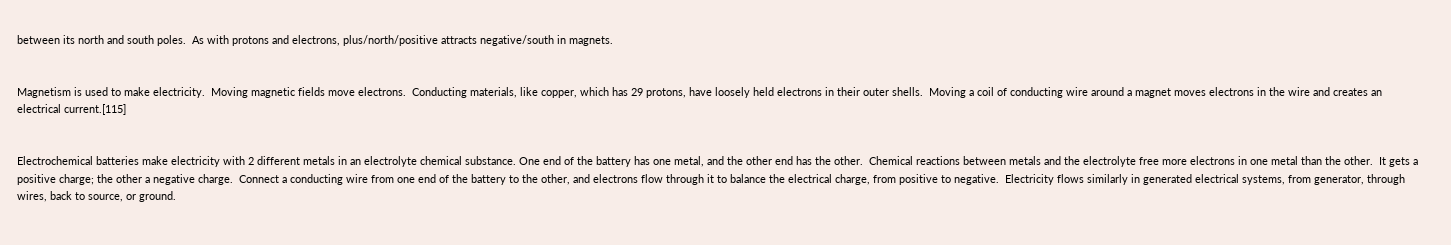between its north and south poles.  As with protons and electrons, plus/north/positive attracts negative/south in magnets.


Magnetism is used to make electricity.  Moving magnetic fields move electrons.  Conducting materials, like copper, which has 29 protons, have loosely held electrons in their outer shells.  Moving a coil of conducting wire around a magnet moves electrons in the wire and creates an electrical current.[115]


Electrochemical batteries make electricity with 2 different metals in an electrolyte chemical substance. One end of the battery has one metal, and the other end has the other.  Chemical reactions between metals and the electrolyte free more electrons in one metal than the other.  It gets a positive charge; the other a negative charge.  Connect a conducting wire from one end of the battery to the other, and electrons flow through it to balance the electrical charge, from positive to negative.  Electricity flows similarly in generated electrical systems, from generator, through wires, back to source, or ground.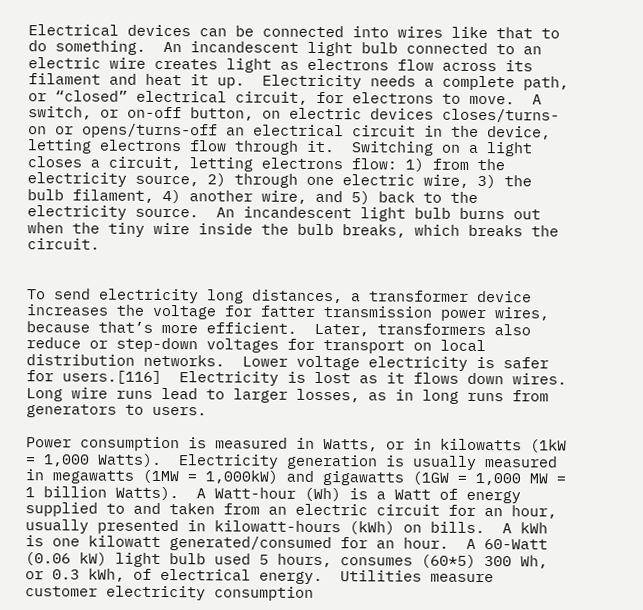Electrical devices can be connected into wires like that to do something.  An incandescent light bulb connected to an electric wire creates light as electrons flow across its filament and heat it up.  Electricity needs a complete path, or “closed” electrical circuit, for electrons to move.  A switch, or on-off button, on electric devices closes/turns-on or opens/turns-off an electrical circuit in the device, letting electrons flow through it.  Switching on a light closes a circuit, letting electrons flow: 1) from the electricity source, 2) through one electric wire, 3) the bulb filament, 4) another wire, and 5) back to the electricity source.  An incandescent light bulb burns out when the tiny wire inside the bulb breaks, which breaks the circuit.


To send electricity long distances, a transformer device increases the voltage for fatter transmission power wires, because that’s more efficient.  Later, transformers also reduce or step-down voltages for transport on local distribution networks.  Lower voltage electricity is safer for users.[116]  Electricity is lost as it flows down wires.  Long wire runs lead to larger losses, as in long runs from generators to users.

Power consumption is measured in Watts, or in kilowatts (1kW = 1,000 Watts).  Electricity generation is usually measured in megawatts (1MW = 1,000kW) and gigawatts (1GW = 1,000 MW = 1 billion Watts).  A Watt-hour (Wh) is a Watt of energy supplied to and taken from an electric circuit for an hour, usually presented in kilowatt-hours (kWh) on bills.  A kWh is one kilowatt generated/consumed for an hour.  A 60-Watt (0.06 kW) light bulb used 5 hours, consumes (60*5) 300 Wh, or 0.3 kWh, of electrical energy.  Utilities measure customer electricity consumption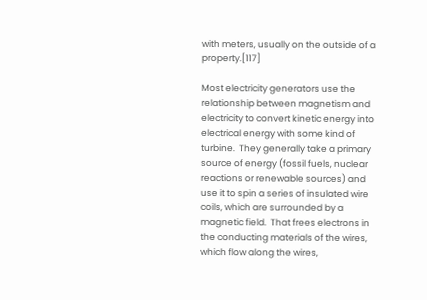with meters, usually on the outside of a property.[117]

Most electricity generators use the relationship between magnetism and electricity to convert kinetic energy into electrical energy with some kind of turbine.  They generally take a primary source of energy (fossil fuels, nuclear reactions or renewable sources) and use it to spin a series of insulated wire coils, which are surrounded by a magnetic field.  That frees electrons in the conducting materials of the wires, which flow along the wires,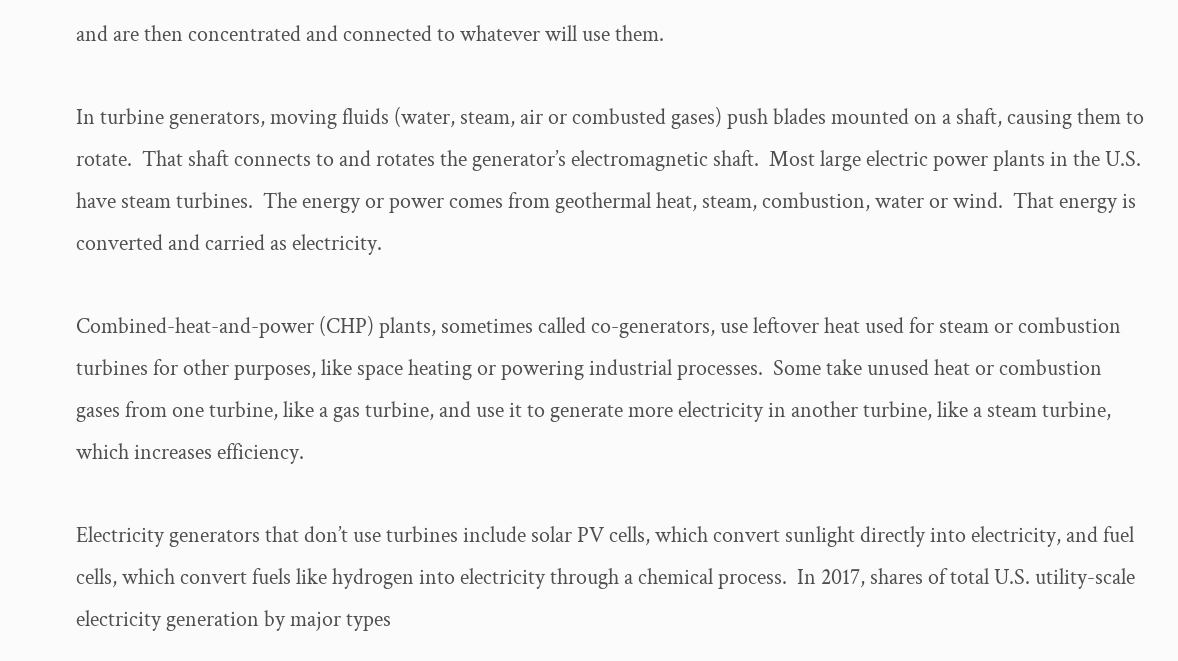and are then concentrated and connected to whatever will use them.

In turbine generators, moving fluids (water, steam, air or combusted gases) push blades mounted on a shaft, causing them to rotate.  That shaft connects to and rotates the generator’s electromagnetic shaft.  Most large electric power plants in the U.S. have steam turbines.  The energy or power comes from geothermal heat, steam, combustion, water or wind.  That energy is converted and carried as electricity.

Combined-heat-and-power (CHP) plants, sometimes called co-generators, use leftover heat used for steam or combustion turbines for other purposes, like space heating or powering industrial processes.  Some take unused heat or combustion gases from one turbine, like a gas turbine, and use it to generate more electricity in another turbine, like a steam turbine, which increases efficiency.

Electricity generators that don’t use turbines include solar PV cells, which convert sunlight directly into electricity, and fuel cells, which convert fuels like hydrogen into electricity through a chemical process.  In 2017, shares of total U.S. utility-scale electricity generation by major types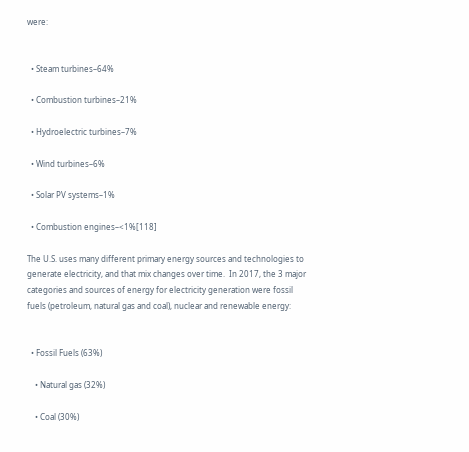were:


  • Steam turbines–64%

  • Combustion turbines–21%

  • Hydroelectric turbines–7%

  • Wind turbines–6%

  • Solar PV systems–1%

  • Combustion engines–<1%[118]

The U.S. uses many different primary energy sources and technologies to generate electricity, and that mix changes over time.  In 2017, the 3 major categories and sources of energy for electricity generation were fossil fuels (petroleum, natural gas and coal), nuclear and renewable energy:


  • Fossil Fuels (63%)

    • Natural gas (32%)

    • Coal (30%)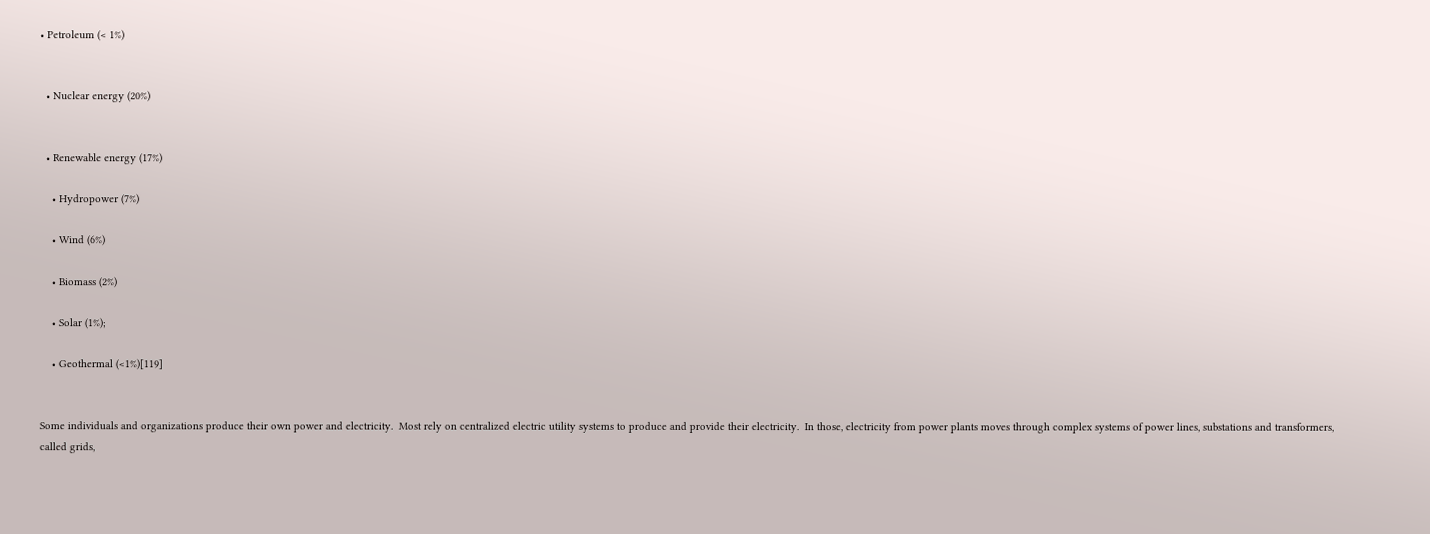• Petroleum (< 1%)


  • Nuclear energy (20%)


  • Renewable energy (17%)

    • Hydropower (7%)

    • Wind (6%)

    • Biomass (2%)

    • Solar (1%);

    • Geothermal (<1%)[119]


Some individuals and organizations produce their own power and electricity.  Most rely on centralized electric utility systems to produce and provide their electricity.  In those, electricity from power plants moves through complex systems of power lines, substations and transformers, called grids,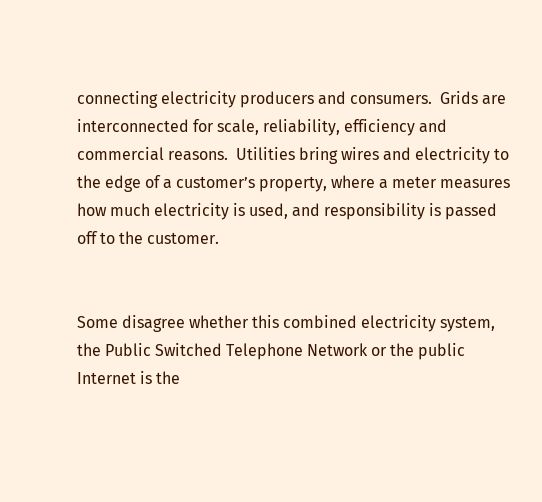connecting electricity producers and consumers.  Grids are interconnected for scale, reliability, efficiency and commercial reasons.  Utilities bring wires and electricity to the edge of a customer’s property, where a meter measures how much electricity is used, and responsibility is passed off to the customer.


Some disagree whether this combined electricity system, the Public Switched Telephone Network or the public Internet is the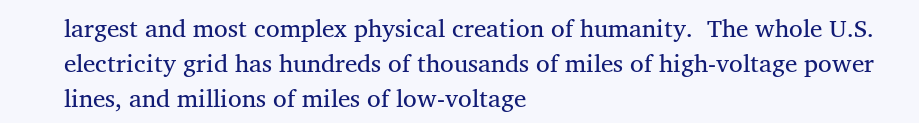largest and most complex physical creation of humanity.  The whole U.S. electricity grid has hundreds of thousands of miles of high-voltage power lines, and millions of miles of low-voltage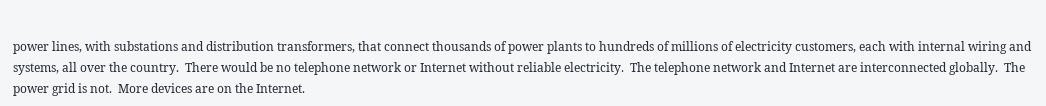power lines, with substations and distribution transformers, that connect thousands of power plants to hundreds of millions of electricity customers, each with internal wiring and systems, all over the country.  There would be no telephone network or Internet without reliable electricity.  The telephone network and Internet are interconnected globally.  The power grid is not.  More devices are on the Internet.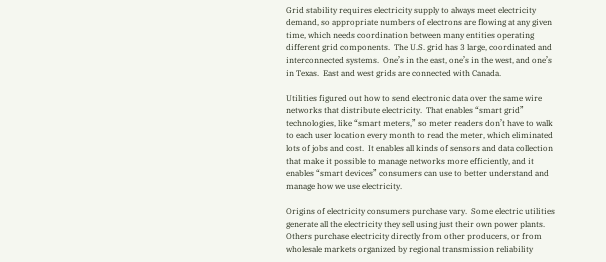Grid stability requires electricity supply to always meet electricity demand, so appropriate numbers of electrons are flowing at any given time, which needs coordination between many entities operating different grid components.  The U.S. grid has 3 large, coordinated and interconnected systems.  One’s in the east, one’s in the west, and one’s in Texas.  East and west grids are connected with Canada.

Utilities figured out how to send electronic data over the same wire networks that distribute electricity.  That enables “smart grid” technologies, like “smart meters,” so meter readers don’t have to walk to each user location every month to read the meter, which eliminated lots of jobs and cost.  It enables all kinds of sensors and data collection that make it possible to manage networks more efficiently, and it enables “smart devices” consumers can use to better understand and manage how we use electricity.

Origins of electricity consumers purchase vary.  Some electric utilities generate all the electricity they sell using just their own power plants.  Others purchase electricity directly from other producers, or from wholesale markets organized by regional transmission reliability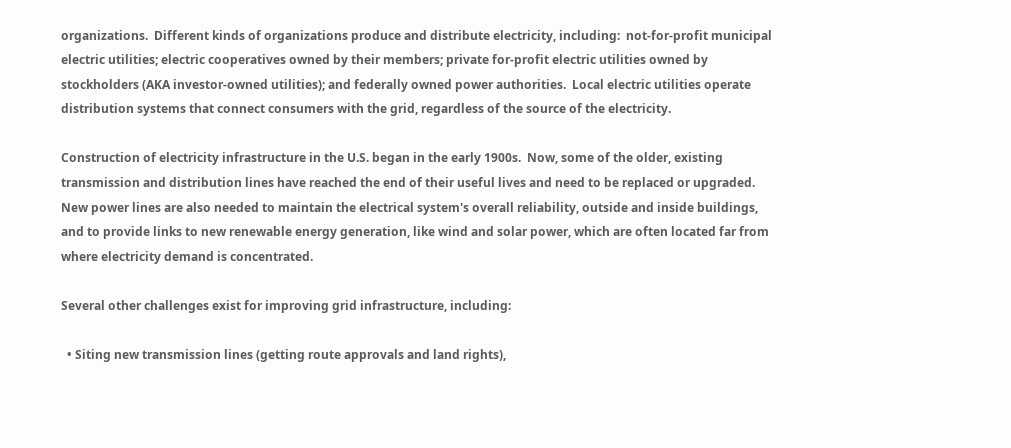organizations.  Different kinds of organizations produce and distribute electricity, including:  not-for-profit municipal electric utilities; electric cooperatives owned by their members; private for-profit electric utilities owned by stockholders (AKA investor-owned utilities); and federally owned power authorities.  Local electric utilities operate distribution systems that connect consumers with the grid, regardless of the source of the electricity.

Construction of electricity infrastructure in the U.S. began in the early 1900s.  Now, some of the older, existing transmission and distribution lines have reached the end of their useful lives and need to be replaced or upgraded.  New power lines are also needed to maintain the electrical system's overall reliability, outside and inside buildings, and to provide links to new renewable energy generation, like wind and solar power, which are often located far from where electricity demand is concentrated.

Several other challenges exist for improving grid infrastructure, including:

  • Siting new transmission lines (getting route approvals and land rights),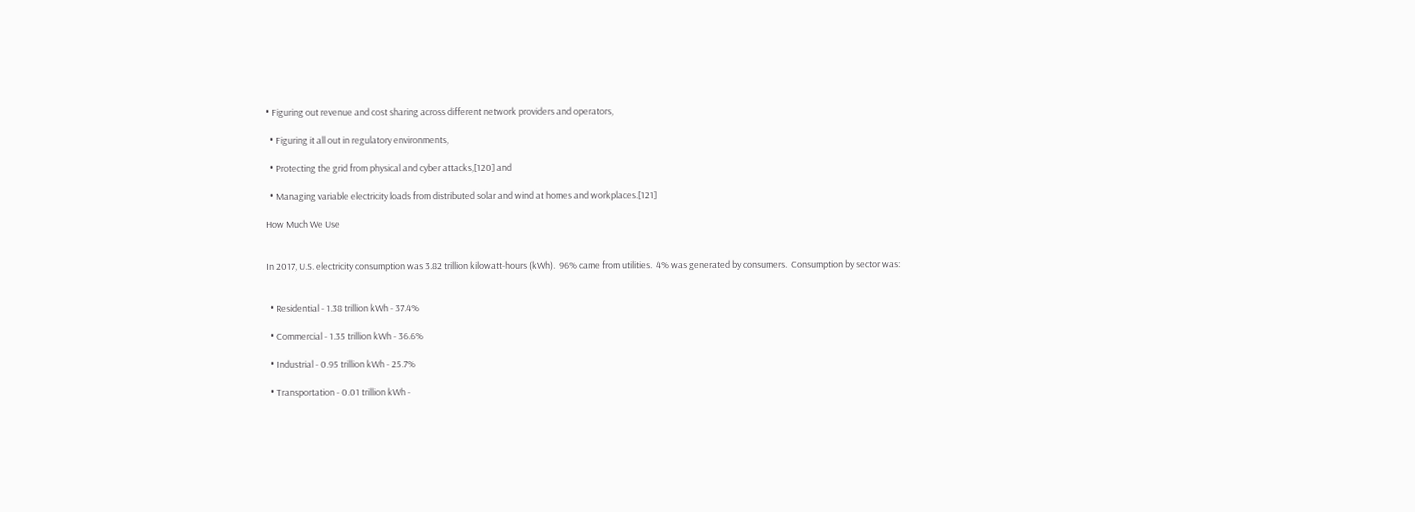• Figuring out revenue and cost sharing across different network providers and operators,

  • Figuring it all out in regulatory environments,

  • Protecting the grid from physical and cyber attacks,[120] and

  • Managing variable electricity loads from distributed solar and wind at homes and workplaces.[121]

How Much We Use


In 2017, U.S. electricity consumption was 3.82 trillion kilowatt-hours (kWh).  96% came from utilities.  4% was generated by consumers.  Consumption by sector was:


  • Residential - 1.38 trillion kWh - 37.4%

  • Commercial - 1.35 trillion kWh - 36.6%

  • Industrial - 0.95 trillion kWh - 25.7%

  • Transportation - 0.01 trillion kWh -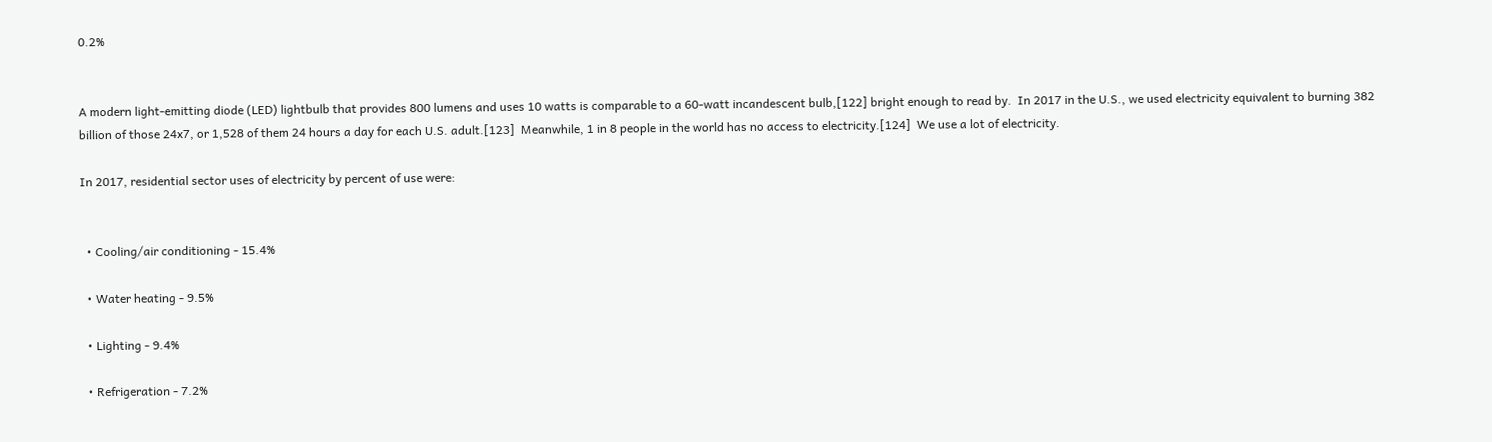0.2%


A modern light-emitting diode (LED) lightbulb that provides 800 lumens and uses 10 watts is comparable to a 60-watt incandescent bulb,[122] bright enough to read by.  In 2017 in the U.S., we used electricity equivalent to burning 382 billion of those 24x7, or 1,528 of them 24 hours a day for each U.S. adult.[123]  Meanwhile, 1 in 8 people in the world has no access to electricity.[124]  We use a lot of electricity.

In 2017, residential sector uses of electricity by percent of use were:


  • Cooling/air conditioning - 15.4%

  • Water heating - 9.5%

  • Lighting - 9.4%

  • Refrigeration - 7.2%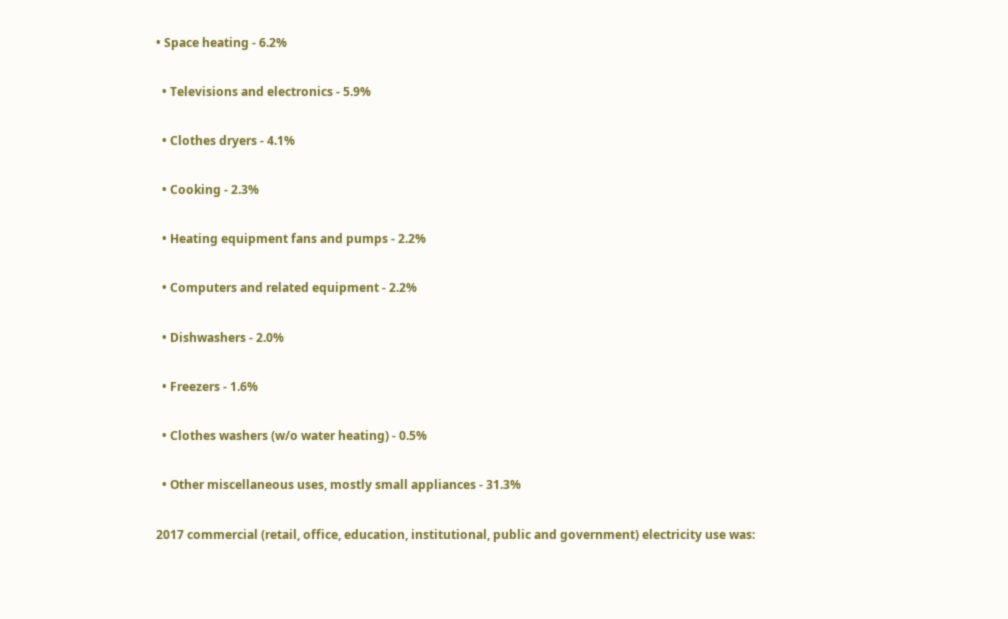• Space heating - 6.2%

  • Televisions and electronics - 5.9%

  • Clothes dryers - 4.1%

  • Cooking - 2.3%

  • Heating equipment fans and pumps - 2.2%

  • Computers and related equipment - 2.2%

  • Dishwashers - 2.0%

  • Freezers - 1.6%

  • Clothes washers (w/o water heating) - 0.5%

  • Other miscellaneous uses, mostly small appliances - 31.3%

2017 commercial (retail, office, education, institutional, public and government) electricity use was: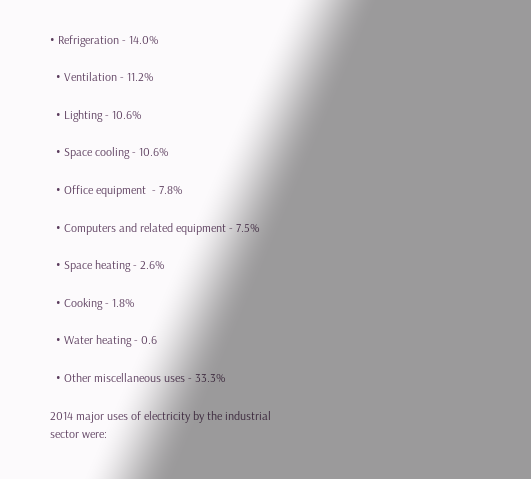• Refrigeration - 14.0%

  • Ventilation - 11.2%

  • Lighting - 10.6%

  • Space cooling - 10.6%

  • Office equipment  - 7.8%

  • Computers and related equipment - 7.5%

  • Space heating - 2.6%

  • Cooking - 1.8%

  • Water heating - 0.6

  • Other miscellaneous uses - 33.3%

2014 major uses of electricity by the industrial sector were: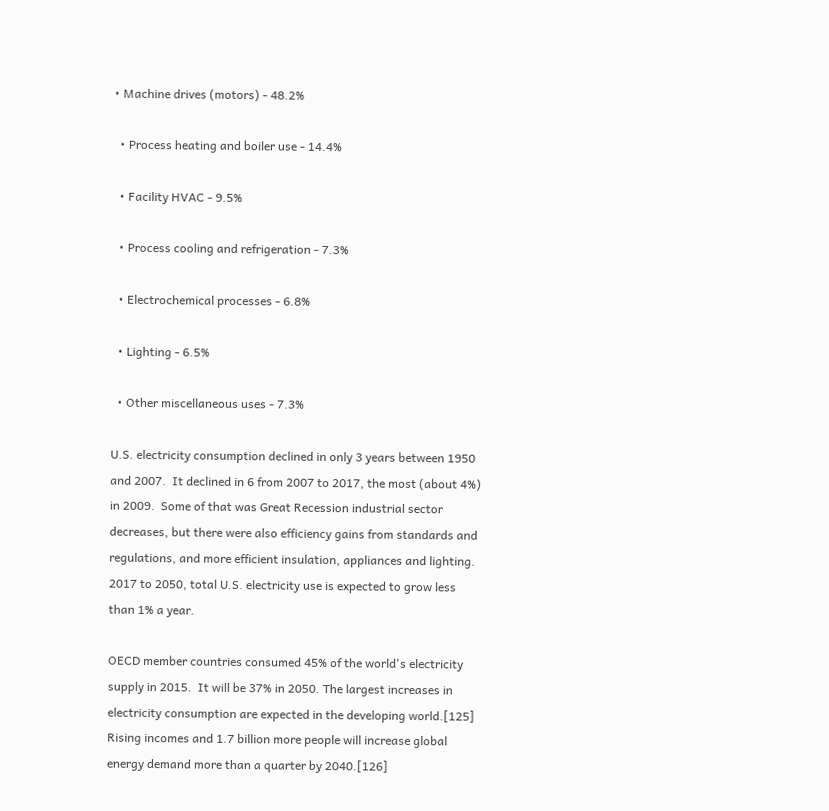• Machine drives (motors) - 48.2%

  • Process heating and boiler use - 14.4%

  • Facility HVAC - 9.5%

  • Process cooling and refrigeration - 7.3%

  • Electrochemical processes - 6.8%

  • Lighting - 6.5%

  • Other miscellaneous uses - 7.3%

U.S. electricity consumption declined in only 3 years between 1950 and 2007.  It declined in 6 from 2007 to 2017, the most (about 4%) in 2009.  Some of that was Great Recession industrial sector decreases, but there were also efficiency gains from standards and regulations, and more efficient insulation, appliances and lighting.  2017 to 2050, total U.S. electricity use is expected to grow less than 1% a year.

OECD member countries consumed 45% of the world's electricity supply in 2015.  It will be 37% in 2050. The largest increases in electricity consumption are expected in the developing world.[125]  Rising incomes and 1.7 billion more people will increase global energy demand more than a quarter by 2040.[126]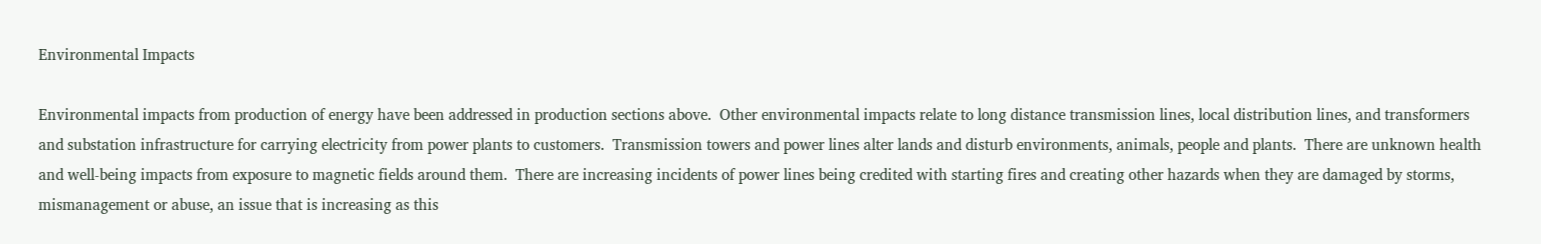Environmental Impacts

Environmental impacts from production of energy have been addressed in production sections above.  Other environmental impacts relate to long distance transmission lines, local distribution lines, and transformers and substation infrastructure for carrying electricity from power plants to customers.  Transmission towers and power lines alter lands and disturb environments, animals, people and plants.  There are unknown health and well-being impacts from exposure to magnetic fields around them.  There are increasing incidents of power lines being credited with starting fires and creating other hazards when they are damaged by storms, mismanagement or abuse, an issue that is increasing as this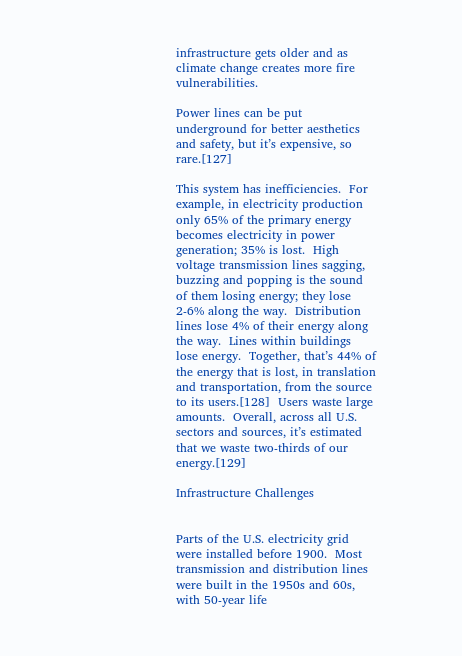infrastructure gets older and as climate change creates more fire vulnerabilities.

Power lines can be put underground for better aesthetics and safety, but it’s expensive, so rare.[127]

This system has inefficiencies.  For example, in electricity production only 65% of the primary energy becomes electricity in power generation; 35% is lost.  High voltage transmission lines sagging, buzzing and popping is the sound of them losing energy; they lose 2-6% along the way.  Distribution lines lose 4% of their energy along the way.  Lines within buildings lose energy.  Together, that’s 44% of the energy that is lost, in translation and transportation, from the source to its users.[128]  Users waste large amounts.  Overall, across all U.S. sectors and sources, it’s estimated that we waste two-thirds of our energy.[129]

Infrastructure Challenges


Parts of the U.S. electricity grid were installed before 1900.  Most transmission and distribution lines were built in the 1950s and 60s, with 50-year life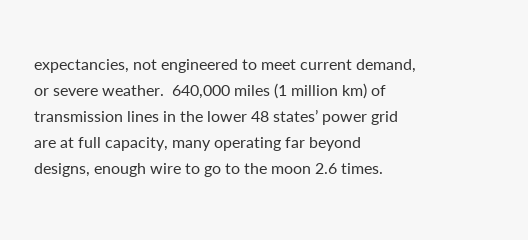expectancies, not engineered to meet current demand, or severe weather.  640,000 miles (1 million km) of transmission lines in the lower 48 states’ power grid are at full capacity, many operating far beyond designs, enough wire to go to the moon 2.6 times.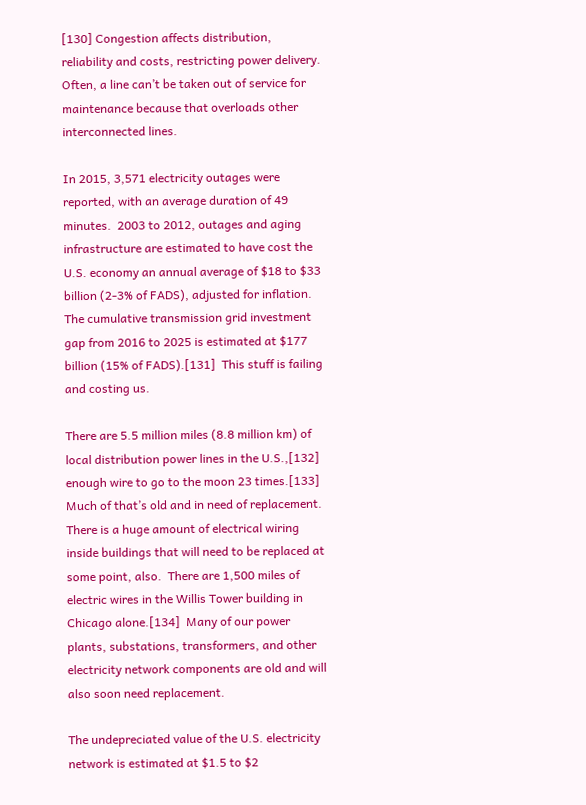[130] Congestion affects distribution, reliability and costs, restricting power delivery.  Often, a line can’t be taken out of service for maintenance because that overloads other interconnected lines.

In 2015, 3,571 electricity outages were reported, with an average duration of 49 minutes.  2003 to 2012, outages and aging infrastructure are estimated to have cost the U.S. economy an annual average of $18 to $33 billion (2-3% of FADS), adjusted for inflation.  The cumulative transmission grid investment gap from 2016 to 2025 is estimated at $177 billion (15% of FADS).[131]  This stuff is failing and costing us.

There are 5.5 million miles (8.8 million km) of local distribution power lines in the U.S.,[132] enough wire to go to the moon 23 times.[133]  Much of that’s old and in need of replacement.  There is a huge amount of electrical wiring inside buildings that will need to be replaced at some point, also.  There are 1,500 miles of electric wires in the Willis Tower building in Chicago alone.[134]  Many of our power plants, substations, transformers, and other electricity network components are old and will also soon need replacement.

The undepreciated value of the U.S. electricity network is estimated at $1.5 to $2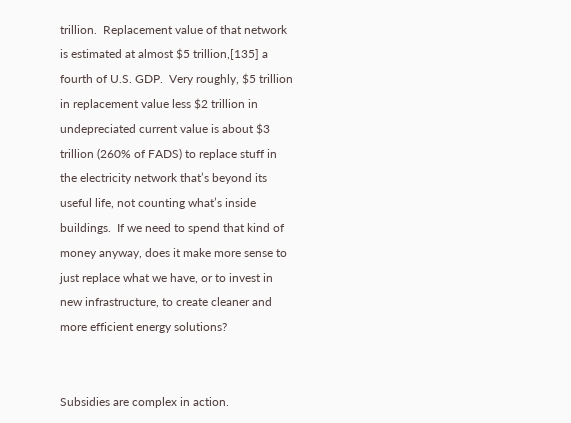trillion.  Replacement value of that network is estimated at almost $5 trillion,[135] a fourth of U.S. GDP.  Very roughly, $5 trillion in replacement value less $2 trillion in undepreciated current value is about $3 trillion (260% of FADS) to replace stuff in the electricity network that’s beyond its useful life, not counting what’s inside buildings.  If we need to spend that kind of money anyway, does it make more sense to just replace what we have, or to invest in new infrastructure, to create cleaner and more efficient energy solutions?


Subsidies are complex in action.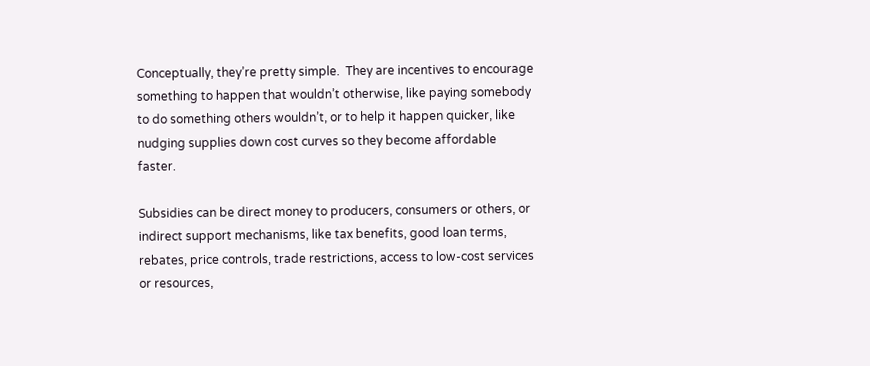Conceptually, they’re pretty simple.  They are incentives to encourage something to happen that wouldn’t otherwise, like paying somebody to do something others wouldn’t, or to help it happen quicker, like nudging supplies down cost curves so they become affordable faster.

Subsidies can be direct money to producers, consumers or others, or indirect support mechanisms, like tax benefits, good loan terms, rebates, price controls, trade restrictions, access to low-cost services or resources,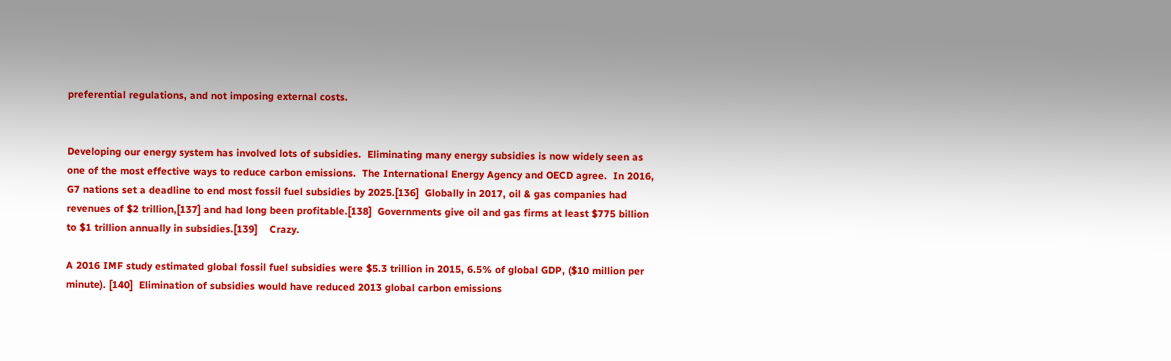preferential regulations, and not imposing external costs.


Developing our energy system has involved lots of subsidies.  Eliminating many energy subsidies is now widely seen as one of the most effective ways to reduce carbon emissions.  The International Energy Agency and OECD agree.  In 2016, G7 nations set a deadline to end most fossil fuel subsidies by 2025.[136]  Globally in 2017, oil & gas companies had revenues of $2 trillion,[137] and had long been profitable.[138]  Governments give oil and gas firms at least $775 billion to $1 trillion annually in subsidies.[139]    Crazy.

A 2016 IMF study estimated global fossil fuel subsidies were $5.3 trillion in 2015, 6.5% of global GDP, ($10 million per minute). [140]  Elimination of subsidies would have reduced 2013 global carbon emissions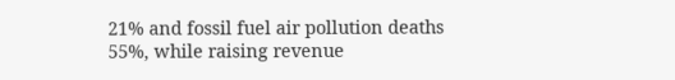21% and fossil fuel air pollution deaths 55%, while raising revenue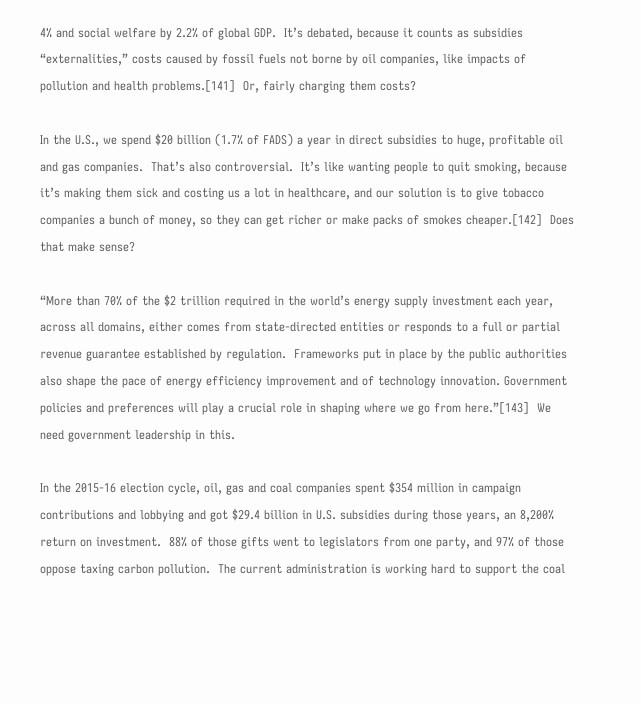4% and social welfare by 2.2% of global GDP.  It’s debated, because it counts as subsidies “externalities,” costs caused by fossil fuels not borne by oil companies, like impacts of pollution and health problems.[141]  Or, fairly charging them costs?

In the U.S., we spend $20 billion (1.7% of FADS) a year in direct subsidies to huge, profitable oil and gas companies.  That’s also controversial.  It’s like wanting people to quit smoking, because it’s making them sick and costing us a lot in healthcare, and our solution is to give tobacco companies a bunch of money, so they can get richer or make packs of smokes cheaper.[142]  Does that make sense?

“More than 70% of the $2 trillion required in the world’s energy supply investment each year, across all domains, either comes from state-directed entities or responds to a full or partial revenue guarantee established by regulation.  Frameworks put in place by the public authorities also shape the pace of energy efficiency improvement and of technology innovation. Government policies and preferences will play a crucial role in shaping where we go from here.”[143]  We need government leadership in this.

In the 2015-16 election cycle, oil, gas and coal companies spent $354 million in campaign contributions and lobbying and got $29.4 billion in U.S. subsidies during those years, an 8,200% return on investment.  88% of those gifts went to legislators from one party, and 97% of those oppose taxing carbon pollution.  The current administration is working hard to support the coal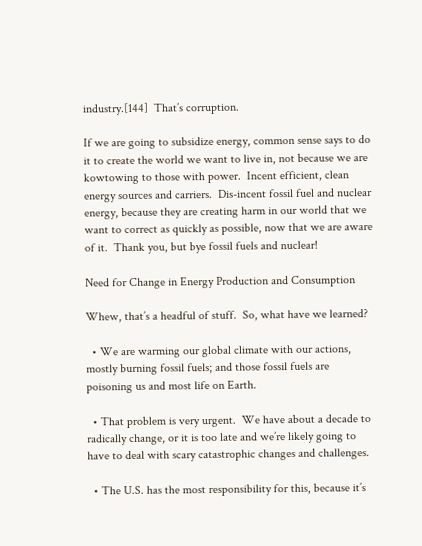industry.[144]  That’s corruption.

If we are going to subsidize energy, common sense says to do it to create the world we want to live in, not because we are kowtowing to those with power.  Incent efficient, clean energy sources and carriers.  Dis-incent fossil fuel and nuclear energy, because they are creating harm in our world that we want to correct as quickly as possible, now that we are aware of it.  Thank you, but bye fossil fuels and nuclear!

Need for Change in Energy Production and Consumption

Whew, that’s a headful of stuff.  So, what have we learned?

  • We are warming our global climate with our actions, mostly burning fossil fuels; and those fossil fuels are poisoning us and most life on Earth.

  • That problem is very urgent.  We have about a decade to radically change, or it is too late and we’re likely going to have to deal with scary catastrophic changes and challenges.

  • The U.S. has the most responsibility for this, because it’s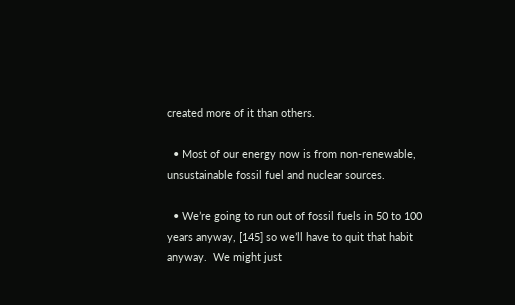created more of it than others.

  • Most of our energy now is from non-renewable, unsustainable fossil fuel and nuclear sources.

  • We’re going to run out of fossil fuels in 50 to 100 years anyway, [145] so we’ll have to quit that habit anyway.  We might just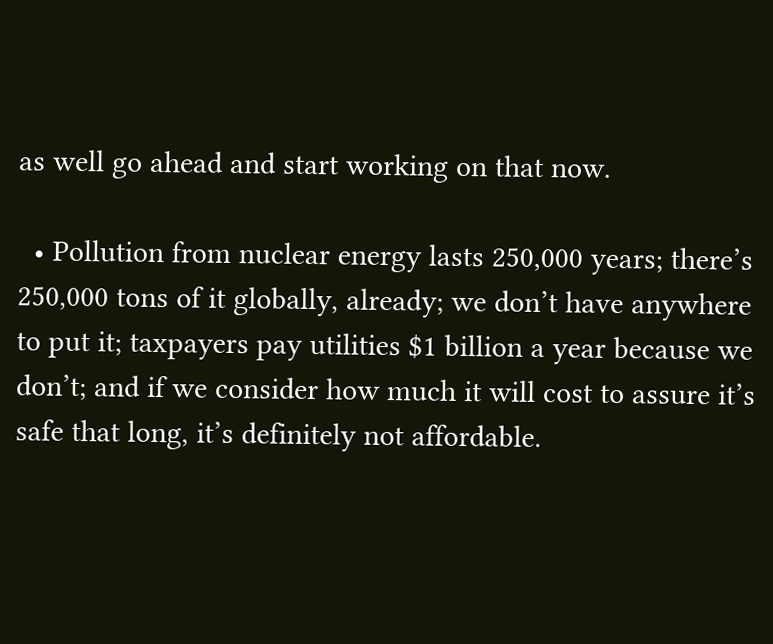as well go ahead and start working on that now.

  • Pollution from nuclear energy lasts 250,000 years; there’s 250,000 tons of it globally, already; we don’t have anywhere to put it; taxpayers pay utilities $1 billion a year because we don’t; and if we consider how much it will cost to assure it’s safe that long, it’s definitely not affordable.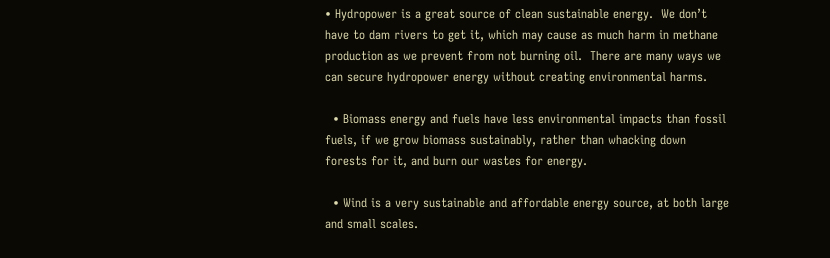• Hydropower is a great source of clean sustainable energy.  We don’t have to dam rivers to get it, which may cause as much harm in methane production as we prevent from not burning oil.  There are many ways we can secure hydropower energy without creating environmental harms.

  • Biomass energy and fuels have less environmental impacts than fossil fuels, if we grow biomass sustainably, rather than whacking down forests for it, and burn our wastes for energy.

  • Wind is a very sustainable and affordable energy source, at both large and small scales.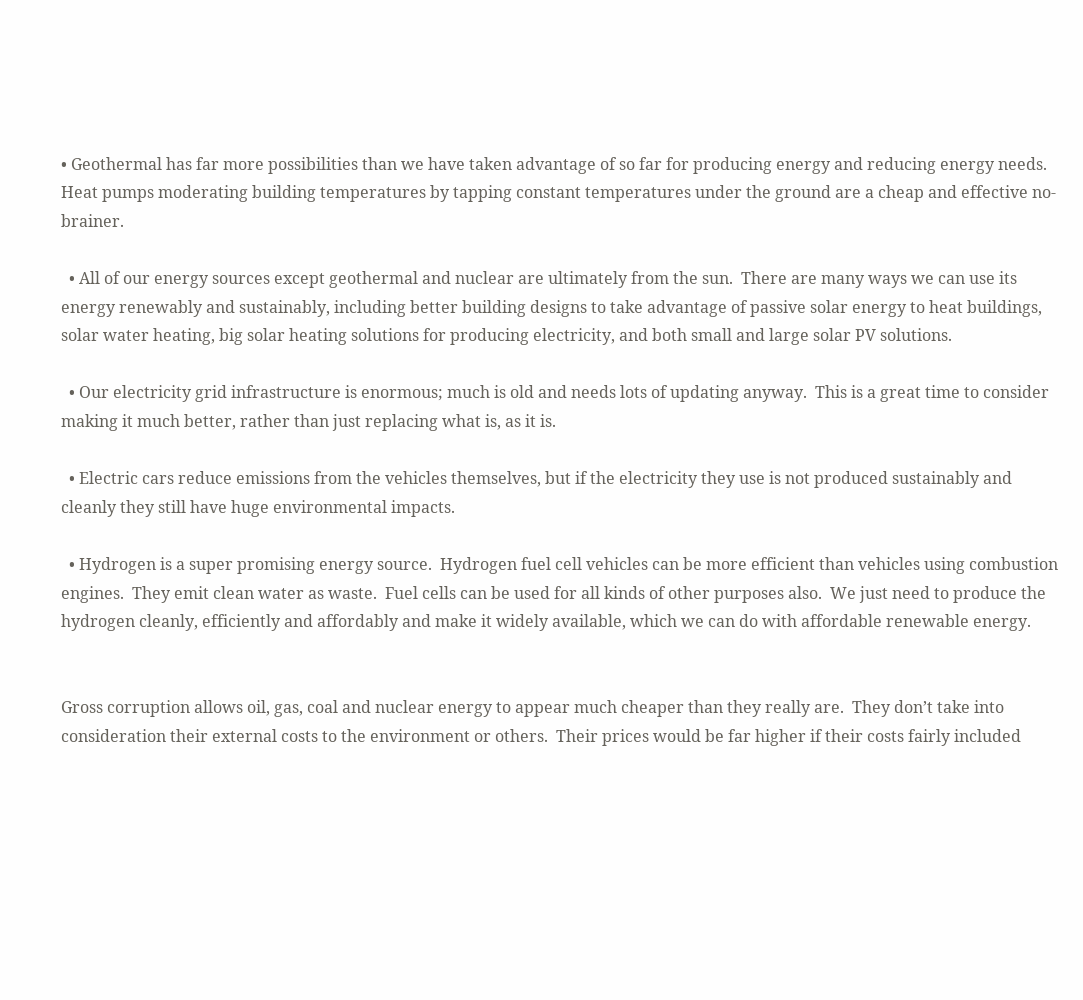• Geothermal has far more possibilities than we have taken advantage of so far for producing energy and reducing energy needs.  Heat pumps moderating building temperatures by tapping constant temperatures under the ground are a cheap and effective no-brainer.

  • All of our energy sources except geothermal and nuclear are ultimately from the sun.  There are many ways we can use its energy renewably and sustainably, including better building designs to take advantage of passive solar energy to heat buildings, solar water heating, big solar heating solutions for producing electricity, and both small and large solar PV solutions.

  • Our electricity grid infrastructure is enormous; much is old and needs lots of updating anyway.  This is a great time to consider making it much better, rather than just replacing what is, as it is.

  • Electric cars reduce emissions from the vehicles themselves, but if the electricity they use is not produced sustainably and cleanly they still have huge environmental impacts.

  • Hydrogen is a super promising energy source.  Hydrogen fuel cell vehicles can be more efficient than vehicles using combustion engines.  They emit clean water as waste.  Fuel cells can be used for all kinds of other purposes also.  We just need to produce the hydrogen cleanly, efficiently and affordably and make it widely available, which we can do with affordable renewable energy.


Gross corruption allows oil, gas, coal and nuclear energy to appear much cheaper than they really are.  They don’t take into consideration their external costs to the environment or others.  Their prices would be far higher if their costs fairly included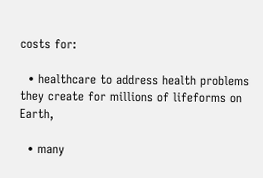costs for:

  • healthcare to address health problems they create for millions of lifeforms on Earth,

  • many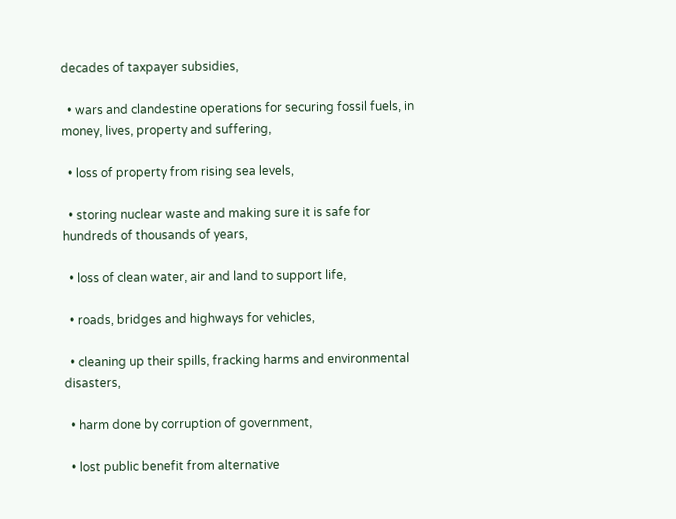decades of taxpayer subsidies,

  • wars and clandestine operations for securing fossil fuels, in money, lives, property and suffering,

  • loss of property from rising sea levels,

  • storing nuclear waste and making sure it is safe for hundreds of thousands of years,

  • loss of clean water, air and land to support life,

  • roads, bridges and highways for vehicles,

  • cleaning up their spills, fracking harms and environmental disasters,

  • harm done by corruption of government,

  • lost public benefit from alternative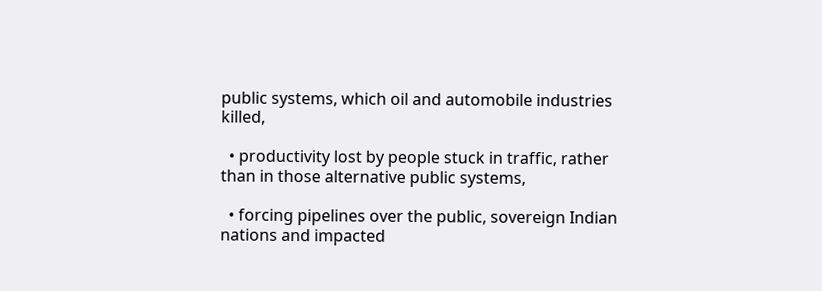public systems, which oil and automobile industries killed,

  • productivity lost by people stuck in traffic, rather than in those alternative public systems,

  • forcing pipelines over the public, sovereign Indian nations and impacted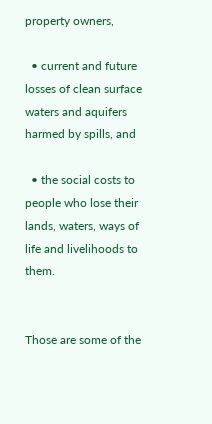property owners,

  • current and future losses of clean surface waters and aquifers harmed by spills, and

  • the social costs to people who lose their lands, waters, ways of life and livelihoods to them.


Those are some of the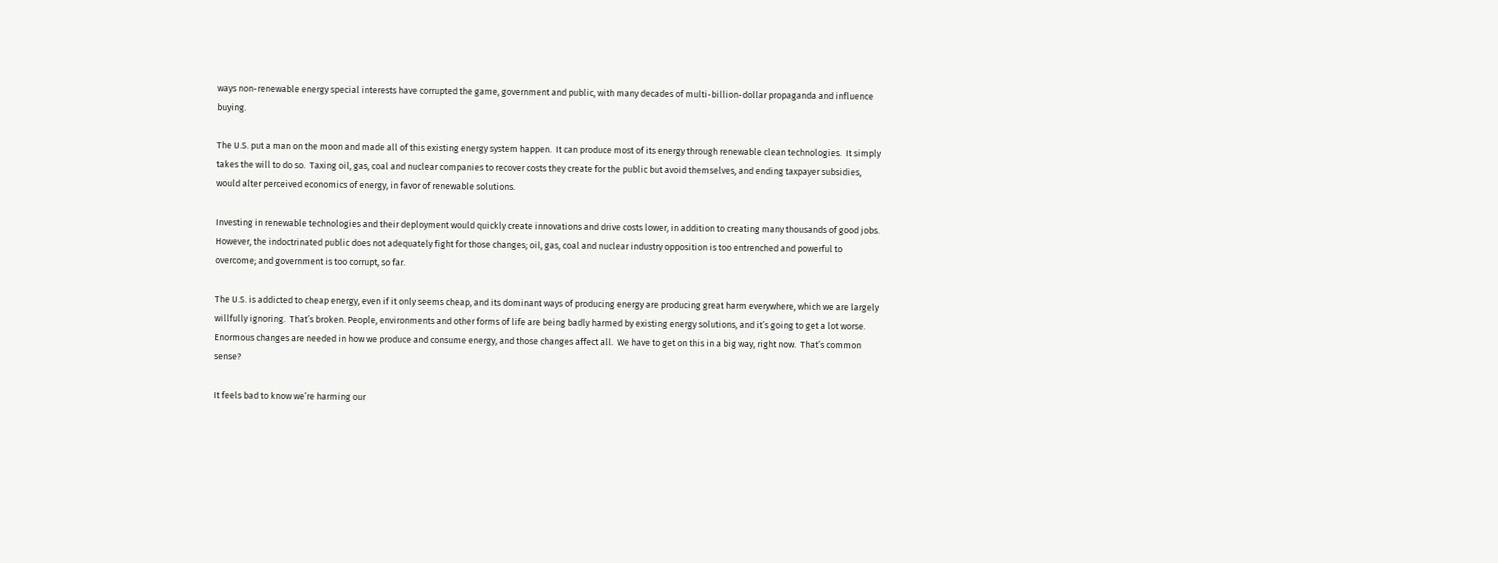ways non-renewable energy special interests have corrupted the game, government and public, with many decades of multi-billion-dollar propaganda and influence buying.

The U.S. put a man on the moon and made all of this existing energy system happen.  It can produce most of its energy through renewable clean technologies.  It simply takes the will to do so.  Taxing oil, gas, coal and nuclear companies to recover costs they create for the public but avoid themselves, and ending taxpayer subsidies, would alter perceived economics of energy, in favor of renewable solutions.

Investing in renewable technologies and their deployment would quickly create innovations and drive costs lower, in addition to creating many thousands of good jobs.  However, the indoctrinated public does not adequately fight for those changes; oil, gas, coal and nuclear industry opposition is too entrenched and powerful to overcome; and government is too corrupt, so far.

The U.S. is addicted to cheap energy, even if it only seems cheap, and its dominant ways of producing energy are producing great harm everywhere, which we are largely willfully ignoring.  That’s broken. People, environments and other forms of life are being badly harmed by existing energy solutions, and it’s going to get a lot worse.  Enormous changes are needed in how we produce and consume energy, and those changes affect all.  We have to get on this in a big way, right now.  That’s common sense?

It feels bad to know we’re harming our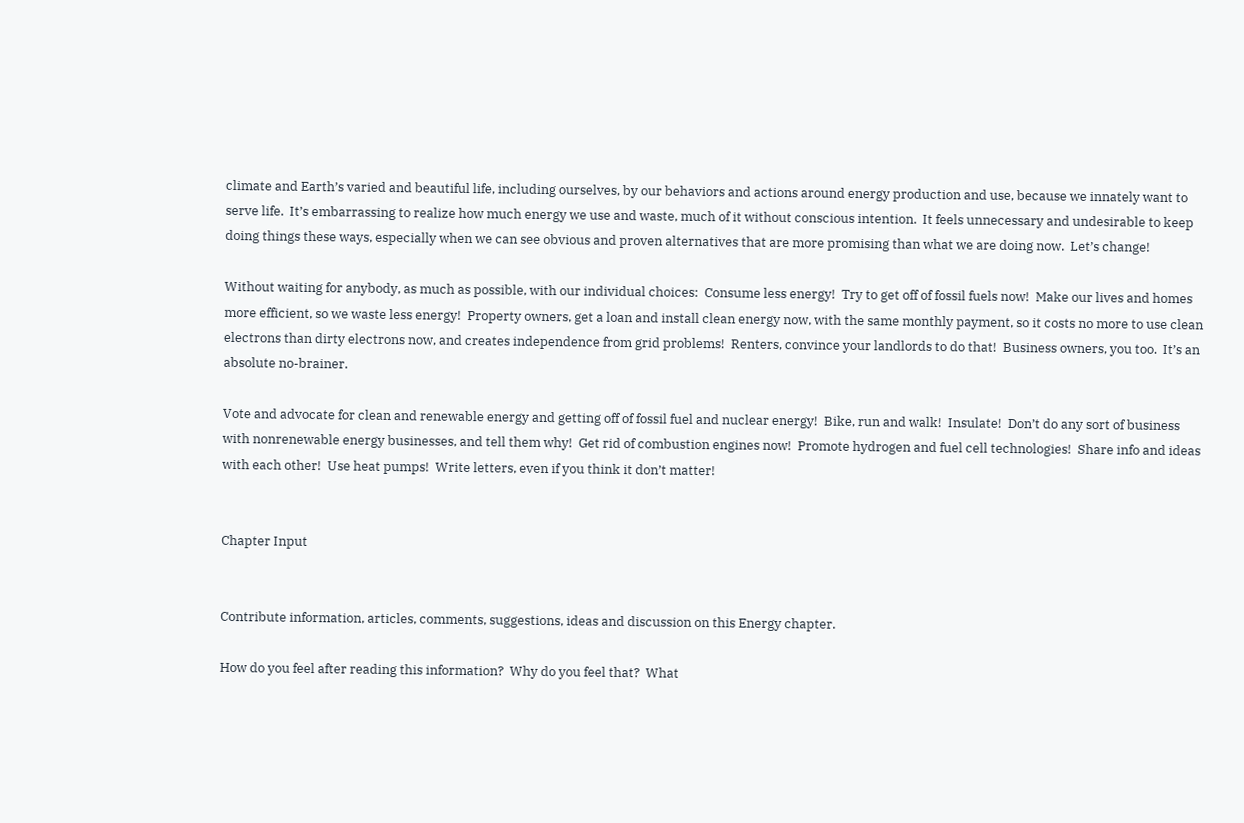climate and Earth’s varied and beautiful life, including ourselves, by our behaviors and actions around energy production and use, because we innately want to serve life.  It’s embarrassing to realize how much energy we use and waste, much of it without conscious intention.  It feels unnecessary and undesirable to keep doing things these ways, especially when we can see obvious and proven alternatives that are more promising than what we are doing now.  Let’s change!

Without waiting for anybody, as much as possible, with our individual choices:  Consume less energy!  Try to get off of fossil fuels now!  Make our lives and homes more efficient, so we waste less energy!  Property owners, get a loan and install clean energy now, with the same monthly payment, so it costs no more to use clean electrons than dirty electrons now, and creates independence from grid problems!  Renters, convince your landlords to do that!  Business owners, you too.  It’s an absolute no-brainer.

Vote and advocate for clean and renewable energy and getting off of fossil fuel and nuclear energy!  Bike, run and walk!  Insulate!  Don’t do any sort of business with nonrenewable energy businesses, and tell them why!  Get rid of combustion engines now!  Promote hydrogen and fuel cell technologies!  Share info and ideas with each other!  Use heat pumps!  Write letters, even if you think it don’t matter!


Chapter Input


Contribute information, articles, comments, suggestions, ideas and discussion on this Energy chapter.

How do you feel after reading this information?  Why do you feel that?  What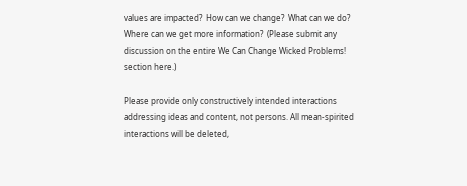values are impacted?  How can we change?  What can we do?  Where can we get more information?  (Please submit any discussion on the entire We Can Change Wicked Problems! section here.)

Please provide only constructively intended interactions addressing ideas and content, not persons. All mean-spirited interactions will be deleted,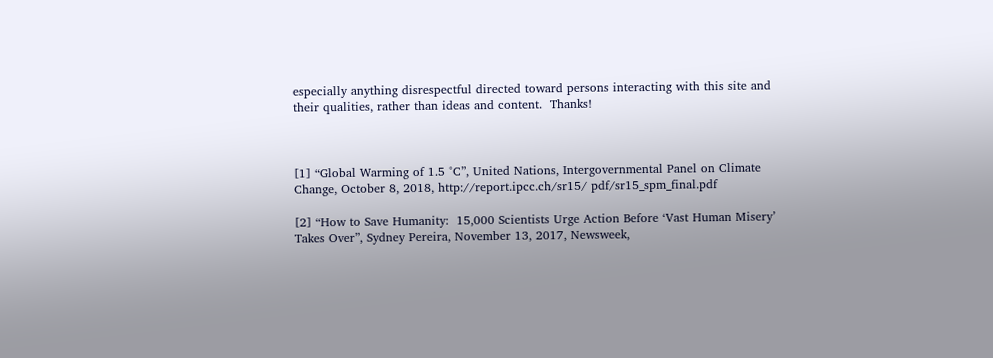especially anything disrespectful directed toward persons interacting with this site and their qualities, rather than ideas and content.  Thanks!



[1] “Global Warming of 1.5 °C”, United Nations, Intergovernmental Panel on Climate Change, October 8, 2018, http://report.ipcc.ch/sr15/ pdf/sr15_spm_final.pdf

[2] “How to Save Humanity:  15,000 Scientists Urge Action Before ‘Vast Human Misery’ Takes Over”, Sydney Pereira, November 13, 2017, Newsweek,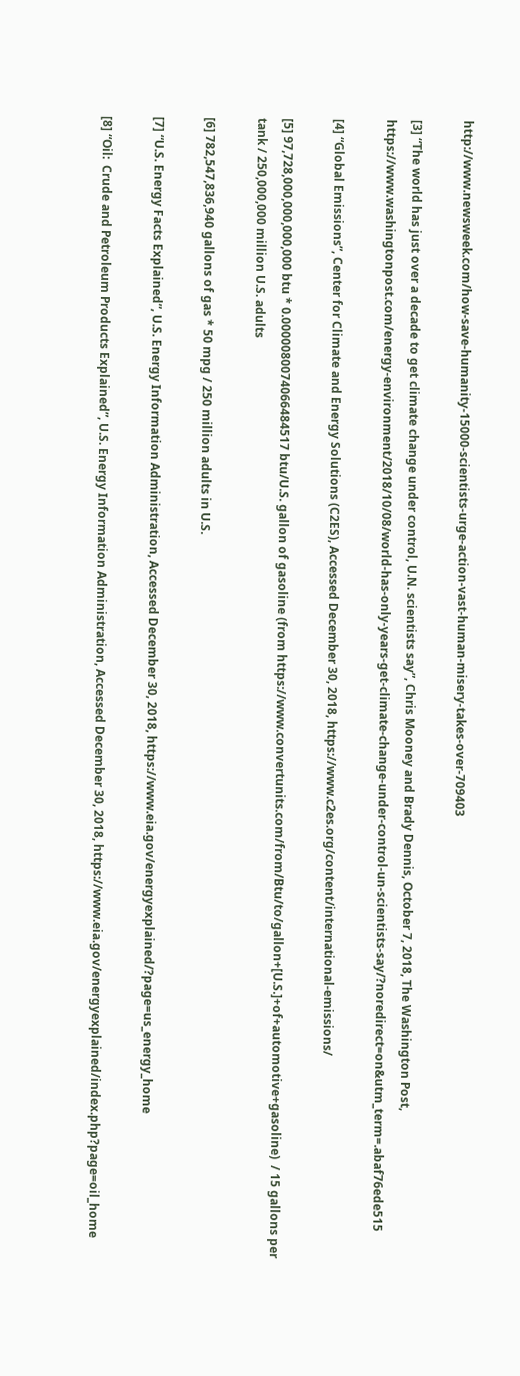http://www.newsweek.com/how-save-humanity-15000-scientists-urge-action-vast-human-misery-takes-over-709403

[3] “The world has just over a decade to get climate change under control, U.N. scientists say”, Chris Mooney and Brady Dennis, October 7, 2018, The Washington Post, https://www.washingtonpost.com/energy-environment/2018/10/08/world-has-only-years-get-climate-change-under-control-un-scientists-say/?noredirect=on&utm_term=.abaf76ede515

[4] “Global Emissions”, Center for Climate and Energy Solutions (C2ES), Accessed December 30, 2018, https://www.c2es.org/content/international-emissions/

[5] 97,728,000,000,000,000 btu * 0.0000080074066484517 btu/U.S. gallon of gasoline (from https://www.convertunits.com/from/Btu/to/gallon+[U.S.]+of+automotive+gasoline)  / 15 gallons per tank / 250,000,000 million U.S. adults

[6] 782,547,836,940 gallons of gas * 50 mpg / 250 million adults in U.S.

[7] “U.S. Energy Facts Explained”, U.S. Energy Information Administration, Accessed December 30, 2018, https://www.eia.gov/energyexplained/?page=us_energy_home

[8] “Oil:  Crude and Petroleum Products Explained”, U.S. Energy Information Administration, Accessed December 30, 2018, https://www.eia.gov/energyexplained/index.php?page=oil_home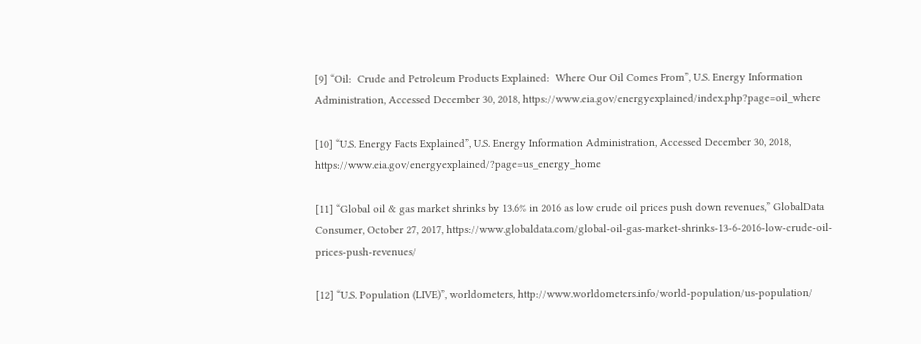[9] “Oil:  Crude and Petroleum Products Explained:  Where Our Oil Comes From”, U.S. Energy Information Administration, Accessed December 30, 2018, https://www.eia.gov/energyexplained/index.php?page=oil_where

[10] “U.S. Energy Facts Explained”, U.S. Energy Information Administration, Accessed December 30, 2018, https://www.eia.gov/energyexplained/?page=us_energy_home

[11] “Global oil & gas market shrinks by 13.6% in 2016 as low crude oil prices push down revenues,” GlobalData Consumer, October 27, 2017, https://www.globaldata.com/global-oil-gas-market-shrinks-13-6-2016-low-crude-oil-prices-push-revenues/

[12] “U.S. Population (LIVE)”, worldometers, http://www.worldometers.info/world-population/us-population/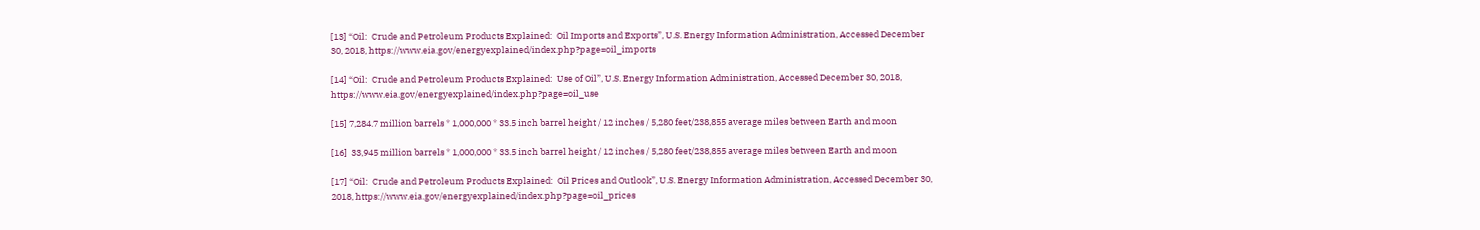[13] “Oil:  Crude and Petroleum Products Explained:  Oil Imports and Exports”, U.S. Energy Information Administration, Accessed December 30, 2018, https://www.eia.gov/energyexplained/index.php?page=oil_imports

[14] “Oil:  Crude and Petroleum Products Explained:  Use of Oil”, U.S. Energy Information Administration, Accessed December 30, 2018, https://www.eia.gov/energyexplained/index.php?page=oil_use

[15] 7,284.7 million barrels * 1,000,000 * 33.5 inch barrel height / 12 inches / 5,280 feet/238,855 average miles between Earth and moon

[16]  33,945 million barrels * 1,000,000 * 33.5 inch barrel height / 12 inches / 5,280 feet/238,855 average miles between Earth and moon

[17] “Oil:  Crude and Petroleum Products Explained:  Oil Prices and Outlook”, U.S. Energy Information Administration, Accessed December 30, 2018, https://www.eia.gov/energyexplained/index.php?page=oil_prices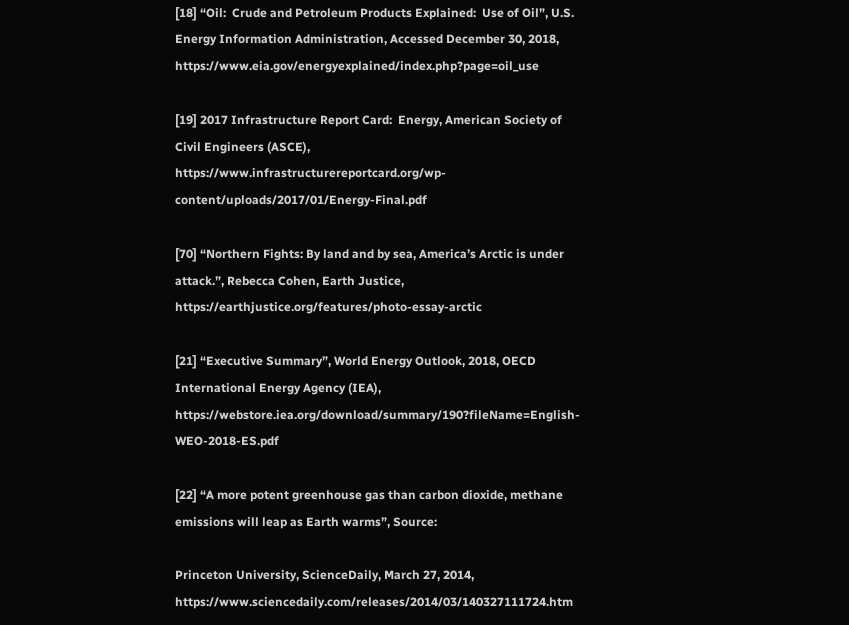[18] “Oil:  Crude and Petroleum Products Explained:  Use of Oil”, U.S. Energy Information Administration, Accessed December 30, 2018, https://www.eia.gov/energyexplained/index.php?page=oil_use

[19] 2017 Infrastructure Report Card:  Energy, American Society of Civil Engineers (ASCE),      https://www.infrastructurereportcard.org/wp-content/uploads/2017/01/Energy-Final.pdf

[70] “Northern Fights: By land and by sea, America’s Arctic is under attack.”, Rebecca Cohen, Earth Justice, https://earthjustice.org/features/photo-essay-arctic

[21] “Executive Summary”, World Energy Outlook, 2018, OECD International Energy Agency (IEA), https://webstore.iea.org/download/summary/190?fileName=English-WEO-2018-ES.pdf

[22] “A more potent greenhouse gas than carbon dioxide, methane emissions will leap as Earth warms”, Source:

Princeton University, ScienceDaily, March 27, 2014, https://www.sciencedaily.com/releases/2014/03/140327111724.htm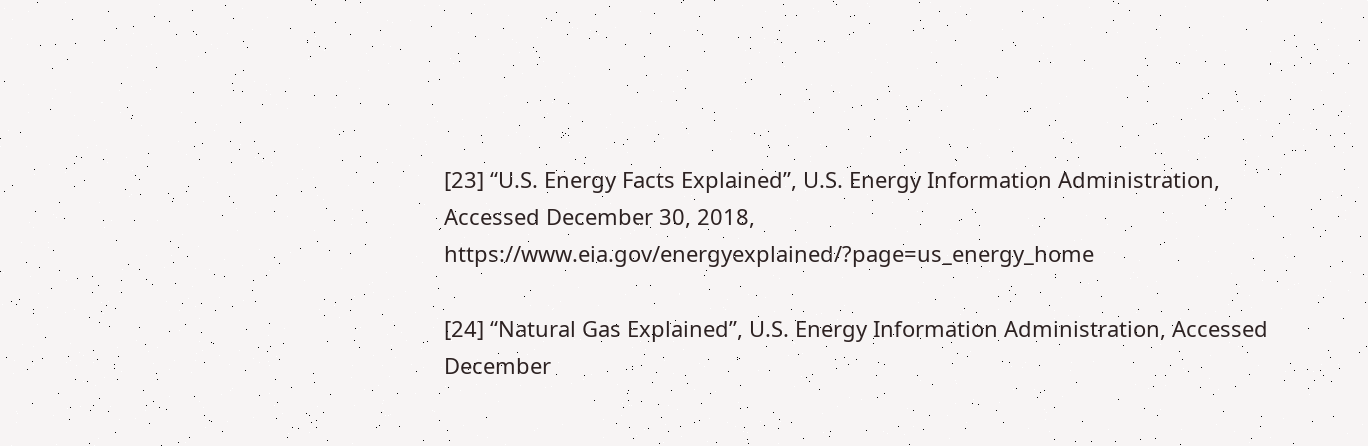[23] “U.S. Energy Facts Explained”, U.S. Energy Information Administration, Accessed December 30, 2018, https://www.eia.gov/energyexplained/?page=us_energy_home

[24] “Natural Gas Explained”, U.S. Energy Information Administration, Accessed December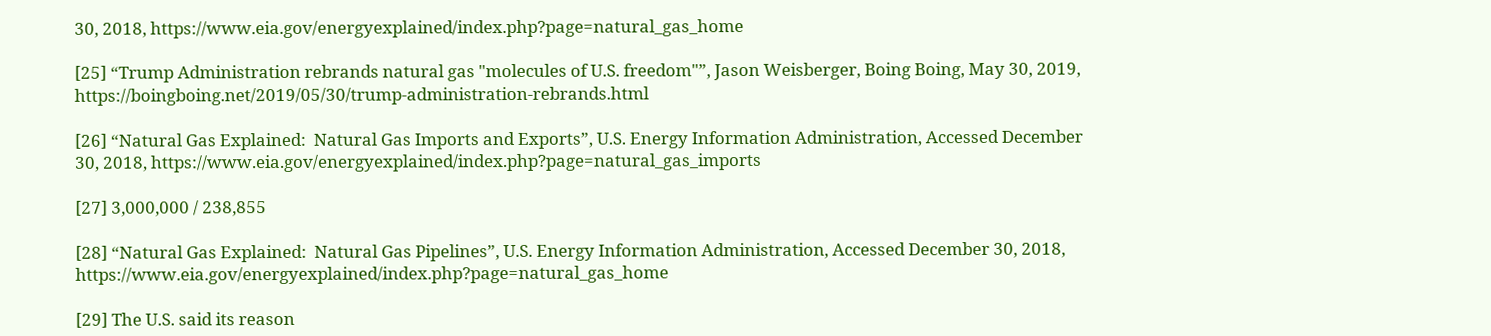30, 2018, https://www.eia.gov/energyexplained/index.php?page=natural_gas_home

[25] “Trump Administration rebrands natural gas "molecules of U.S. freedom"”, Jason Weisberger, Boing Boing, May 30, 2019, https://boingboing.net/2019/05/30/trump-administration-rebrands.html

[26] “Natural Gas Explained:  Natural Gas Imports and Exports”, U.S. Energy Information Administration, Accessed December 30, 2018, https://www.eia.gov/energyexplained/index.php?page=natural_gas_imports

[27] 3,000,000 / 238,855

[28] “Natural Gas Explained:  Natural Gas Pipelines”, U.S. Energy Information Administration, Accessed December 30, 2018, https://www.eia.gov/energyexplained/index.php?page=natural_gas_home

[29] The U.S. said its reason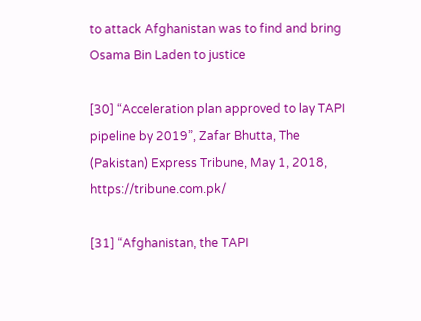to attack Afghanistan was to find and bring Osama Bin Laden to justice

[30] “Acceleration plan approved to lay TAPI pipeline by 2019”, Zafar Bhutta, The (Pakistan) Express Tribune, May 1, 2018, https://tribune.com.pk/

[31] “Afghanistan, the TAPI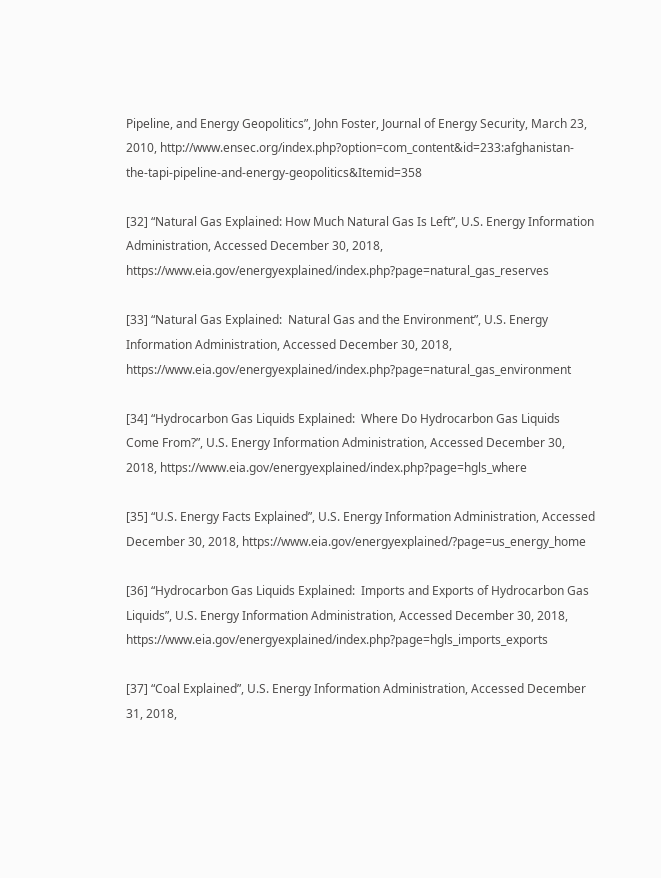Pipeline, and Energy Geopolitics”, John Foster, Journal of Energy Security, March 23, 2010, http://www.ensec.org/index.php?option=com_content&id=233:afghanistan-the-tapi-pipeline-and-energy-geopolitics&Itemid=358

[32] “Natural Gas Explained: How Much Natural Gas Is Left”, U.S. Energy Information Administration, Accessed December 30, 2018, https://www.eia.gov/energyexplained/index.php?page=natural_gas_reserves

[33] “Natural Gas Explained:  Natural Gas and the Environment”, U.S. Energy Information Administration, Accessed December 30, 2018, https://www.eia.gov/energyexplained/index.php?page=natural_gas_environment

[34] “Hydrocarbon Gas Liquids Explained:  Where Do Hydrocarbon Gas Liquids Come From?”, U.S. Energy Information Administration, Accessed December 30, 2018, https://www.eia.gov/energyexplained/index.php?page=hgls_where

[35] “U.S. Energy Facts Explained”, U.S. Energy Information Administration, Accessed December 30, 2018, https://www.eia.gov/energyexplained/?page=us_energy_home

[36] “Hydrocarbon Gas Liquids Explained:  Imports and Exports of Hydrocarbon Gas Liquids”, U.S. Energy Information Administration, Accessed December 30, 2018, https://www.eia.gov/energyexplained/index.php?page=hgls_imports_exports

[37] “Coal Explained”, U.S. Energy Information Administration, Accessed December 31, 2018,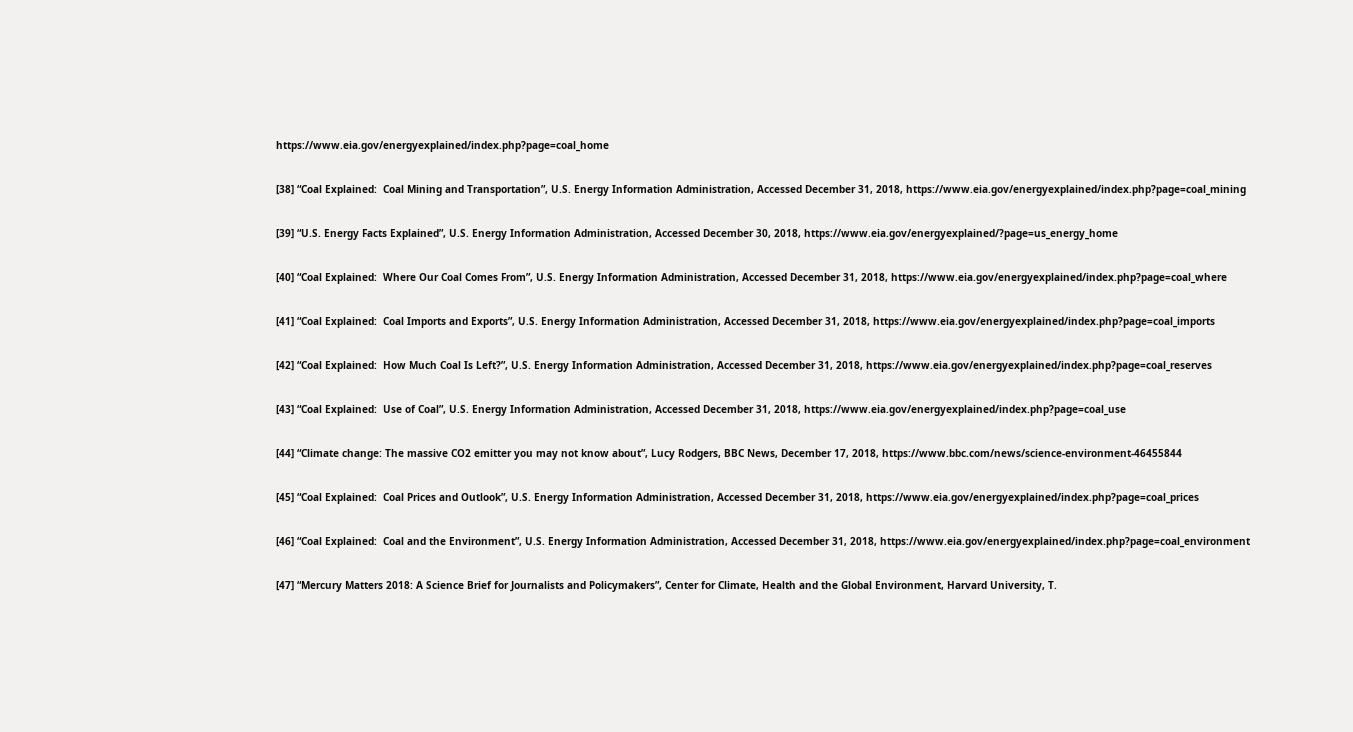https://www.eia.gov/energyexplained/index.php?page=coal_home

[38] “Coal Explained:  Coal Mining and Transportation”, U.S. Energy Information Administration, Accessed December 31, 2018, https://www.eia.gov/energyexplained/index.php?page=coal_mining

[39] “U.S. Energy Facts Explained”, U.S. Energy Information Administration, Accessed December 30, 2018, https://www.eia.gov/energyexplained/?page=us_energy_home

[40] “Coal Explained:  Where Our Coal Comes From”, U.S. Energy Information Administration, Accessed December 31, 2018, https://www.eia.gov/energyexplained/index.php?page=coal_where

[41] “Coal Explained:  Coal Imports and Exports”, U.S. Energy Information Administration, Accessed December 31, 2018, https://www.eia.gov/energyexplained/index.php?page=coal_imports

[42] “Coal Explained:  How Much Coal Is Left?”, U.S. Energy Information Administration, Accessed December 31, 2018, https://www.eia.gov/energyexplained/index.php?page=coal_reserves

[43] “Coal Explained:  Use of Coal”, U.S. Energy Information Administration, Accessed December 31, 2018, https://www.eia.gov/energyexplained/index.php?page=coal_use

[44] “Climate change: The massive CO2 emitter you may not know about”, Lucy Rodgers, BBC News, December 17, 2018, https://www.bbc.com/news/science-environment-46455844

[45] “Coal Explained:  Coal Prices and Outlook”, U.S. Energy Information Administration, Accessed December 31, 2018, https://www.eia.gov/energyexplained/index.php?page=coal_prices

[46] “Coal Explained:  Coal and the Environment”, U.S. Energy Information Administration, Accessed December 31, 2018, https://www.eia.gov/energyexplained/index.php?page=coal_environment

[47] “Mercury Matters 2018: A Science Brief for Journalists and Policymakers”, Center for Climate, Health and the Global Environment, Harvard University, T.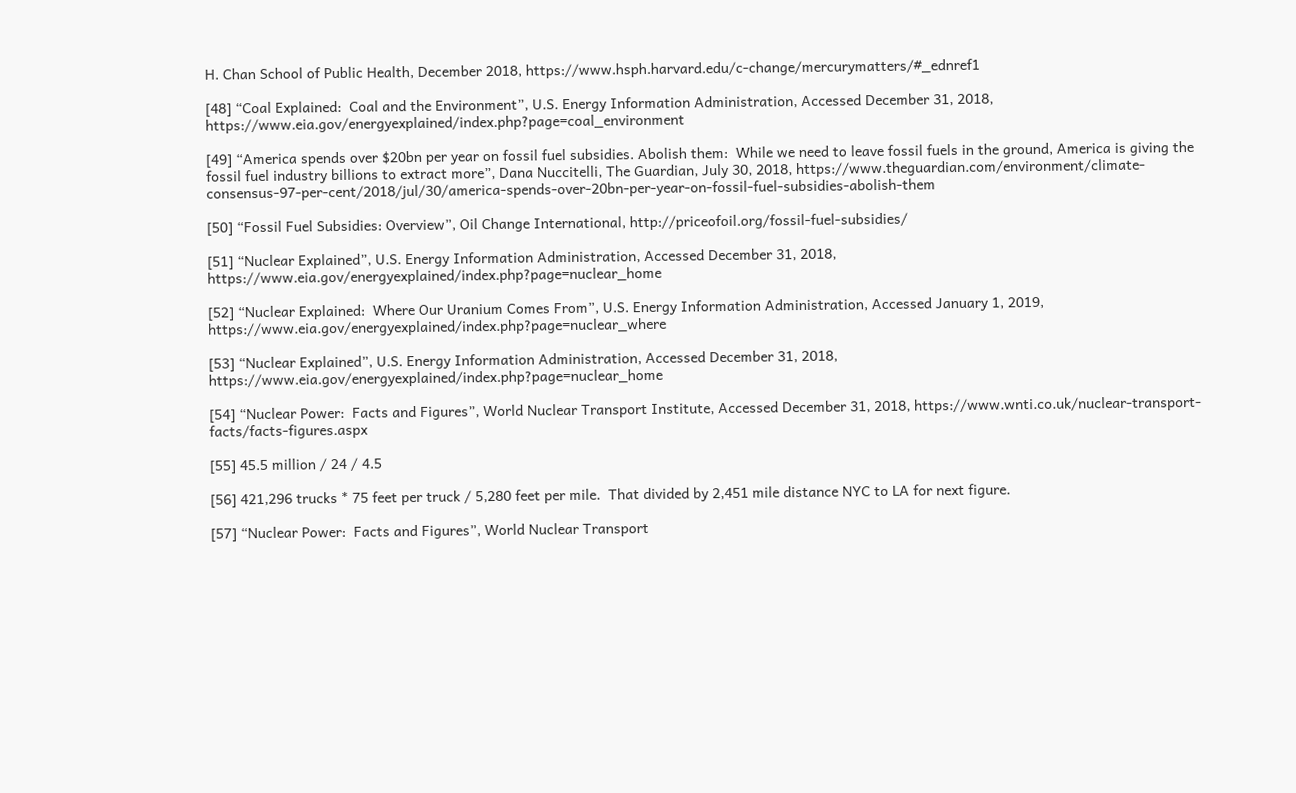H. Chan School of Public Health, December 2018, https://www.hsph.harvard.edu/c-change/mercurymatters/#_ednref1

[48] “Coal Explained:  Coal and the Environment”, U.S. Energy Information Administration, Accessed December 31, 2018, https://www.eia.gov/energyexplained/index.php?page=coal_environment

[49] “America spends over $20bn per year on fossil fuel subsidies. Abolish them:  While we need to leave fossil fuels in the ground, America is giving the fossil fuel industry billions to extract more”, Dana Nuccitelli, The Guardian, July 30, 2018, https://www.theguardian.com/environment/climate-consensus-97-per-cent/2018/jul/30/america-spends-over-20bn-per-year-on-fossil-fuel-subsidies-abolish-them

[50] “Fossil Fuel Subsidies: Overview”, Oil Change International, http://priceofoil.org/fossil-fuel-subsidies/

[51] “Nuclear Explained”, U.S. Energy Information Administration, Accessed December 31, 2018, https://www.eia.gov/energyexplained/index.php?page=nuclear_home

[52] “Nuclear Explained:  Where Our Uranium Comes From”, U.S. Energy Information Administration, Accessed January 1, 2019, https://www.eia.gov/energyexplained/index.php?page=nuclear_where

[53] “Nuclear Explained”, U.S. Energy Information Administration, Accessed December 31, 2018, https://www.eia.gov/energyexplained/index.php?page=nuclear_home

[54] “Nuclear Power:  Facts and Figures”, World Nuclear Transport Institute, Accessed December 31, 2018, https://www.wnti.co.uk/nuclear-transport-facts/facts-figures.aspx

[55] 45.5 million / 24 / 4.5

[56] 421,296 trucks * 75 feet per truck / 5,280 feet per mile.  That divided by 2,451 mile distance NYC to LA for next figure.

[57] “Nuclear Power:  Facts and Figures”, World Nuclear Transport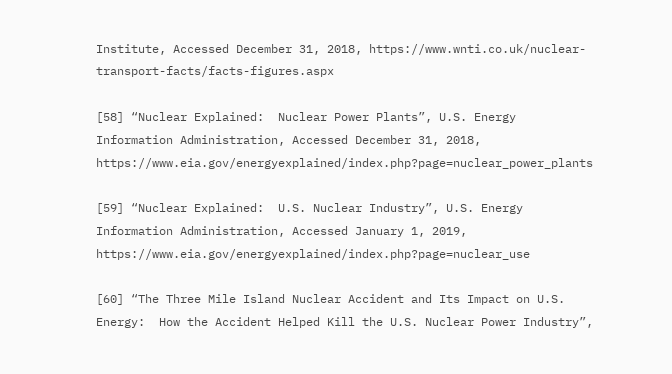Institute, Accessed December 31, 2018, https://www.wnti.co.uk/nuclear-transport-facts/facts-figures.aspx

[58] “Nuclear Explained:  Nuclear Power Plants”, U.S. Energy Information Administration, Accessed December 31, 2018, https://www.eia.gov/energyexplained/index.php?page=nuclear_power_plants

[59] “Nuclear Explained:  U.S. Nuclear Industry”, U.S. Energy Information Administration, Accessed January 1, 2019, https://www.eia.gov/energyexplained/index.php?page=nuclear_use

[60] “The Three Mile Island Nuclear Accident and Its Impact on U.S. Energy:  How the Accident Helped Kill the U.S. Nuclear Power Industry”,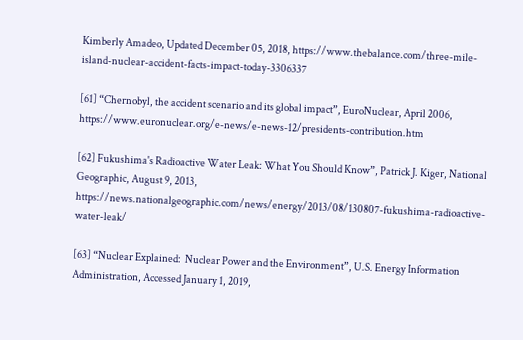Kimberly Amadeo, Updated December 05, 2018, https://www.thebalance.com/three-mile-island-nuclear-accident-facts-impact-today-3306337

[61] “Chernobyl, the accident scenario and its global impact”, EuroNuclear, April 2006, https://www.euronuclear.org/e-news/e-news-12/presidents-contribution.htm

[62] Fukushima's Radioactive Water Leak: What You Should Know”, Patrick J. Kiger, National Geographic, August 9, 2013, https://news.nationalgeographic.com/news/energy/2013/08/130807-fukushima-radioactive-water-leak/

[63] “Nuclear Explained:  Nuclear Power and the Environment”, U.S. Energy Information Administration, Accessed January 1, 2019,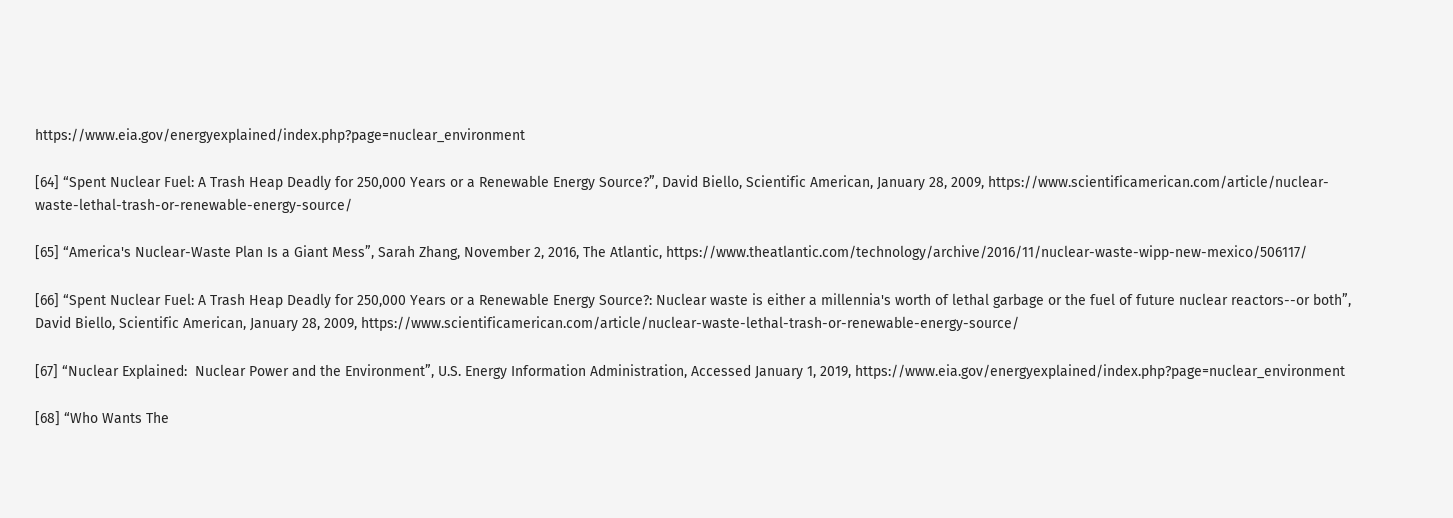https://www.eia.gov/energyexplained/index.php?page=nuclear_environment

[64] “Spent Nuclear Fuel: A Trash Heap Deadly for 250,000 Years or a Renewable Energy Source?”, David Biello, Scientific American, January 28, 2009, https://www.scientificamerican.com/article/nuclear-waste-lethal-trash-or-renewable-energy-source/

[65] “America's Nuclear-Waste Plan Is a Giant Mess”, Sarah Zhang, November 2, 2016, The Atlantic, https://www.theatlantic.com/technology/archive/2016/11/nuclear-waste-wipp-new-mexico/506117/

[66] “Spent Nuclear Fuel: A Trash Heap Deadly for 250,000 Years or a Renewable Energy Source?: Nuclear waste is either a millennia's worth of lethal garbage or the fuel of future nuclear reactors--or both”, David Biello, Scientific American, January 28, 2009, https://www.scientificamerican.com/article/nuclear-waste-lethal-trash-or-renewable-energy-source/

[67] “Nuclear Explained:  Nuclear Power and the Environment”, U.S. Energy Information Administration, Accessed January 1, 2019, https://www.eia.gov/energyexplained/index.php?page=nuclear_environment

[68] “Who Wants The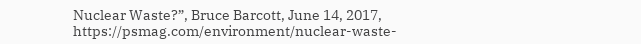Nuclear Waste?”, Bruce Barcott, June 14, 2017, https://psmag.com/environment/nuclear-waste-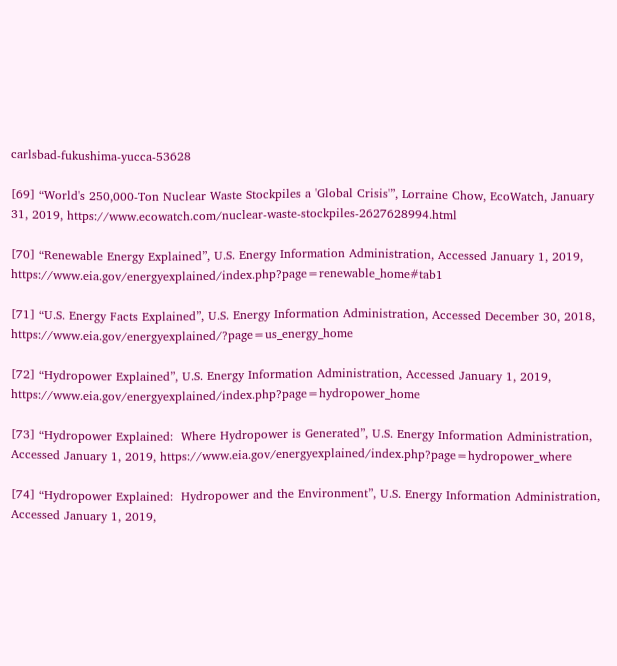carlsbad-fukushima-yucca-53628

[69] “World's 250,000-Ton Nuclear Waste Stockpiles a 'Global Crisis'”, Lorraine Chow, EcoWatch, January 31, 2019, https://www.ecowatch.com/nuclear-waste-stockpiles-2627628994.html

[70] “Renewable Energy Explained”, U.S. Energy Information Administration, Accessed January 1, 2019, https://www.eia.gov/energyexplained/index.php?page=renewable_home#tab1

[71] “U.S. Energy Facts Explained”, U.S. Energy Information Administration, Accessed December 30, 2018, https://www.eia.gov/energyexplained/?page=us_energy_home

[72] “Hydropower Explained”, U.S. Energy Information Administration, Accessed January 1, 2019, https://www.eia.gov/energyexplained/index.php?page=hydropower_home

[73] “Hydropower Explained:  Where Hydropower is Generated”, U.S. Energy Information Administration, Accessed January 1, 2019, https://www.eia.gov/energyexplained/index.php?page=hydropower_where

[74] “Hydropower Explained:  Hydropower and the Environment”, U.S. Energy Information Administration, Accessed January 1, 2019,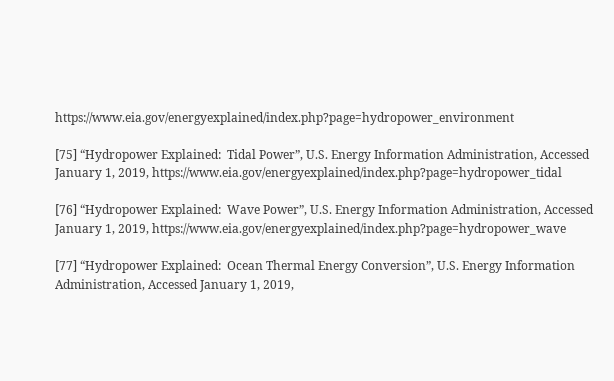https://www.eia.gov/energyexplained/index.php?page=hydropower_environment

[75] “Hydropower Explained:  Tidal Power”, U.S. Energy Information Administration, Accessed January 1, 2019, https://www.eia.gov/energyexplained/index.php?page=hydropower_tidal

[76] “Hydropower Explained:  Wave Power”, U.S. Energy Information Administration, Accessed January 1, 2019, https://www.eia.gov/energyexplained/index.php?page=hydropower_wave

[77] “Hydropower Explained:  Ocean Thermal Energy Conversion”, U.S. Energy Information Administration, Accessed January 1, 2019,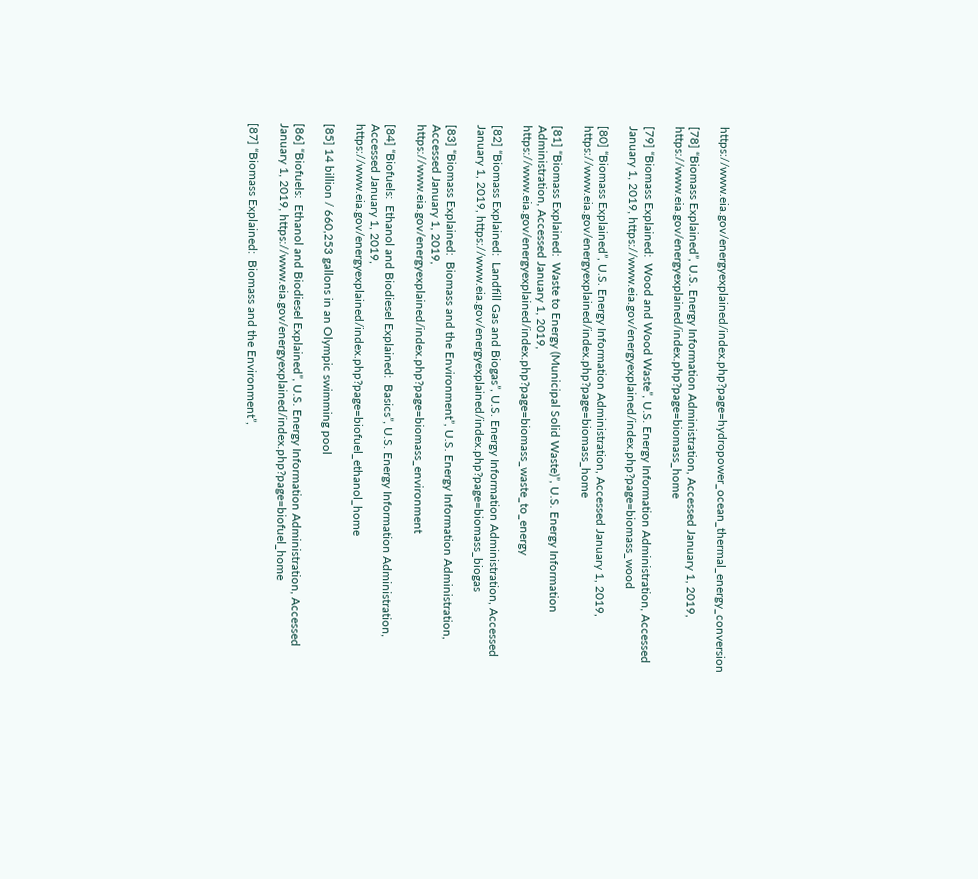https://www.eia.gov/energyexplained/index.php?page=hydropower_ocean_thermal_energy_conversion

[78] “Biomass Explained”, U.S. Energy Information Administration, Accessed January 1, 2019, https://www.eia.gov/energyexplained/index.php?page=biomass_home

[79] “Biomass Explained:  Wood and Wood Waste”, U.S. Energy Information Administration, Accessed January 1, 2019, https://www.eia.gov/energyexplained/index.php?page=biomass_wood

[80] “Biomass Explained”, U.S. Energy Information Administration, Accessed January 1, 2019, https://www.eia.gov/energyexplained/index.php?page=biomass_home

[81] “Biomass Explained:  Waste to Energy (Municipal Solid Waste)”, U.S. Energy Information Administration, Accessed January 1, 2019, https://www.eia.gov/energyexplained/index.php?page=biomass_waste_to_energy

[82] “Biomass Explained:  Landfill Gas and Biogas”, U.S. Energy Information Administration, Accessed January 1, 2019, https://www.eia.gov/energyexplained/index.php?page=biomass_biogas

[83] “Biomass Explained:  Biomass and the Environment”, U.S. Energy Information Administration, Accessed January 1, 2019, https://www.eia.gov/energyexplained/index.php?page=biomass_environment

[84] “Biofuels:  Ethanol and Biodiesel Explained:  Basics”, U.S. Energy Information Administration, Accessed January 1, 2019, https://www.eia.gov/energyexplained/index.php?page=biofuel_ethanol_home

[85] 14 billion / 660,253 gallons in an Olympic swimming pool

[86] “Biofuels:  Ethanol and Biodiesel Explained”, U.S. Energy Information Administration, Accessed January 1, 2019, https://www.eia.gov/energyexplained/index.php?page=biofuel_home

[87] “Biomass Explained:  Biomass and the Environment”,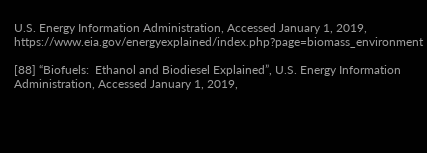U.S. Energy Information Administration, Accessed January 1, 2019, https://www.eia.gov/energyexplained/index.php?page=biomass_environment

[88] “Biofuels:  Ethanol and Biodiesel Explained”, U.S. Energy Information Administration, Accessed January 1, 2019,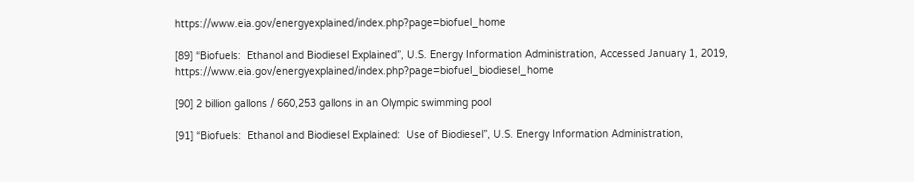https://www.eia.gov/energyexplained/index.php?page=biofuel_home

[89] “Biofuels:  Ethanol and Biodiesel Explained”, U.S. Energy Information Administration, Accessed January 1, 2019, https://www.eia.gov/energyexplained/index.php?page=biofuel_biodiesel_home

[90] 2 billion gallons / 660,253 gallons in an Olympic swimming pool

[91] “Biofuels:  Ethanol and Biodiesel Explained:  Use of Biodiesel”, U.S. Energy Information Administration,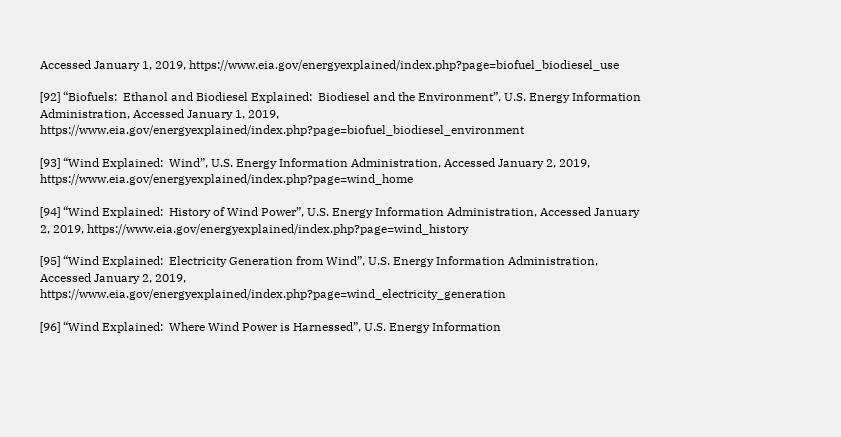Accessed January 1, 2019, https://www.eia.gov/energyexplained/index.php?page=biofuel_biodiesel_use

[92] “Biofuels:  Ethanol and Biodiesel Explained:  Biodiesel and the Environment”, U.S. Energy Information Administration, Accessed January 1, 2019, https://www.eia.gov/energyexplained/index.php?page=biofuel_biodiesel_environment

[93] “Wind Explained:  Wind”, U.S. Energy Information Administration, Accessed January 2, 2019, https://www.eia.gov/energyexplained/index.php?page=wind_home

[94] “Wind Explained:  History of Wind Power”, U.S. Energy Information Administration, Accessed January 2, 2019, https://www.eia.gov/energyexplained/index.php?page=wind_history

[95] “Wind Explained:  Electricity Generation from Wind”, U.S. Energy Information Administration, Accessed January 2, 2019, https://www.eia.gov/energyexplained/index.php?page=wind_electricity_generation

[96] “Wind Explained:  Where Wind Power is Harnessed”, U.S. Energy Information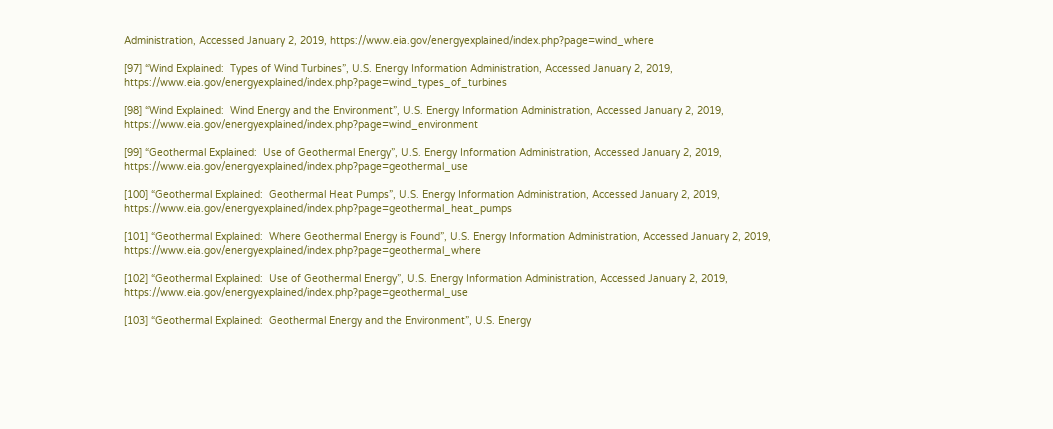Administration, Accessed January 2, 2019, https://www.eia.gov/energyexplained/index.php?page=wind_where

[97] “Wind Explained:  Types of Wind Turbines”, U.S. Energy Information Administration, Accessed January 2, 2019, https://www.eia.gov/energyexplained/index.php?page=wind_types_of_turbines

[98] “Wind Explained:  Wind Energy and the Environment”, U.S. Energy Information Administration, Accessed January 2, 2019, https://www.eia.gov/energyexplained/index.php?page=wind_environment

[99] “Geothermal Explained:  Use of Geothermal Energy”, U.S. Energy Information Administration, Accessed January 2, 2019, https://www.eia.gov/energyexplained/index.php?page=geothermal_use

[100] “Geothermal Explained:  Geothermal Heat Pumps”, U.S. Energy Information Administration, Accessed January 2, 2019, https://www.eia.gov/energyexplained/index.php?page=geothermal_heat_pumps

[101] “Geothermal Explained:  Where Geothermal Energy is Found”, U.S. Energy Information Administration, Accessed January 2, 2019, https://www.eia.gov/energyexplained/index.php?page=geothermal_where

[102] “Geothermal Explained:  Use of Geothermal Energy”, U.S. Energy Information Administration, Accessed January 2, 2019, https://www.eia.gov/energyexplained/index.php?page=geothermal_use

[103] “Geothermal Explained:  Geothermal Energy and the Environment”, U.S. Energy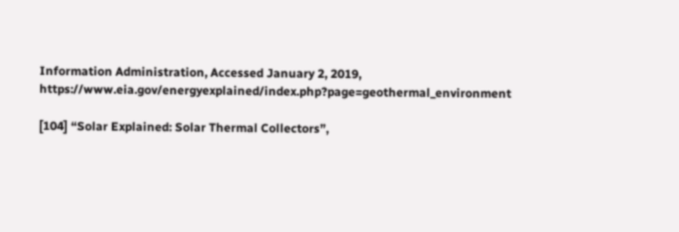Information Administration, Accessed January 2, 2019, https://www.eia.gov/energyexplained/index.php?page=geothermal_environment

[104] “Solar Explained: Solar Thermal Collectors”,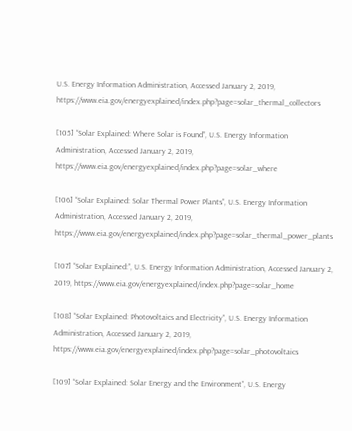U.S. Energy Information Administration, Accessed January 2, 2019, https://www.eia.gov/energyexplained/index.php?page=solar_thermal_collectors

[105] “Solar Explained: Where Solar is Found”, U.S. Energy Information Administration, Accessed January 2, 2019, https://www.eia.gov/energyexplained/index.php?page=solar_where

[106] “Solar Explained: Solar Thermal Power Plants”, U.S. Energy Information Administration, Accessed January 2, 2019, https://www.eia.gov/energyexplained/index.php?page=solar_thermal_power_plants

[107] “Solar Explained:”, U.S. Energy Information Administration, Accessed January 2, 2019, https://www.eia.gov/energyexplained/index.php?page=solar_home

[108] “Solar Explained: Photovoltaics and Electricity”, U.S. Energy Information Administration, Accessed January 2, 2019, https://www.eia.gov/energyexplained/index.php?page=solar_photovoltaics

[109] “Solar Explained: Solar Energy and the Environment”, U.S. Energy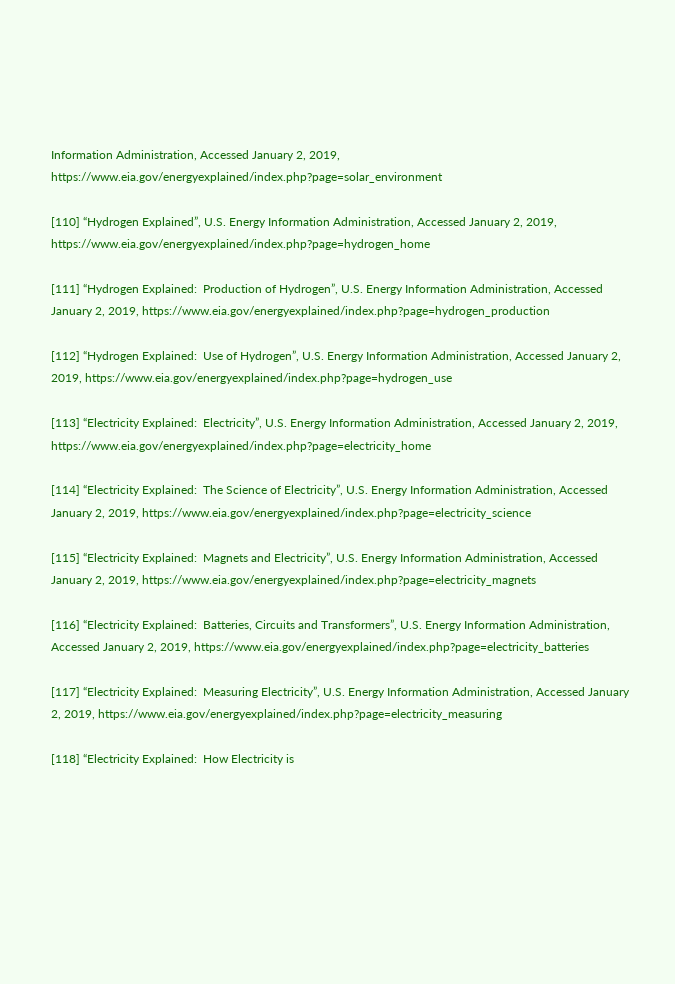Information Administration, Accessed January 2, 2019, https://www.eia.gov/energyexplained/index.php?page=solar_environment

[110] “Hydrogen Explained”, U.S. Energy Information Administration, Accessed January 2, 2019, https://www.eia.gov/energyexplained/index.php?page=hydrogen_home

[111] “Hydrogen Explained:  Production of Hydrogen”, U.S. Energy Information Administration, Accessed January 2, 2019, https://www.eia.gov/energyexplained/index.php?page=hydrogen_production

[112] “Hydrogen Explained:  Use of Hydrogen”, U.S. Energy Information Administration, Accessed January 2, 2019, https://www.eia.gov/energyexplained/index.php?page=hydrogen_use

[113] “Electricity Explained:  Electricity”, U.S. Energy Information Administration, Accessed January 2, 2019, https://www.eia.gov/energyexplained/index.php?page=electricity_home

[114] “Electricity Explained:  The Science of Electricity”, U.S. Energy Information Administration, Accessed January 2, 2019, https://www.eia.gov/energyexplained/index.php?page=electricity_science

[115] “Electricity Explained:  Magnets and Electricity”, U.S. Energy Information Administration, Accessed January 2, 2019, https://www.eia.gov/energyexplained/index.php?page=electricity_magnets

[116] “Electricity Explained:  Batteries, Circuits and Transformers”, U.S. Energy Information Administration, Accessed January 2, 2019, https://www.eia.gov/energyexplained/index.php?page=electricity_batteries

[117] “Electricity Explained:  Measuring Electricity”, U.S. Energy Information Administration, Accessed January 2, 2019, https://www.eia.gov/energyexplained/index.php?page=electricity_measuring

[118] “Electricity Explained:  How Electricity is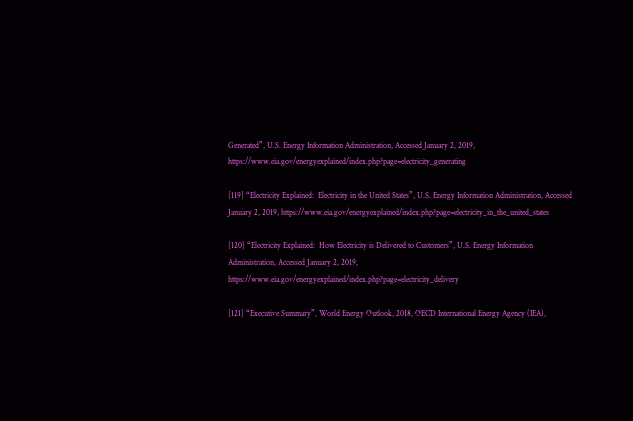Generated”, U.S. Energy Information Administration, Accessed January 2, 2019, https://www.eia.gov/energyexplained/index.php?page=electricity_generating

[119] “Electricity Explained:  Electricity in the United States”, U.S. Energy Information Administration, Accessed January 2, 2019, https://www.eia.gov/energyexplained/index.php?page=electricity_in_the_united_states

[120] “Electricity Explained:  How Electricity is Delivered to Customers”, U.S. Energy Information Administration, Accessed January 2, 2019, https://www.eia.gov/energyexplained/index.php?page=electricity_delivery

[121] “Executive Summary”, World Energy Outlook, 2018, OECD International Energy Agency (IEA),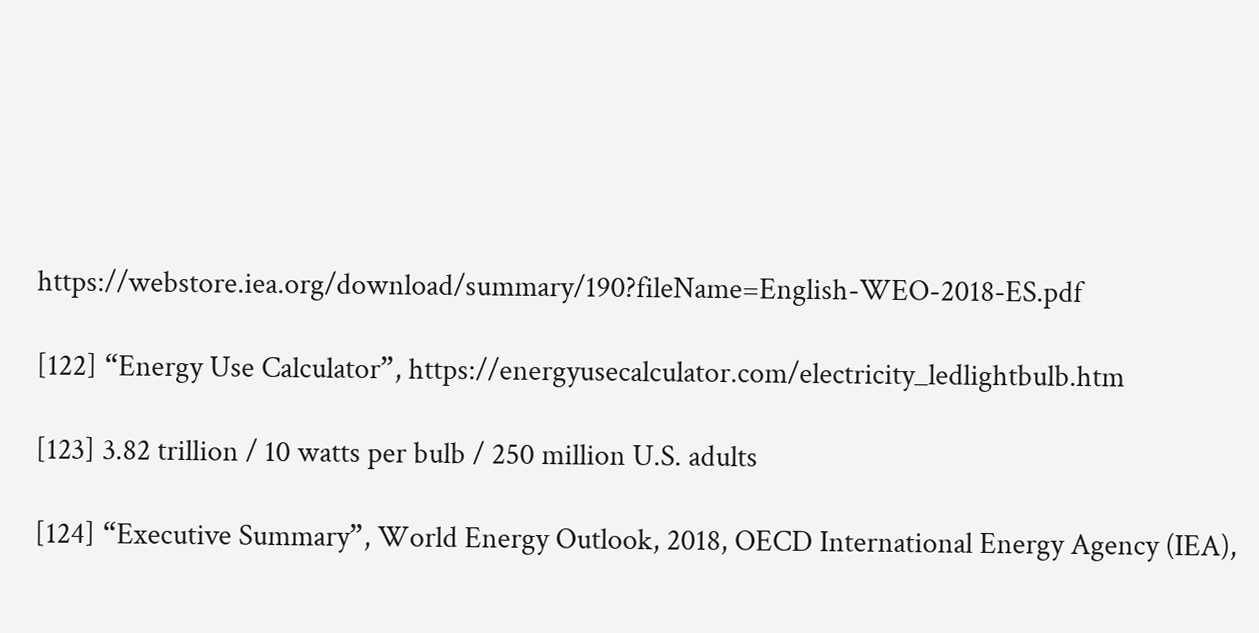https://webstore.iea.org/download/summary/190?fileName=English-WEO-2018-ES.pdf

[122] “Energy Use Calculator”, https://energyusecalculator.com/electricity_ledlightbulb.htm

[123] 3.82 trillion / 10 watts per bulb / 250 million U.S. adults

[124] “Executive Summary”, World Energy Outlook, 2018, OECD International Energy Agency (IEA),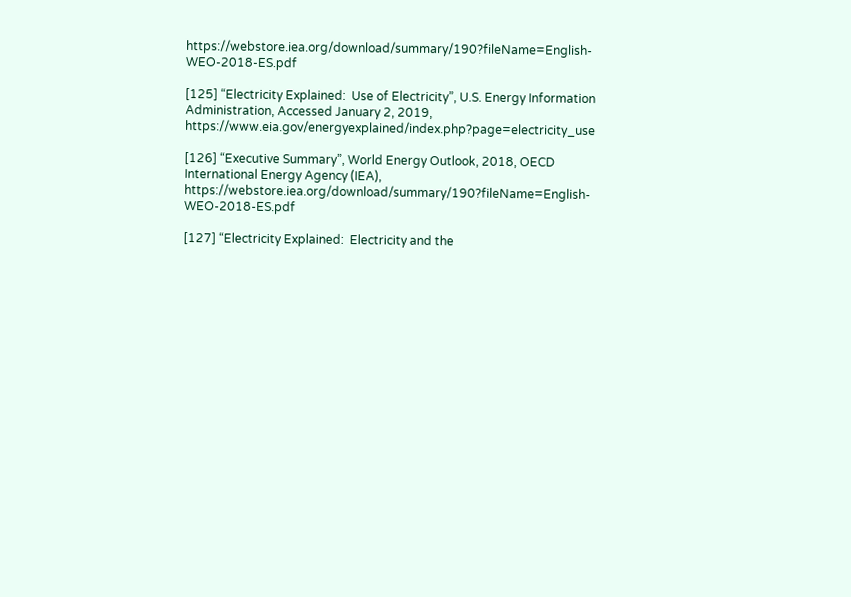https://webstore.iea.org/download/summary/190?fileName=English-WEO-2018-ES.pdf

[125] “Electricity Explained:  Use of Electricity”, U.S. Energy Information Administration, Accessed January 2, 2019, https://www.eia.gov/energyexplained/index.php?page=electricity_use

[126] “Executive Summary”, World Energy Outlook, 2018, OECD International Energy Agency (IEA), https://webstore.iea.org/download/summary/190?fileName=English-WEO-2018-ES.pdf

[127] “Electricity Explained:  Electricity and the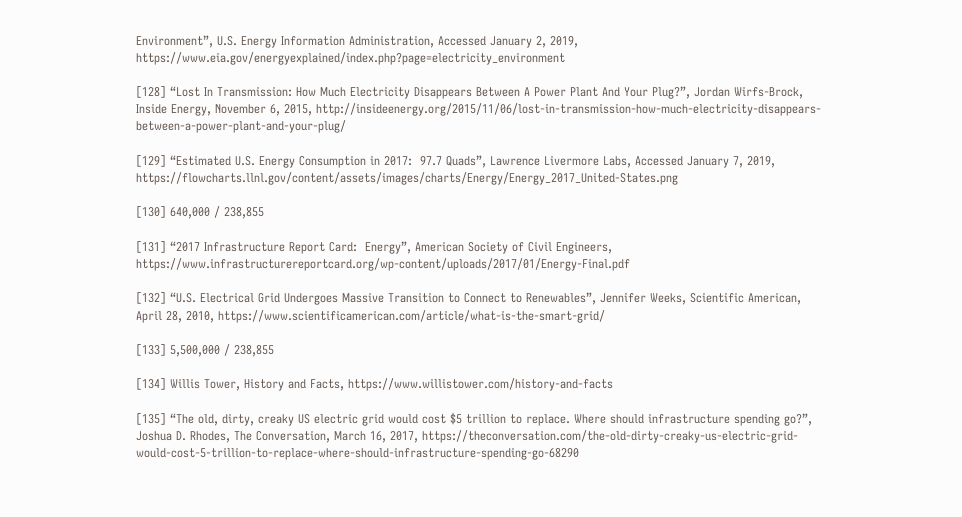Environment”, U.S. Energy Information Administration, Accessed January 2, 2019, https://www.eia.gov/energyexplained/index.php?page=electricity_environment

[128] “Lost In Transmission: How Much Electricity Disappears Between A Power Plant And Your Plug?”, Jordan Wirfs-Brock, Inside Energy, November 6, 2015, http://insideenergy.org/2015/11/06/lost-in-transmission-how-much-electricity-disappears-between-a-power-plant-and-your-plug/

[129] “Estimated U.S. Energy Consumption in 2017:  97.7 Quads”, Lawrence Livermore Labs, Accessed January 7, 2019, https://flowcharts.llnl.gov/content/assets/images/charts/Energy/Energy_2017_United-States.png

[130] 640,000 / 238,855

[131] “2017 Infrastructure Report Card:  Energy”, American Society of Civil Engineers,  https://www.infrastructurereportcard.org/wp-content/uploads/2017/01/Energy-Final.pdf

[132] “U.S. Electrical Grid Undergoes Massive Transition to Connect to Renewables”, Jennifer Weeks, Scientific American, April 28, 2010, https://www.scientificamerican.com/article/what-is-the-smart-grid/

[133] 5,500,000 / 238,855

[134] Willis Tower, History and Facts, https://www.willistower.com/history-and-facts

[135] “The old, dirty, creaky US electric grid would cost $5 trillion to replace. Where should infrastructure spending go?”, Joshua D. Rhodes, The Conversation, March 16, 2017, https://theconversation.com/the-old-dirty-creaky-us-electric-grid-would-cost-5-trillion-to-replace-where-should-infrastructure-spending-go-68290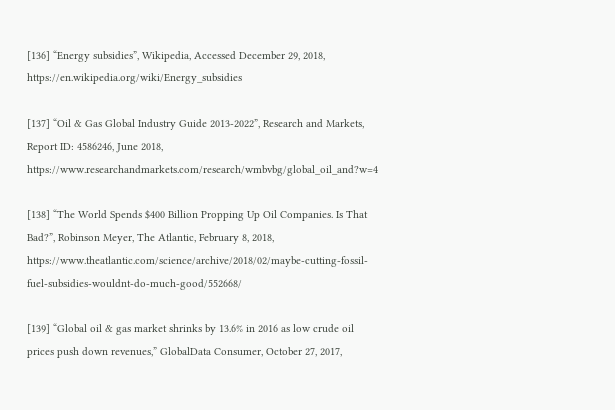[136] “Energy subsidies”, Wikipedia, Accessed December 29, 2018, https://en.wikipedia.org/wiki/Energy_subsidies

[137] “Oil & Gas Global Industry Guide 2013-2022”, Research and Markets, Report ID: 4586246, June 2018, https://www.researchandmarkets.com/research/wmbvbg/global_oil_and?w=4

[138] “The World Spends $400 Billion Propping Up Oil Companies. Is That Bad?”, Robinson Meyer, The Atlantic, February 8, 2018, https://www.theatlantic.com/science/archive/2018/02/maybe-cutting-fossil-fuel-subsidies-wouldnt-do-much-good/552668/

[139] “Global oil & gas market shrinks by 13.6% in 2016 as low crude oil prices push down revenues,” GlobalData Consumer, October 27, 2017,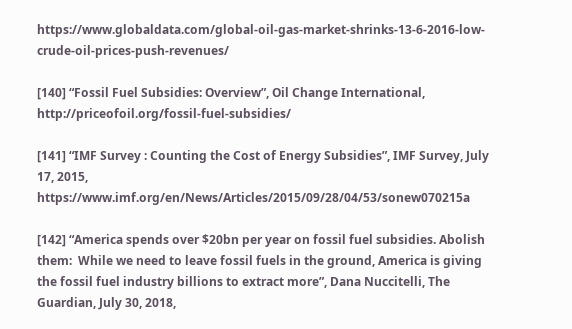https://www.globaldata.com/global-oil-gas-market-shrinks-13-6-2016-low-crude-oil-prices-push-revenues/

[140] “Fossil Fuel Subsidies: Overview”, Oil Change International, http://priceofoil.org/fossil-fuel-subsidies/

[141] “IMF Survey : Counting the Cost of Energy Subsidies”, IMF Survey, July 17, 2015, https://www.imf.org/en/News/Articles/2015/09/28/04/53/sonew070215a

[142] “America spends over $20bn per year on fossil fuel subsidies. Abolish them:  While we need to leave fossil fuels in the ground, America is giving the fossil fuel industry billions to extract more”, Dana Nuccitelli, The Guardian, July 30, 2018,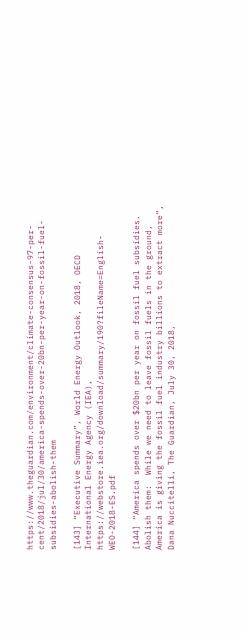https://www.theguardian.com/environment/climate-consensus-97-per-cent/2018/jul/30/america-spends-over-20bn-per-year-on-fossil-fuel-subsidies-abolish-them

[143] “Executive Summary”, World Energy Outlook, 2018, OECD International Energy Agency (IEA), https://webstore.iea.org/download/summary/190?fileName=English-WEO-2018-ES.pdf

[144] “America spends over $20bn per year on fossil fuel subsidies. Abolish them:  While we need to leave fossil fuels in the ground, America is giving the fossil fuel industry billions to extract more”, Dana Nuccitelli, The Guardian, July 30, 2018,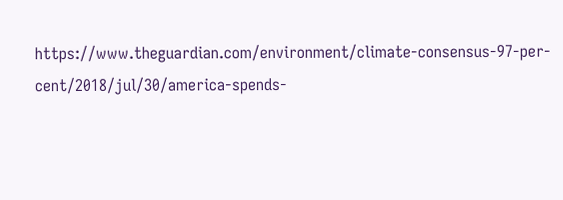https://www.theguardian.com/environment/climate-consensus-97-per-cent/2018/jul/30/america-spends-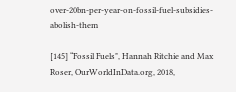over-20bn-per-year-on-fossil-fuel-subsidies-abolish-them

[145] “Fossil Fuels", Hannah Ritchie and Max Roser, OurWorldInData.org, 2018,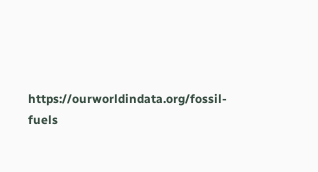https://ourworldindata.org/fossil-fuels